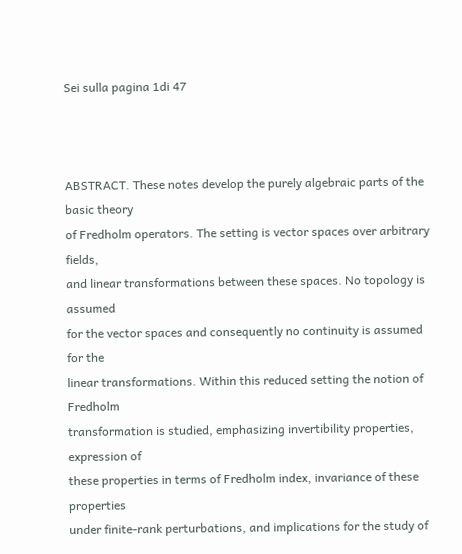Sei sulla pagina 1di 47



ABSTRACT. These notes develop the purely algebraic parts of the basic theory
of Fredholm operators. The setting is vector spaces over arbitrary fields,
and linear transformations between these spaces. No topology is assumed
for the vector spaces and consequently no continuity is assumed for the
linear transformations. Within this reduced setting the notion of Fredholm
transformation is studied, emphasizing invertibility properties, expression of
these properties in terms of Fredholm index, invariance of these properties
under finite-rank perturbations, and implications for the study of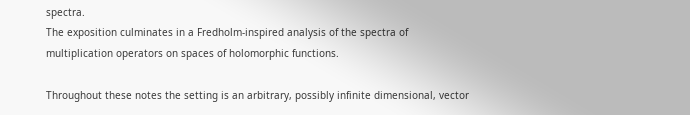spectra.
The exposition culminates in a Fredholm-inspired analysis of the spectra of
multiplication operators on spaces of holomorphic functions.

Throughout these notes the setting is an arbitrary, possibly infinite dimensional, vector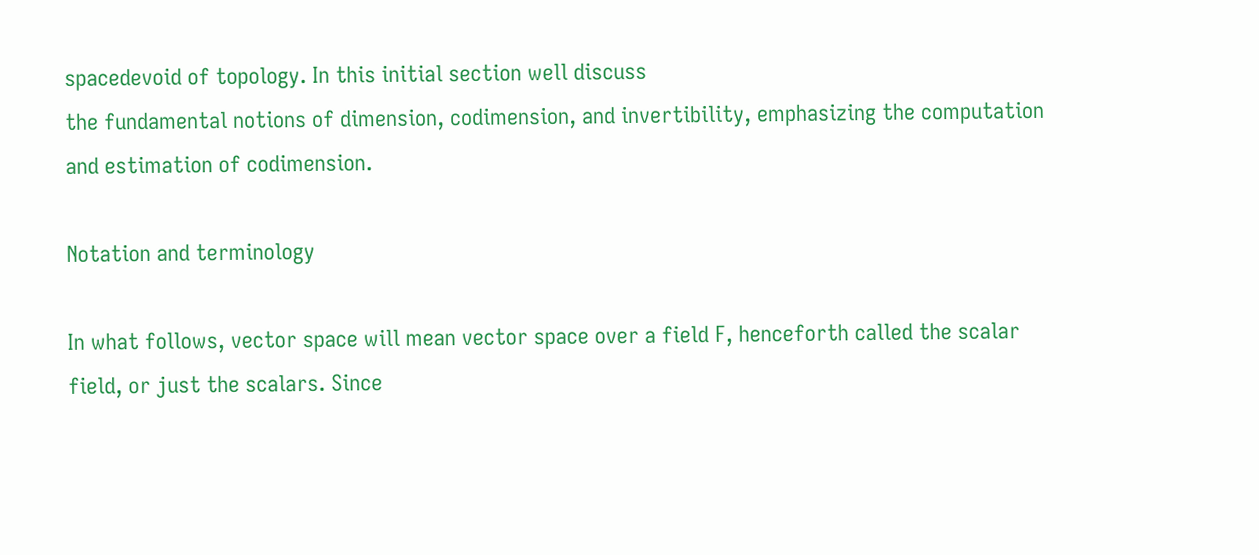spacedevoid of topology. In this initial section well discuss
the fundamental notions of dimension, codimension, and invertibility, emphasizing the computation and estimation of codimension.

Notation and terminology

In what follows, vector space will mean vector space over a field F, henceforth called the scalar field, or just the scalars. Since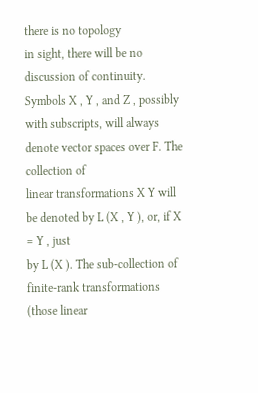there is no topology
in sight, there will be no discussion of continuity. Symbols X , Y , and Z , possibly with subscripts, will always denote vector spaces over F. The collection of
linear transformations X Y will be denoted by L (X , Y ), or, if X = Y , just
by L (X ). The sub-collection of finite-rank transformations (those linear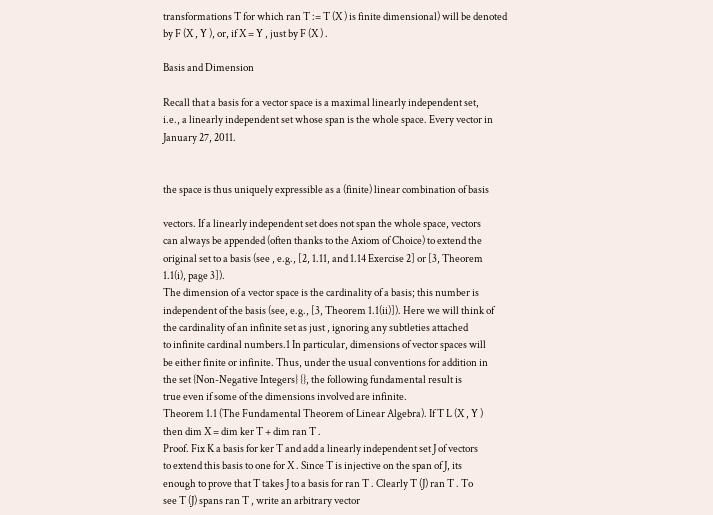transformations T for which ran T := T (X ) is finite dimensional) will be denoted
by F (X , Y ), or, if X = Y , just by F (X ) .

Basis and Dimension

Recall that a basis for a vector space is a maximal linearly independent set,
i.e., a linearly independent set whose span is the whole space. Every vector in
January 27, 2011.


the space is thus uniquely expressible as a (finite) linear combination of basis

vectors. If a linearly independent set does not span the whole space, vectors
can always be appended (often thanks to the Axiom of Choice) to extend the
original set to a basis (see , e.g., [2, 1.11, and 1.14 Exercise 2] or [3, Theorem
1.1(i), page 3]).
The dimension of a vector space is the cardinality of a basis; this number is
independent of the basis (see, e.g., [3, Theorem 1.1(ii)]). Here we will think of
the cardinality of an infinite set as just , ignoring any subtleties attached
to infinite cardinal numbers.1 In particular, dimensions of vector spaces will
be either finite or infinite. Thus, under the usual conventions for addition in
the set {Non-Negative Integers} {}, the following fundamental result is
true even if some of the dimensions involved are infinite.
Theorem 1.1 (The Fundamental Theorem of Linear Algebra). If T L (X , Y )
then dim X = dim ker T + dim ran T .
Proof. Fix K a basis for ker T and add a linearly independent set J of vectors
to extend this basis to one for X . Since T is injective on the span of J, its
enough to prove that T takes J to a basis for ran T . Clearly T (J) ran T . To
see T (J) spans ran T , write an arbitrary vector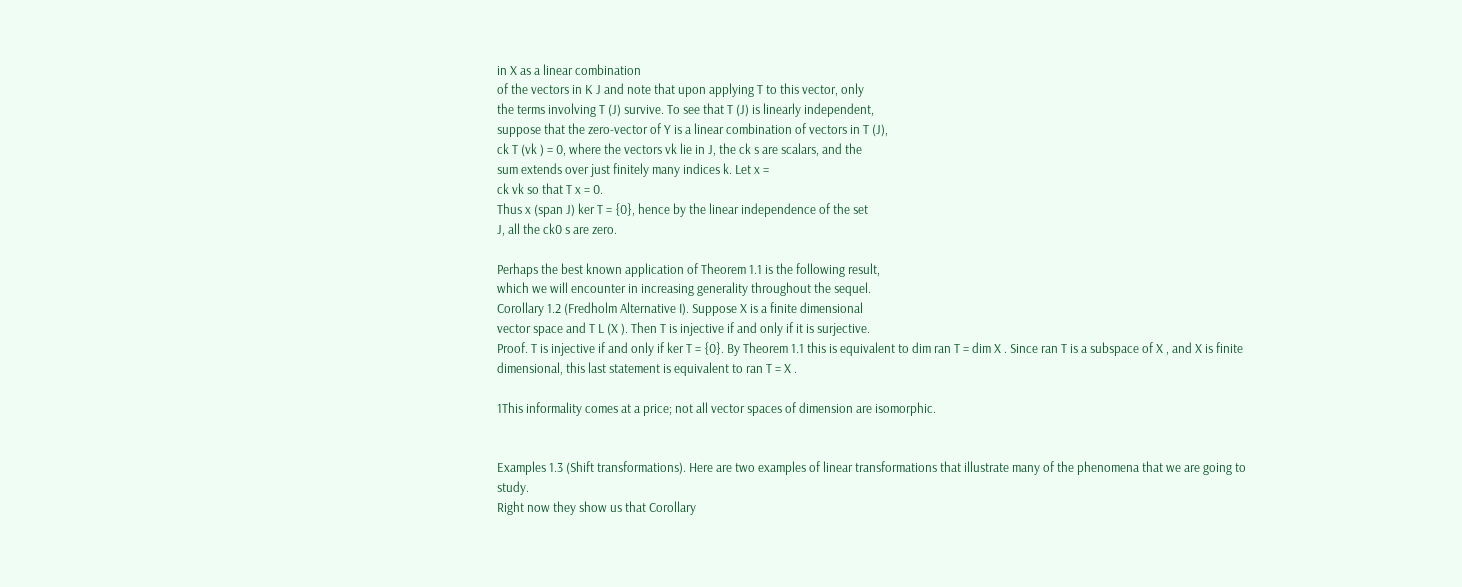in X as a linear combination
of the vectors in K J and note that upon applying T to this vector, only
the terms involving T (J) survive. To see that T (J) is linearly independent,
suppose that the zero-vector of Y is a linear combination of vectors in T (J),
ck T (vk ) = 0, where the vectors vk lie in J, the ck s are scalars, and the
sum extends over just finitely many indices k. Let x =
ck vk so that T x = 0.
Thus x (span J) ker T = {0}, hence by the linear independence of the set
J, all the ck0 s are zero.

Perhaps the best known application of Theorem 1.1 is the following result,
which we will encounter in increasing generality throughout the sequel.
Corollary 1.2 (Fredholm Alternative I). Suppose X is a finite dimensional
vector space and T L (X ). Then T is injective if and only if it is surjective.
Proof. T is injective if and only if ker T = {0}. By Theorem 1.1 this is equivalent to dim ran T = dim X . Since ran T is a subspace of X , and X is finite
dimensional, this last statement is equivalent to ran T = X .

1This informality comes at a price; not all vector spaces of dimension are isomorphic.


Examples 1.3 (Shift transformations). Here are two examples of linear transformations that illustrate many of the phenomena that we are going to study.
Right now they show us that Corollary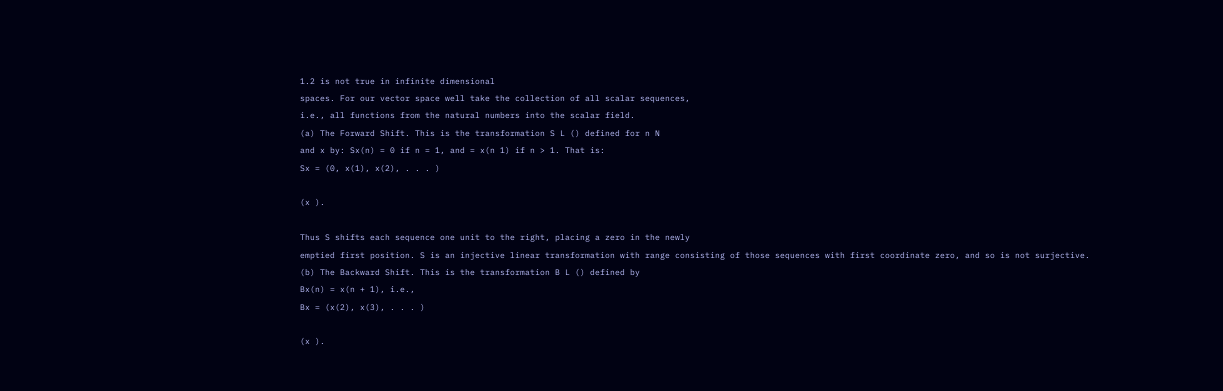1.2 is not true in infinite dimensional
spaces. For our vector space well take the collection of all scalar sequences,
i.e., all functions from the natural numbers into the scalar field.
(a) The Forward Shift. This is the transformation S L () defined for n N
and x by: Sx(n) = 0 if n = 1, and = x(n 1) if n > 1. That is:
Sx = (0, x(1), x(2), . . . )

(x ).

Thus S shifts each sequence one unit to the right, placing a zero in the newly
emptied first position. S is an injective linear transformation with range consisting of those sequences with first coordinate zero, and so is not surjective.
(b) The Backward Shift. This is the transformation B L () defined by
Bx(n) = x(n + 1), i.e.,
Bx = (x(2), x(3), . . . )

(x ).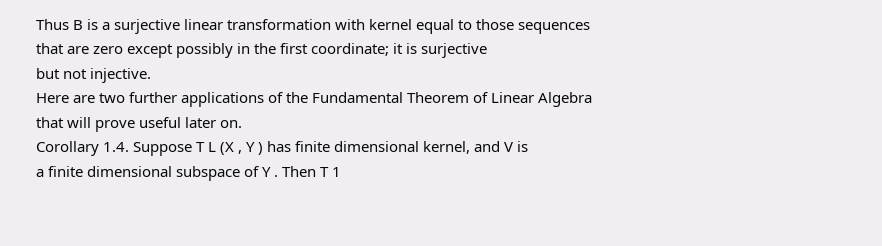Thus B is a surjective linear transformation with kernel equal to those sequences that are zero except possibly in the first coordinate; it is surjective
but not injective.
Here are two further applications of the Fundamental Theorem of Linear Algebra that will prove useful later on.
Corollary 1.4. Suppose T L (X , Y ) has finite dimensional kernel, and V is
a finite dimensional subspace of Y . Then T 1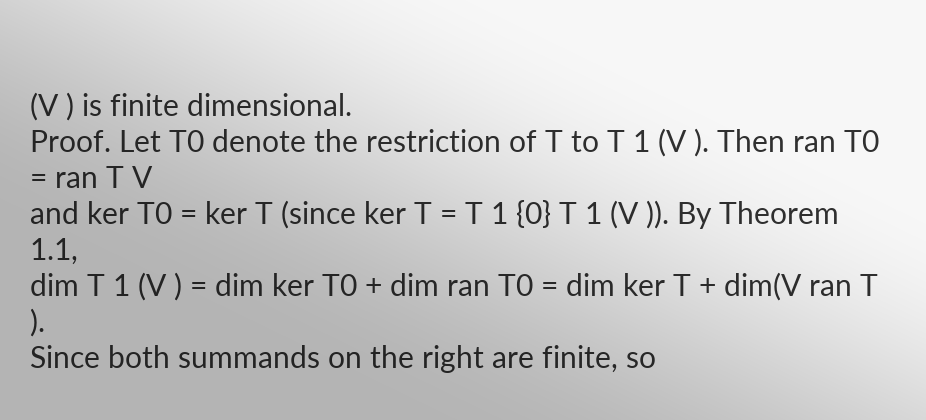(V ) is finite dimensional.
Proof. Let T0 denote the restriction of T to T 1 (V ). Then ran T0 = ran T V
and ker T0 = ker T (since ker T = T 1 {0} T 1 (V )). By Theorem 1.1,
dim T 1 (V ) = dim ker T0 + dim ran T0 = dim ker T + dim(V ran T ).
Since both summands on the right are finite, so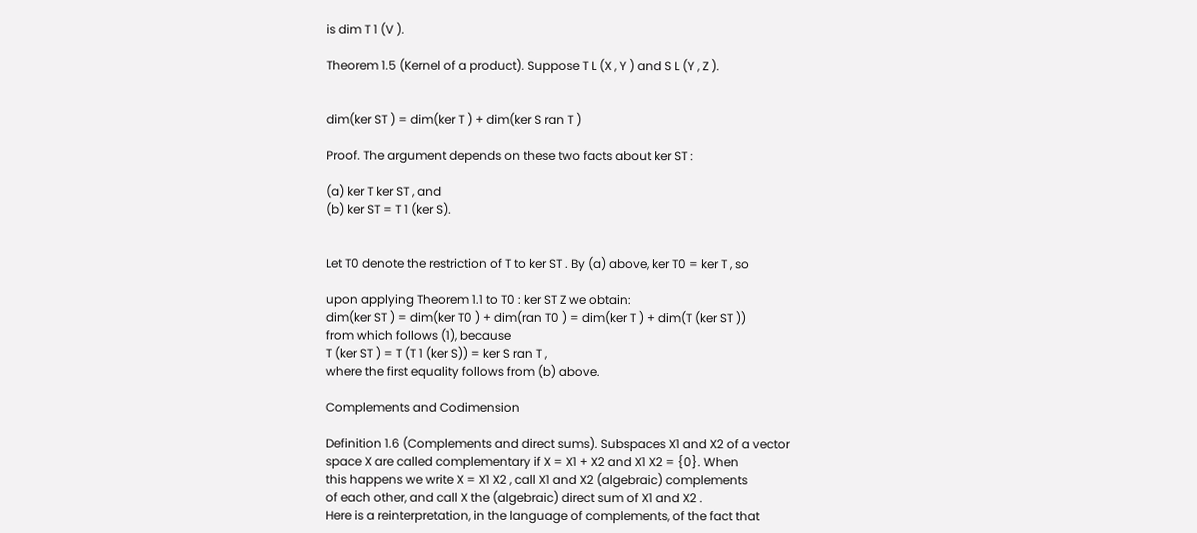is dim T 1 (V ).

Theorem 1.5 (Kernel of a product). Suppose T L (X , Y ) and S L (Y , Z ).


dim(ker ST ) = dim(ker T ) + dim(ker S ran T )

Proof. The argument depends on these two facts about ker ST :

(a) ker T ker ST , and
(b) ker ST = T 1 (ker S).


Let T0 denote the restriction of T to ker ST . By (a) above, ker T0 = ker T , so

upon applying Theorem 1.1 to T0 : ker ST Z we obtain:
dim(ker ST ) = dim(ker T0 ) + dim(ran T0 ) = dim(ker T ) + dim(T (ker ST ))
from which follows (1), because
T (ker ST ) = T (T 1 (ker S)) = ker S ran T ,
where the first equality follows from (b) above.

Complements and Codimension

Definition 1.6 (Complements and direct sums). Subspaces X1 and X2 of a vector
space X are called complementary if X = X1 + X2 and X1 X2 = {0}. When
this happens we write X = X1 X2 , call X1 and X2 (algebraic) complements
of each other, and call X the (algebraic) direct sum of X1 and X2 .
Here is a reinterpretation, in the language of complements, of the fact that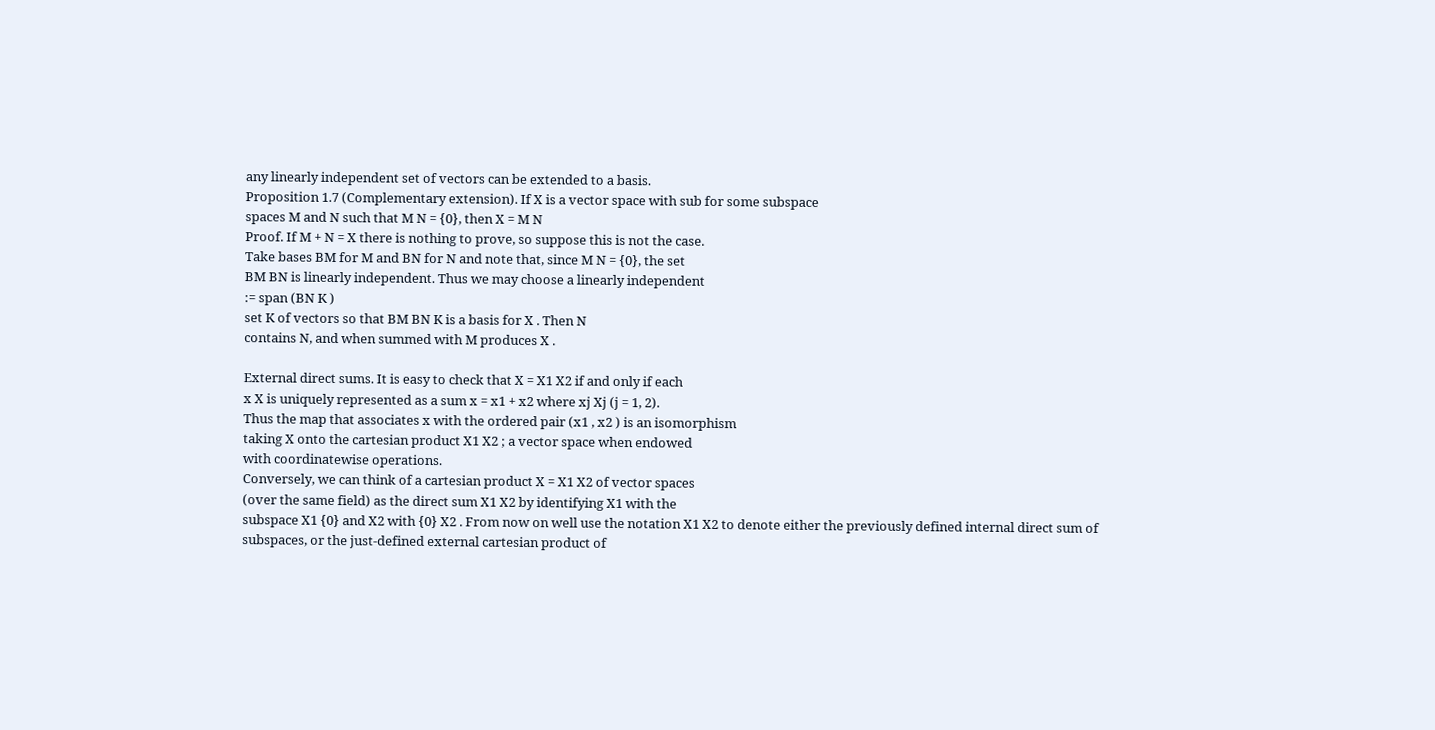any linearly independent set of vectors can be extended to a basis.
Proposition 1.7 (Complementary extension). If X is a vector space with sub for some subspace
spaces M and N such that M N = {0}, then X = M N
Proof. If M + N = X there is nothing to prove, so suppose this is not the case.
Take bases BM for M and BN for N and note that, since M N = {0}, the set
BM BN is linearly independent. Thus we may choose a linearly independent
:= span (BN K )
set K of vectors so that BM BN K is a basis for X . Then N
contains N, and when summed with M produces X .

External direct sums. It is easy to check that X = X1 X2 if and only if each
x X is uniquely represented as a sum x = x1 + x2 where xj Xj (j = 1, 2).
Thus the map that associates x with the ordered pair (x1 , x2 ) is an isomorphism
taking X onto the cartesian product X1 X2 ; a vector space when endowed
with coordinatewise operations.
Conversely, we can think of a cartesian product X = X1 X2 of vector spaces
(over the same field) as the direct sum X1 X2 by identifying X1 with the
subspace X1 {0} and X2 with {0} X2 . From now on well use the notation X1 X2 to denote either the previously defined internal direct sum of
subspaces, or the just-defined external cartesian product of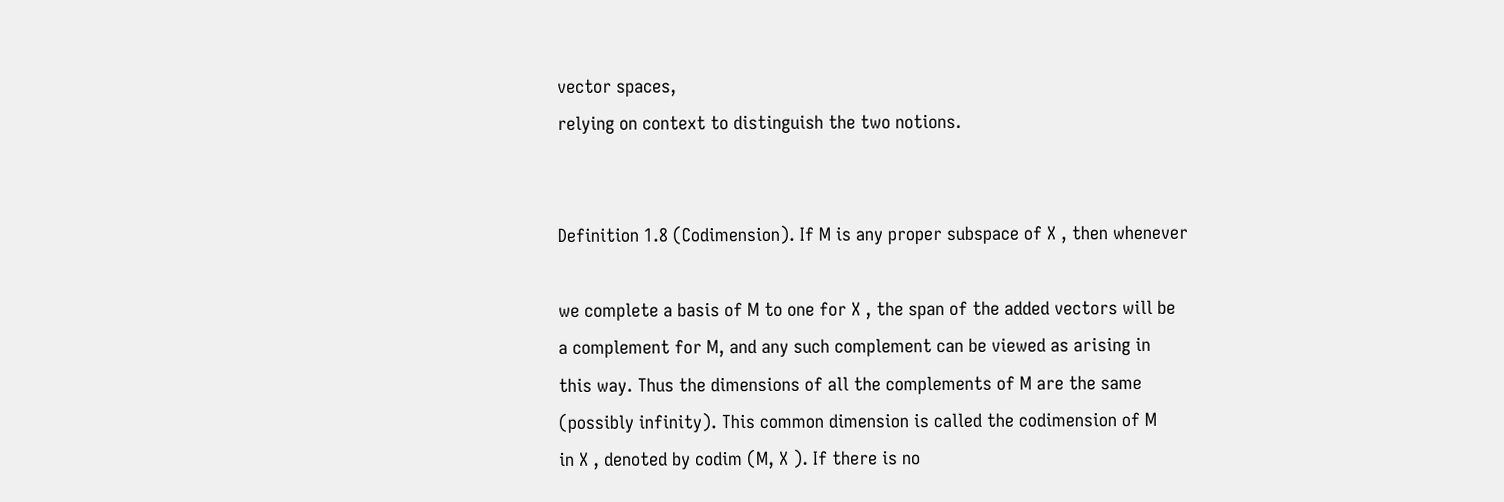vector spaces,
relying on context to distinguish the two notions.


Definition 1.8 (Codimension). If M is any proper subspace of X , then whenever

we complete a basis of M to one for X , the span of the added vectors will be
a complement for M, and any such complement can be viewed as arising in
this way. Thus the dimensions of all the complements of M are the same
(possibly infinity). This common dimension is called the codimension of M
in X , denoted by codim (M, X ). If there is no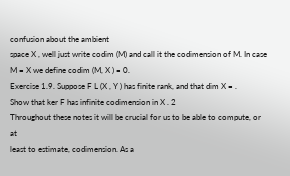confusion about the ambient
space X , well just write codim (M) and call it the codimension of M. In case
M = X we define codim (M, X ) = 0.
Exercise 1.9. Suppose F L (X , Y ) has finite rank, and that dim X = .
Show that ker F has infinite codimension in X . 2
Throughout these notes it will be crucial for us to be able to compute, or at
least to estimate, codimension. As a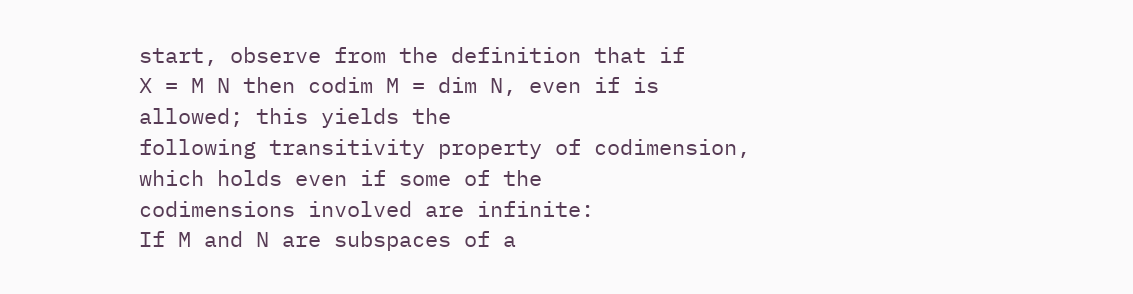start, observe from the definition that if
X = M N then codim M = dim N, even if is allowed; this yields the
following transitivity property of codimension, which holds even if some of the
codimensions involved are infinite:
If M and N are subspaces of a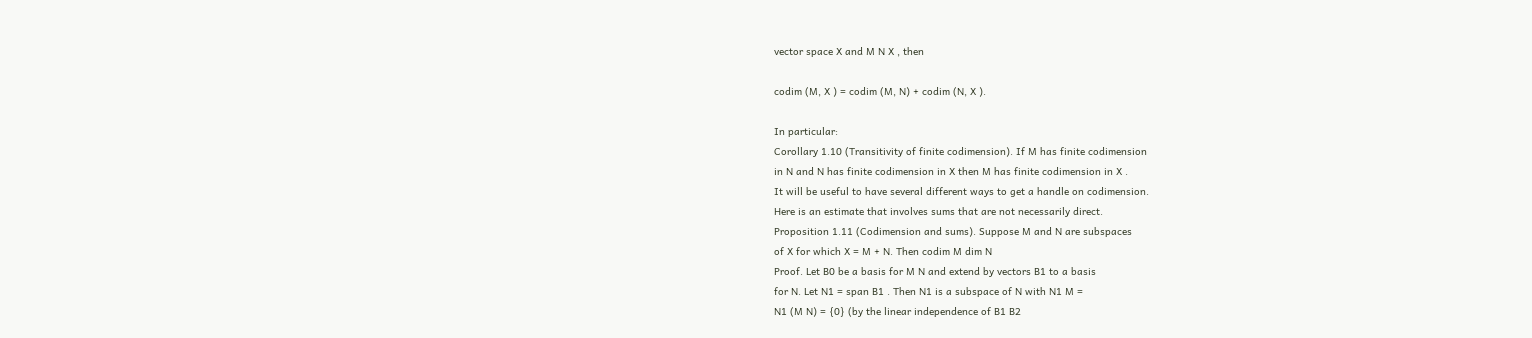vector space X and M N X , then

codim (M, X ) = codim (M, N) + codim (N, X ).

In particular:
Corollary 1.10 (Transitivity of finite codimension). If M has finite codimension
in N and N has finite codimension in X then M has finite codimension in X .
It will be useful to have several different ways to get a handle on codimension.
Here is an estimate that involves sums that are not necessarily direct.
Proposition 1.11 (Codimension and sums). Suppose M and N are subspaces
of X for which X = M + N. Then codim M dim N
Proof. Let B0 be a basis for M N and extend by vectors B1 to a basis
for N. Let N1 = span B1 . Then N1 is a subspace of N with N1 M =
N1 (M N) = {0} (by the linear independence of B1 B2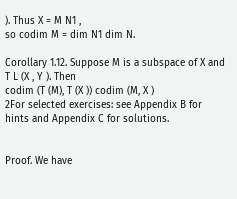). Thus X = M N1 ,
so codim M = dim N1 dim N.

Corollary 1.12. Suppose M is a subspace of X and T L (X , Y ). Then
codim (T (M), T (X )) codim (M, X )
2For selected exercises: see Appendix B for hints and Appendix C for solutions.


Proof. We have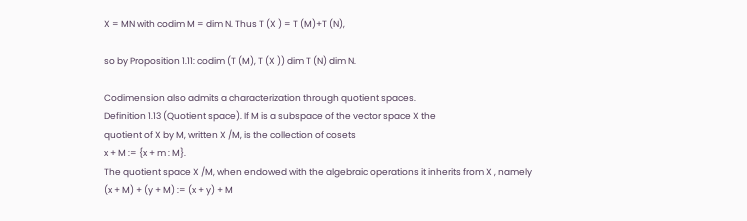X = MN with codim M = dim N. Thus T (X ) = T (M)+T (N),

so by Proposition 1.11: codim (T (M), T (X )) dim T (N) dim N.

Codimension also admits a characterization through quotient spaces.
Definition 1.13 (Quotient space). If M is a subspace of the vector space X the
quotient of X by M, written X /M, is the collection of cosets
x + M := {x + m : M}.
The quotient space X /M, when endowed with the algebraic operations it inherits from X , namely
(x + M) + (y + M) := (x + y) + M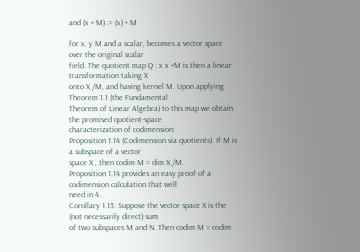and (x + M) := (x) + M

for x, y M and a scalar, becomes a vector space over the original scalar
field. The quotient map Q : x x +M is then a linear transformation taking X
onto X /M, and having kernel M. Upon applying Theorem 1.1 (the Fundamental
Theorem of Linear Algebra) to this map we obtain the promised quotient-space
characterization of codimension:
Proposition 1.14 (Codimension via quotients). If M is a subspace of a vector
space X , then codim M = dim X /M.
Proposition 1.14 provides an easy proof of a codimension calculation that well
need in 4.
Corollary 1.15. Suppose the vector space X is the (not necessarily direct) sum
of two subspaces M and N. Then codim M = codim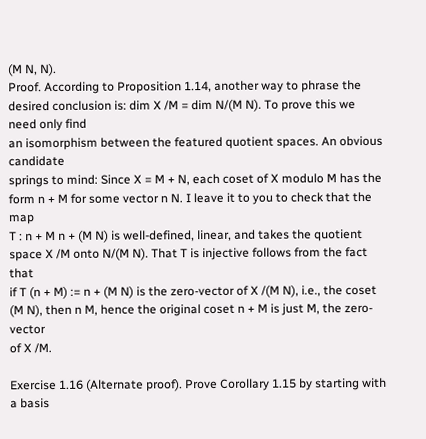(M N, N).
Proof. According to Proposition 1.14, another way to phrase the desired conclusion is: dim X /M = dim N/(M N). To prove this we need only find
an isomorphism between the featured quotient spaces. An obvious candidate
springs to mind: Since X = M + N, each coset of X modulo M has the
form n + M for some vector n N. I leave it to you to check that the map
T : n + M n + (M N) is well-defined, linear, and takes the quotient
space X /M onto N/(M N). That T is injective follows from the fact that
if T (n + M) := n + (M N) is the zero-vector of X /(M N), i.e., the coset
(M N), then n M, hence the original coset n + M is just M, the zero-vector
of X /M.

Exercise 1.16 (Alternate proof). Prove Corollary 1.15 by starting with a basis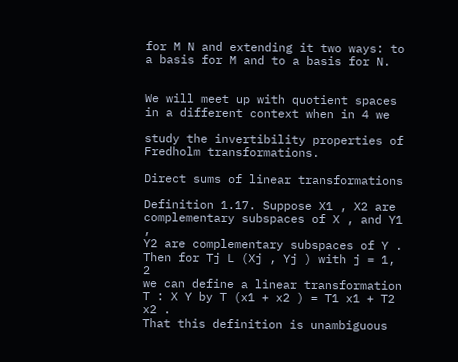for M N and extending it two ways: to a basis for M and to a basis for N.


We will meet up with quotient spaces in a different context when in 4 we

study the invertibility properties of Fredholm transformations.

Direct sums of linear transformations

Definition 1.17. Suppose X1 , X2 are complementary subspaces of X , and Y1 ,
Y2 are complementary subspaces of Y . Then for Tj L (Xj , Yj ) with j = 1, 2
we can define a linear transformation T : X Y by T (x1 + x2 ) = T1 x1 + T2 x2 .
That this definition is unambiguous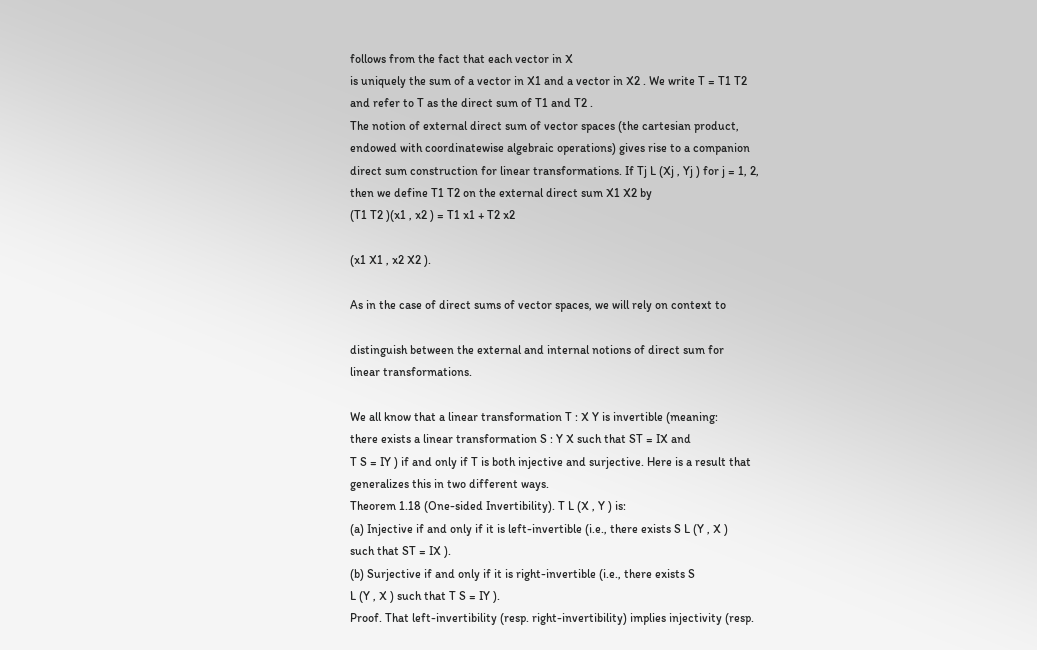follows from the fact that each vector in X
is uniquely the sum of a vector in X1 and a vector in X2 . We write T = T1 T2
and refer to T as the direct sum of T1 and T2 .
The notion of external direct sum of vector spaces (the cartesian product,
endowed with coordinatewise algebraic operations) gives rise to a companion
direct sum construction for linear transformations. If Tj L (Xj , Yj ) for j = 1, 2,
then we define T1 T2 on the external direct sum X1 X2 by
(T1 T2 )(x1 , x2 ) = T1 x1 + T2 x2

(x1 X1 , x2 X2 ).

As in the case of direct sums of vector spaces, we will rely on context to

distinguish between the external and internal notions of direct sum for
linear transformations.

We all know that a linear transformation T : X Y is invertible (meaning:
there exists a linear transformation S : Y X such that ST = IX and
T S = IY ) if and only if T is both injective and surjective. Here is a result that
generalizes this in two different ways.
Theorem 1.18 (One-sided Invertibility). T L (X , Y ) is:
(a) Injective if and only if it is left-invertible (i.e., there exists S L (Y , X )
such that ST = IX ).
(b) Surjective if and only if it is right-invertible (i.e., there exists S
L (Y , X ) such that T S = IY ).
Proof. That left-invertibility (resp. right-invertibility) implies injectivity (resp.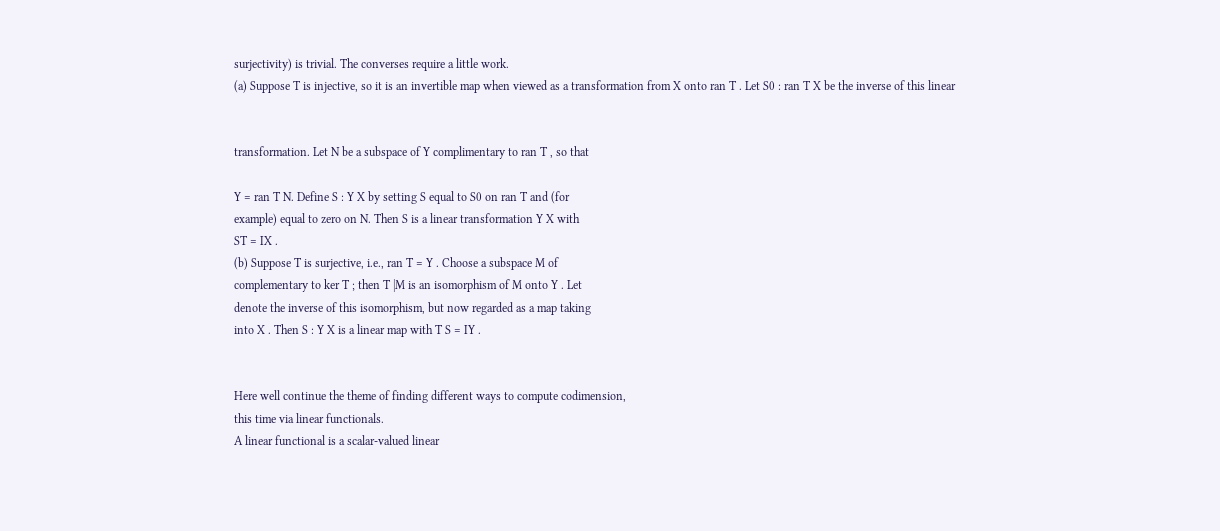surjectivity) is trivial. The converses require a little work.
(a) Suppose T is injective, so it is an invertible map when viewed as a transformation from X onto ran T . Let S0 : ran T X be the inverse of this linear


transformation. Let N be a subspace of Y complimentary to ran T , so that

Y = ran T N. Define S : Y X by setting S equal to S0 on ran T and (for
example) equal to zero on N. Then S is a linear transformation Y X with
ST = IX .
(b) Suppose T is surjective, i.e., ran T = Y . Choose a subspace M of
complementary to ker T ; then T |M is an isomorphism of M onto Y . Let
denote the inverse of this isomorphism, but now regarded as a map taking
into X . Then S : Y X is a linear map with T S = IY .


Here well continue the theme of finding different ways to compute codimension,
this time via linear functionals.
A linear functional is a scalar-valued linear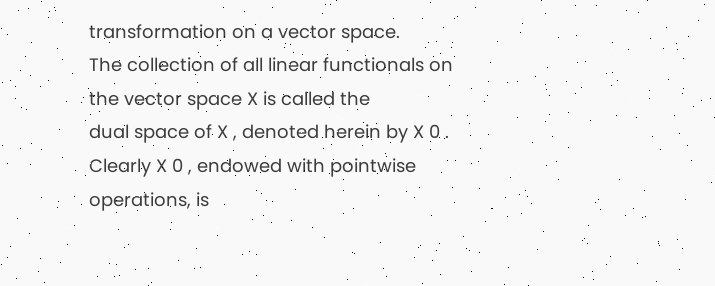transformation on a vector space.
The collection of all linear functionals on the vector space X is called the
dual space of X , denoted herein by X 0 . Clearly X 0 , endowed with pointwise
operations, is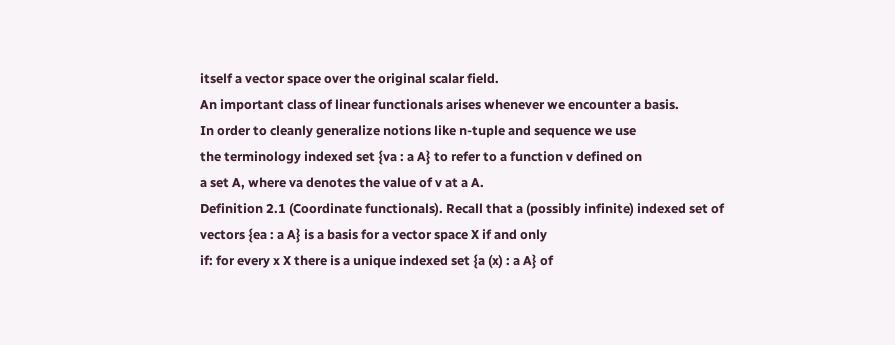itself a vector space over the original scalar field.
An important class of linear functionals arises whenever we encounter a basis.
In order to cleanly generalize notions like n-tuple and sequence we use
the terminology indexed set {va : a A} to refer to a function v defined on
a set A, where va denotes the value of v at a A.
Definition 2.1 (Coordinate functionals). Recall that a (possibly infinite) indexed set of vectors {ea : a A} is a basis for a vector space X if and only
if: for every x X there is a unique indexed set {a (x) : a A} of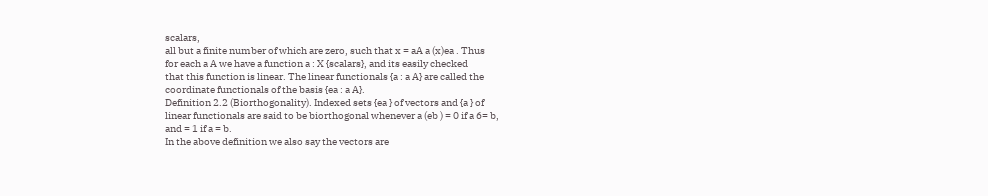scalars,
all but a finite number of which are zero, such that x = aA a (x)ea . Thus
for each a A we have a function a : X {scalars}, and its easily checked
that this function is linear. The linear functionals {a : a A} are called the
coordinate functionals of the basis {ea : a A}.
Definition 2.2 (Biorthogonality). Indexed sets {ea } of vectors and {a } of
linear functionals are said to be biorthogonal whenever a (eb ) = 0 if a 6= b,
and = 1 if a = b.
In the above definition we also say the vectors are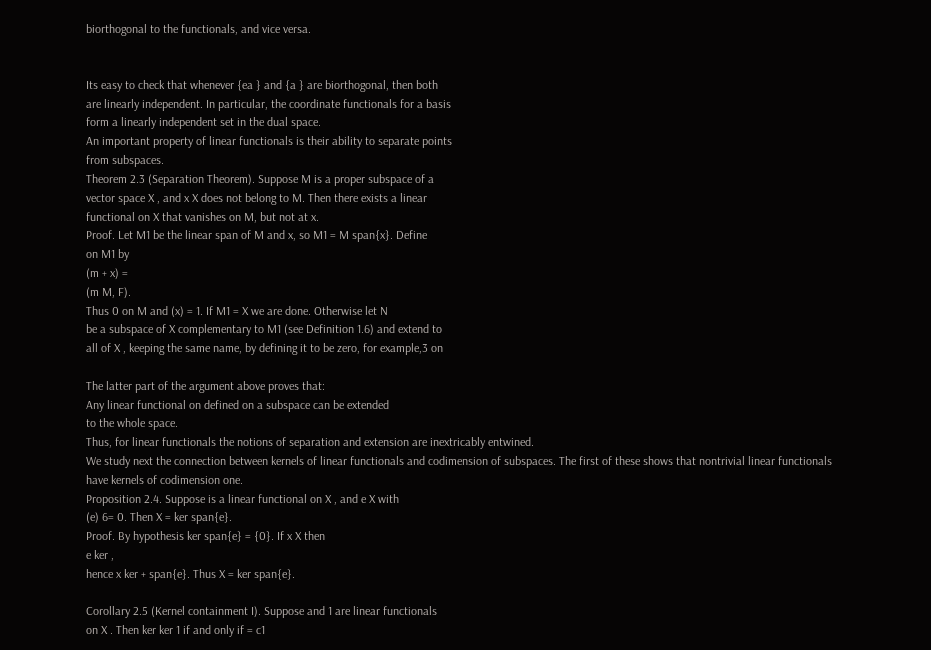biorthogonal to the functionals, and vice versa.


Its easy to check that whenever {ea } and {a } are biorthogonal, then both
are linearly independent. In particular, the coordinate functionals for a basis
form a linearly independent set in the dual space.
An important property of linear functionals is their ability to separate points
from subspaces.
Theorem 2.3 (Separation Theorem). Suppose M is a proper subspace of a
vector space X , and x X does not belong to M. Then there exists a linear
functional on X that vanishes on M, but not at x.
Proof. Let M1 be the linear span of M and x, so M1 = M span{x}. Define
on M1 by
(m + x) =
(m M, F).
Thus 0 on M and (x) = 1. If M1 = X we are done. Otherwise let N
be a subspace of X complementary to M1 (see Definition 1.6) and extend to
all of X , keeping the same name, by defining it to be zero, for example,3 on

The latter part of the argument above proves that:
Any linear functional on defined on a subspace can be extended
to the whole space.
Thus, for linear functionals the notions of separation and extension are inextricably entwined.
We study next the connection between kernels of linear functionals and codimension of subspaces. The first of these shows that nontrivial linear functionals
have kernels of codimension one.
Proposition 2.4. Suppose is a linear functional on X , and e X with
(e) 6= 0. Then X = ker span{e}.
Proof. By hypothesis ker span{e} = {0}. If x X then
e ker ,
hence x ker + span{e}. Thus X = ker span{e}.

Corollary 2.5 (Kernel containment I). Suppose and 1 are linear functionals
on X . Then ker ker 1 if and only if = c1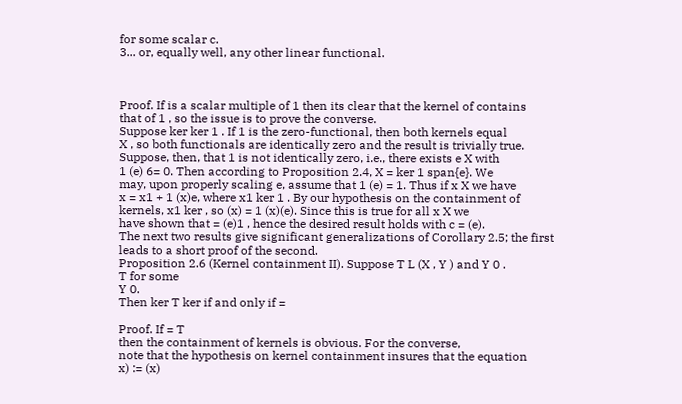for some scalar c.
3... or, equally well, any other linear functional.



Proof. If is a scalar multiple of 1 then its clear that the kernel of contains
that of 1 , so the issue is to prove the converse.
Suppose ker ker 1 . If 1 is the zero-functional, then both kernels equal
X , so both functionals are identically zero and the result is trivially true.
Suppose, then, that 1 is not identically zero, i.e., there exists e X with
1 (e) 6= 0. Then according to Proposition 2.4, X = ker 1 span{e}. We
may, upon properly scaling e, assume that 1 (e) = 1. Thus if x X we have
x = x1 + 1 (x)e, where x1 ker 1 . By our hypothesis on the containment of
kernels, x1 ker , so (x) = 1 (x)(e). Since this is true for all x X we
have shown that = (e)1 , hence the desired result holds with c = (e).
The next two results give significant generalizations of Corollary 2.5; the first
leads to a short proof of the second.
Proposition 2.6 (Kernel containment II). Suppose T L (X , Y ) and Y 0 .
T for some
Y 0.
Then ker T ker if and only if =

Proof. If = T
then the containment of kernels is obvious. For the converse,
note that the hypothesis on kernel containment insures that the equation
x) := (x)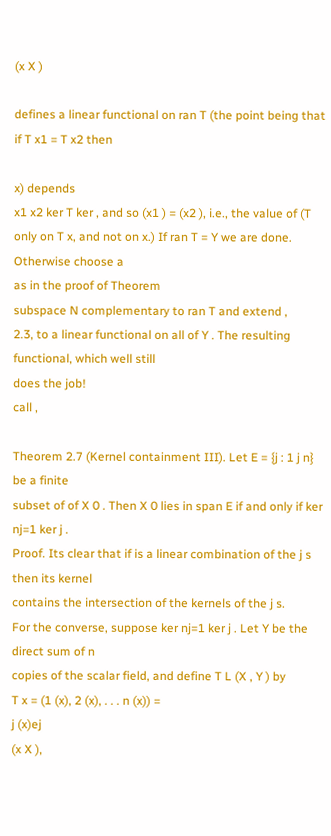(x X )

defines a linear functional on ran T (the point being that if T x1 = T x2 then

x) depends
x1 x2 ker T ker , and so (x1 ) = (x2 ), i.e., the value of (T
only on T x, and not on x.) If ran T = Y we are done. Otherwise choose a
as in the proof of Theorem
subspace N complementary to ran T and extend ,
2.3, to a linear functional on all of Y . The resulting functional, which well still
does the job!
call ,

Theorem 2.7 (Kernel containment III). Let E = {j : 1 j n} be a finite
subset of of X 0 . Then X 0 lies in span E if and only if ker nj=1 ker j .
Proof. Its clear that if is a linear combination of the j s then its kernel
contains the intersection of the kernels of the j s.
For the converse, suppose ker nj=1 ker j . Let Y be the direct sum of n
copies of the scalar field, and define T L (X , Y ) by
T x = (1 (x), 2 (x), . . . n (x)) =
j (x)ej
(x X ),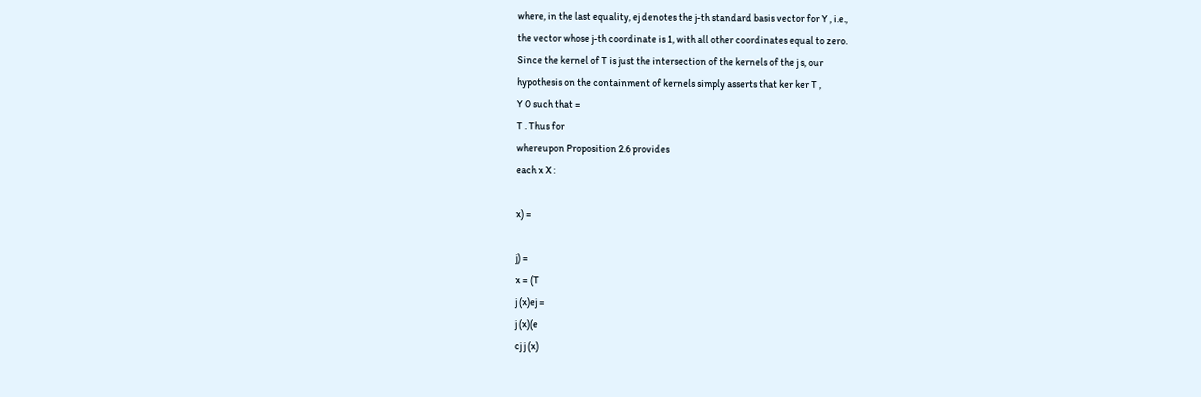where, in the last equality, ej denotes the j-th standard basis vector for Y , i.e.,
the vector whose j-th coordinate is 1, with all other coordinates equal to zero.
Since the kernel of T is just the intersection of the kernels of the j s, our
hypothesis on the containment of kernels simply asserts that ker ker T ,
Y 0 such that =
T . Thus for
whereupon Proposition 2.6 provides
each x X :

x) =

j) =
x = (T
j (x)ej =
j (x)(e
cj j (x)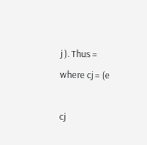j ). Thus =
where cj = (e

cj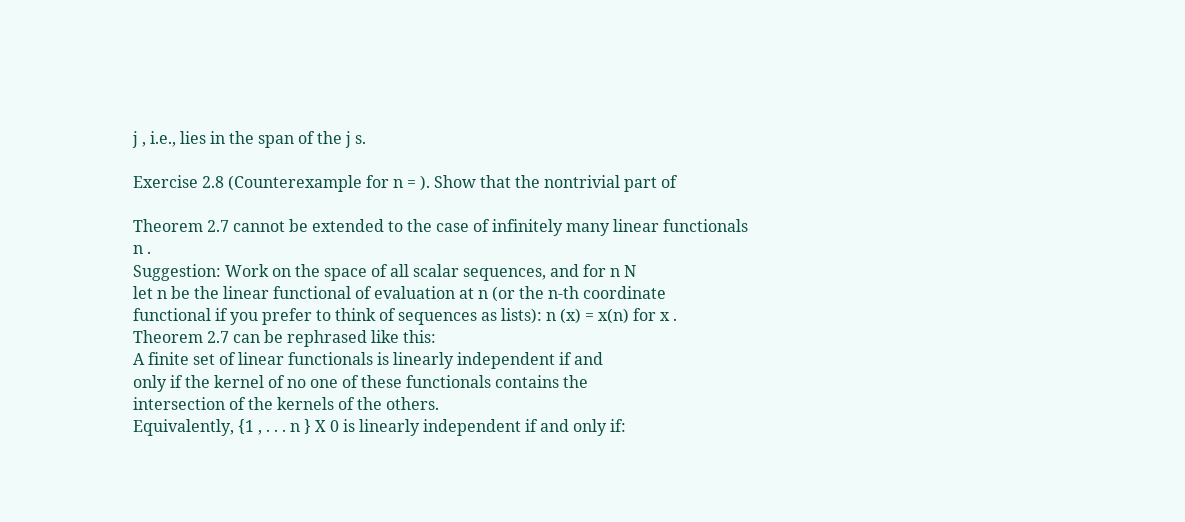j , i.e., lies in the span of the j s.

Exercise 2.8 (Counterexample for n = ). Show that the nontrivial part of

Theorem 2.7 cannot be extended to the case of infinitely many linear functionals
n .
Suggestion: Work on the space of all scalar sequences, and for n N
let n be the linear functional of evaluation at n (or the n-th coordinate
functional if you prefer to think of sequences as lists): n (x) = x(n) for x .
Theorem 2.7 can be rephrased like this:
A finite set of linear functionals is linearly independent if and
only if the kernel of no one of these functionals contains the
intersection of the kernels of the others.
Equivalently, {1 , . . . n } X 0 is linearly independent if and only if: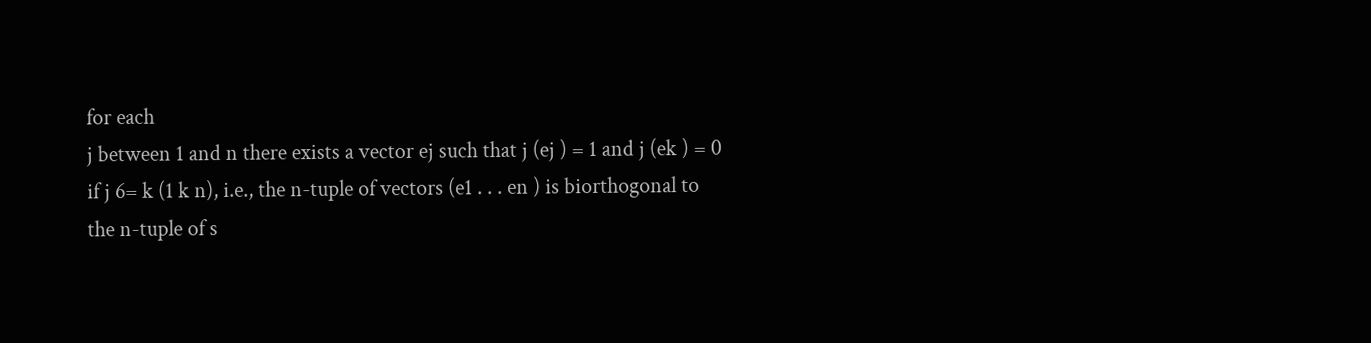for each
j between 1 and n there exists a vector ej such that j (ej ) = 1 and j (ek ) = 0
if j 6= k (1 k n), i.e., the n-tuple of vectors (e1 . . . en ) is biorthogonal to
the n-tuple of s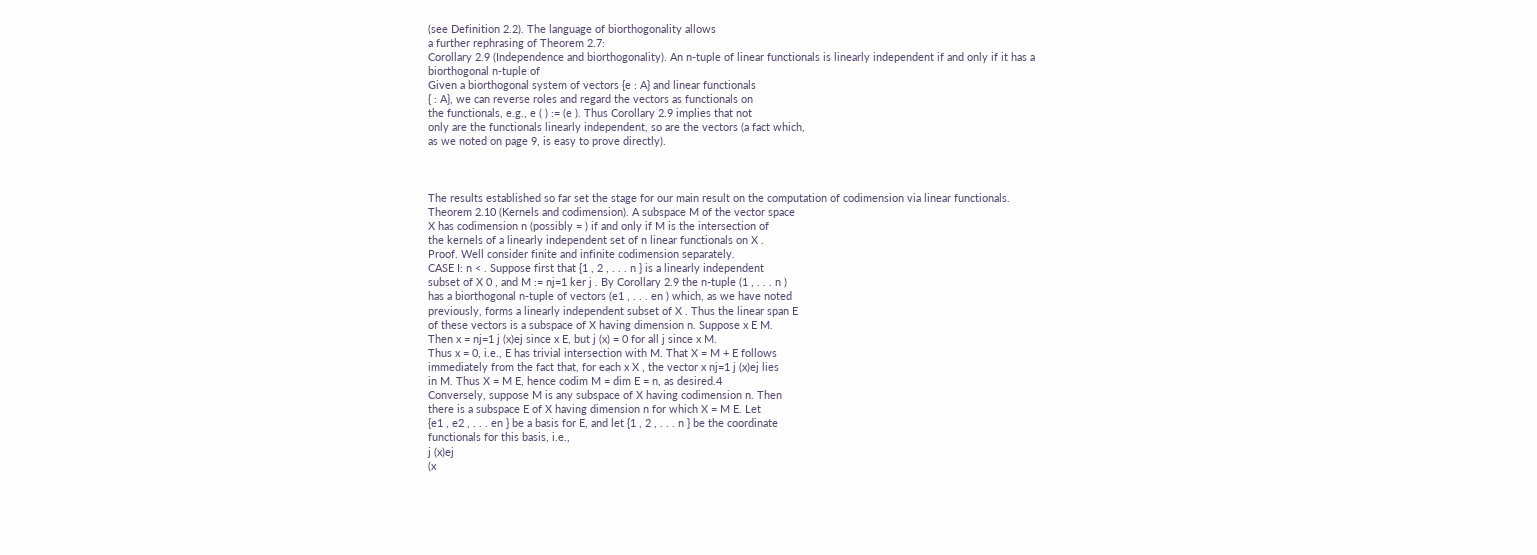(see Definition 2.2). The language of biorthogonality allows
a further rephrasing of Theorem 2.7:
Corollary 2.9 (Independence and biorthogonality). An n-tuple of linear functionals is linearly independent if and only if it has a biorthogonal n-tuple of
Given a biorthogonal system of vectors {e : A} and linear functionals
{ : A}, we can reverse roles and regard the vectors as functionals on
the functionals, e.g., e ( ) := (e ). Thus Corollary 2.9 implies that not
only are the functionals linearly independent, so are the vectors (a fact which,
as we noted on page 9, is easy to prove directly).



The results established so far set the stage for our main result on the computation of codimension via linear functionals.
Theorem 2.10 (Kernels and codimension). A subspace M of the vector space
X has codimension n (possibly = ) if and only if M is the intersection of
the kernels of a linearly independent set of n linear functionals on X .
Proof. Well consider finite and infinite codimension separately.
CASE I: n < . Suppose first that {1 , 2 , . . . n } is a linearly independent
subset of X 0 , and M := nj=1 ker j . By Corollary 2.9 the n-tuple (1 , . . . n )
has a biorthogonal n-tuple of vectors (e1 , . . . en ) which, as we have noted
previously, forms a linearly independent subset of X . Thus the linear span E
of these vectors is a subspace of X having dimension n. Suppose x E M.
Then x = nj=1 j (x)ej since x E, but j (x) = 0 for all j since x M.
Thus x = 0, i.e., E has trivial intersection with M. That X = M + E follows
immediately from the fact that, for each x X , the vector x nj=1 j (x)ej lies
in M. Thus X = M E, hence codim M = dim E = n, as desired.4
Conversely, suppose M is any subspace of X having codimension n. Then
there is a subspace E of X having dimension n for which X = M E. Let
{e1 , e2 , . . . en } be a basis for E, and let {1 , 2 , . . . n } be the coordinate
functionals for this basis, i.e.,
j (x)ej
(x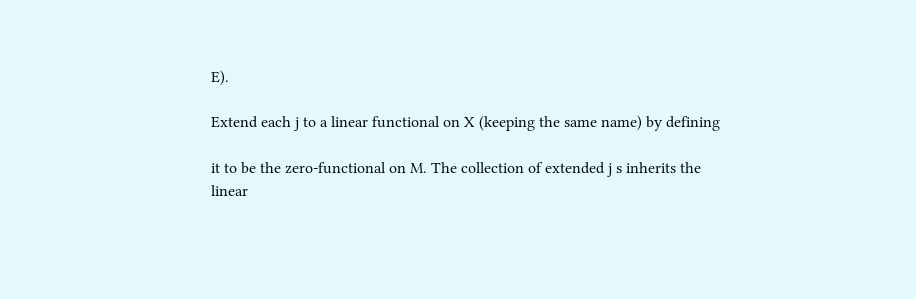E).

Extend each j to a linear functional on X (keeping the same name) by defining

it to be the zero-functional on M. The collection of extended j s inherits the
linear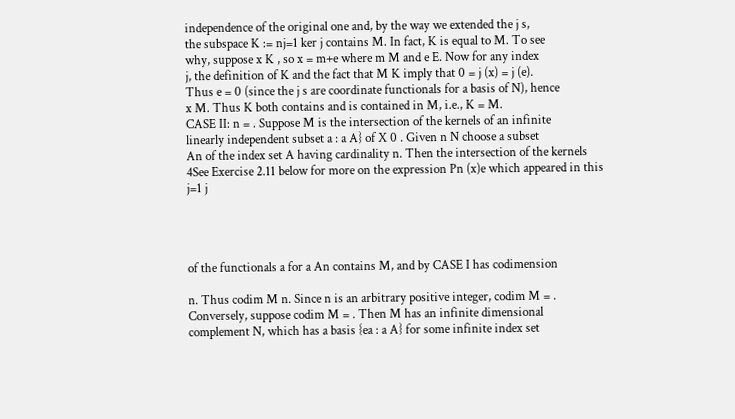independence of the original one and, by the way we extended the j s,
the subspace K := nj=1 ker j contains M. In fact, K is equal to M. To see
why, suppose x K , so x = m+e where m M and e E. Now for any index
j, the definition of K and the fact that M K imply that 0 = j (x) = j (e).
Thus e = 0 (since the j s are coordinate functionals for a basis of N), hence
x M. Thus K both contains and is contained in M, i.e., K = M.
CASE II: n = . Suppose M is the intersection of the kernels of an infinite
linearly independent subset a : a A} of X 0 . Given n N choose a subset
An of the index set A having cardinality n. Then the intersection of the kernels
4See Exercise 2.11 below for more on the expression Pn (x)e which appeared in this
j=1 j




of the functionals a for a An contains M, and by CASE I has codimension

n. Thus codim M n. Since n is an arbitrary positive integer, codim M = .
Conversely, suppose codim M = . Then M has an infinite dimensional
complement N, which has a basis {ea : a A} for some infinite index set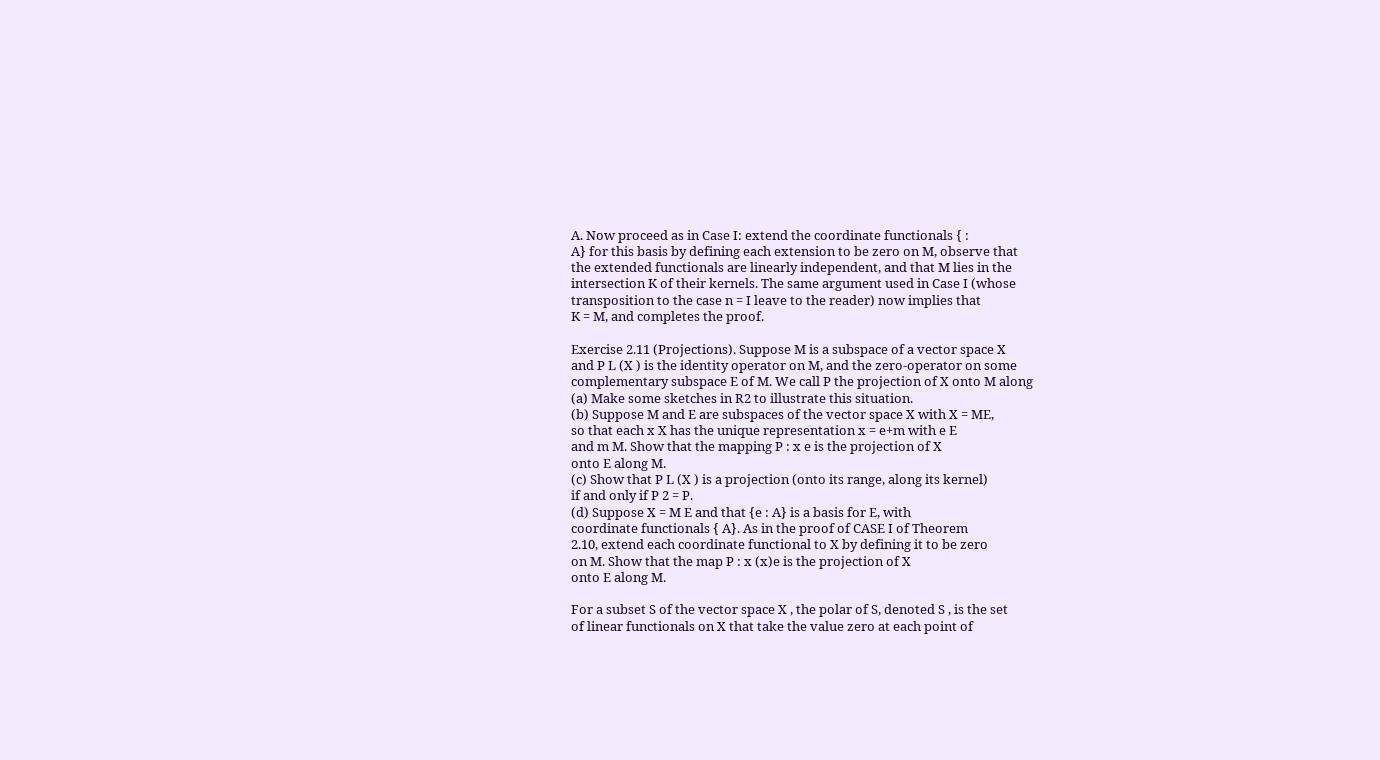A. Now proceed as in Case I: extend the coordinate functionals { :
A} for this basis by defining each extension to be zero on M, observe that
the extended functionals are linearly independent, and that M lies in the
intersection K of their kernels. The same argument used in Case I (whose
transposition to the case n = I leave to the reader) now implies that
K = M, and completes the proof.

Exercise 2.11 (Projections). Suppose M is a subspace of a vector space X
and P L (X ) is the identity operator on M, and the zero-operator on some
complementary subspace E of M. We call P the projection of X onto M along
(a) Make some sketches in R2 to illustrate this situation.
(b) Suppose M and E are subspaces of the vector space X with X = ME,
so that each x X has the unique representation x = e+m with e E
and m M. Show that the mapping P : x e is the projection of X
onto E along M.
(c) Show that P L (X ) is a projection (onto its range, along its kernel)
if and only if P 2 = P.
(d) Suppose X = M E and that {e : A} is a basis for E, with
coordinate functionals { A}. As in the proof of CASE I of Theorem
2.10, extend each coordinate functional to X by defining it to be zero
on M. Show that the map P : x (x)e is the projection of X
onto E along M.

For a subset S of the vector space X , the polar of S, denoted S , is the set
of linear functionals on X that take the value zero at each point of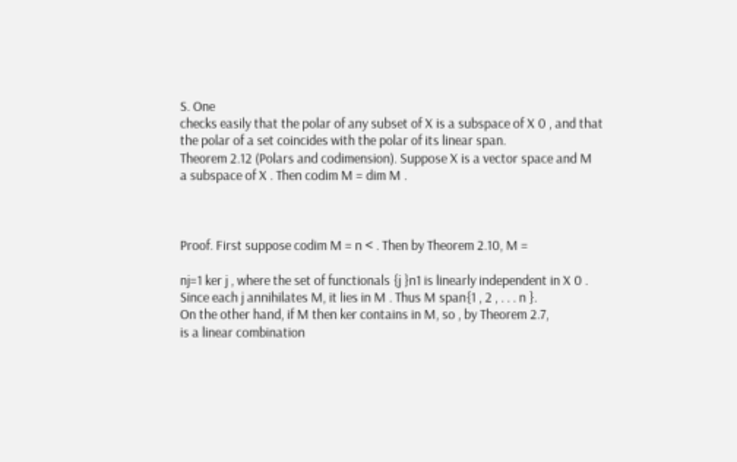S. One
checks easily that the polar of any subset of X is a subspace of X 0 , and that
the polar of a set coincides with the polar of its linear span.
Theorem 2.12 (Polars and codimension). Suppose X is a vector space and M
a subspace of X . Then codim M = dim M .



Proof. First suppose codim M = n < . Then by Theorem 2.10, M =

nj=1 ker j , where the set of functionals {j }n1 is linearly independent in X 0 .
Since each j annihilates M, it lies in M . Thus M span{1 , 2 , . . . n }.
On the other hand, if M then ker contains in M, so , by Theorem 2.7,
is a linear combination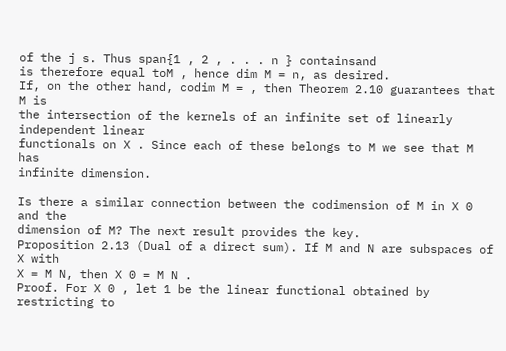of the j s. Thus span{1 , 2 , . . . n } containsand
is therefore equal toM , hence dim M = n, as desired.
If, on the other hand, codim M = , then Theorem 2.10 guarantees that M is
the intersection of the kernels of an infinite set of linearly independent linear
functionals on X . Since each of these belongs to M we see that M has
infinite dimension.

Is there a similar connection between the codimension of M in X 0 and the
dimension of M? The next result provides the key.
Proposition 2.13 (Dual of a direct sum). If M and N are subspaces of X with
X = M N, then X 0 = M N .
Proof. For X 0 , let 1 be the linear functional obtained by restricting to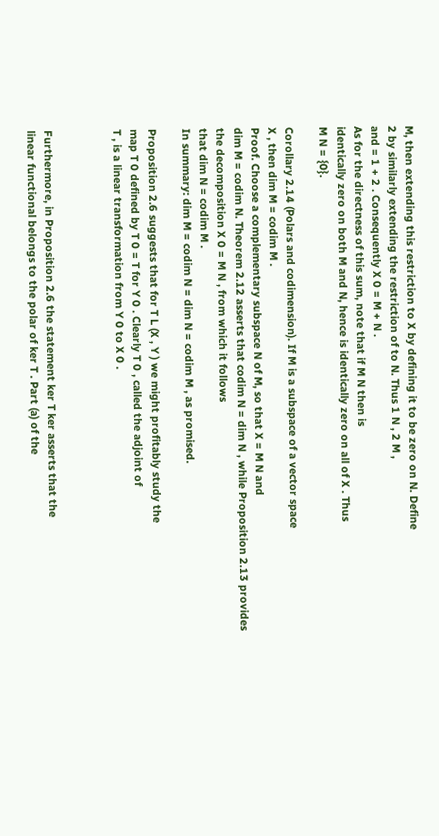M, then extending this restriction to X by defining it to be zero on N. Define
2 by similarly extending the restriction of to N. Thus 1 N , 2 M ,
and = 1 + 2 . Consequently X 0 = M + N .
As for the directness of this sum, note that if M N then is
identically zero on both M and N, hence is identically zero on all of X . Thus
M N = {0}.

Corollary 2.14 (Polars and codimension). If M is a subspace of a vector space
X , then dim M = codim M .
Proof. Choose a complementary subspace N of M, so that X = M N and
dim M = codim N. Theorem 2.12 asserts that codim N = dim N , while Proposition 2.13 provides the decomposition X 0 = M N , from which it follows
that dim N = codim M .
In summary: dim M = codim N = dim N = codim M , as promised.

Proposition 2.6 suggests that for T L (X , Y ) we might profitably study the
map T 0 defined by T 0 = T for Y 0 . Clearly T 0 , called the adjoint of
T , is a linear transformation from Y 0 to X 0 .



Furthermore, in Proposition 2.6 the statement ker T ker asserts that the
linear functional belongs to the polar of ker T . Part (a) of the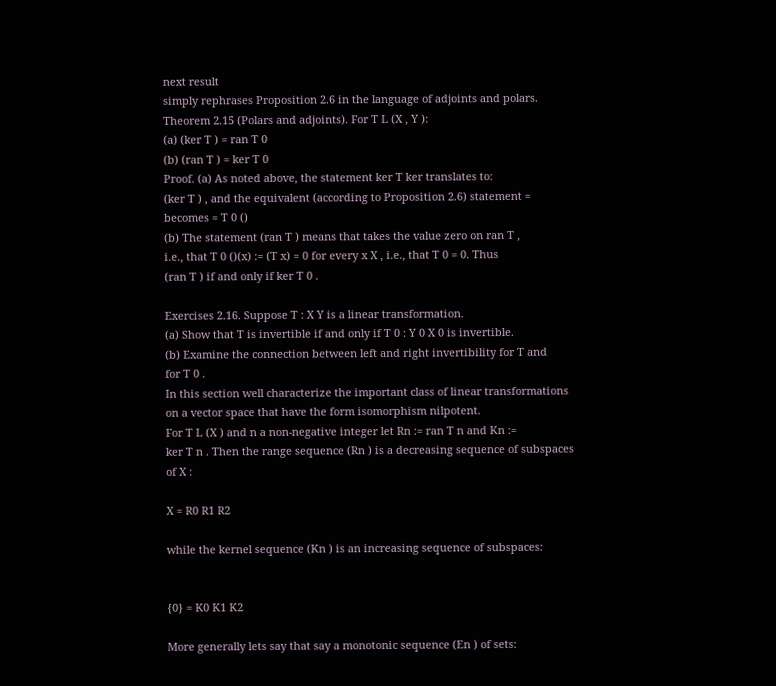next result
simply rephrases Proposition 2.6 in the language of adjoints and polars.
Theorem 2.15 (Polars and adjoints). For T L (X , Y ):
(a) (ker T ) = ran T 0
(b) (ran T ) = ker T 0
Proof. (a) As noted above, the statement ker T ker translates to:
(ker T ) , and the equivalent (according to Proposition 2.6) statement =
becomes = T 0 ()
(b) The statement (ran T ) means that takes the value zero on ran T ,
i.e., that T 0 ()(x) := (T x) = 0 for every x X , i.e., that T 0 = 0. Thus
(ran T ) if and only if ker T 0 .

Exercises 2.16. Suppose T : X Y is a linear transformation.
(a) Show that T is invertible if and only if T 0 : Y 0 X 0 is invertible.
(b) Examine the connection between left and right invertibility for T and
for T 0 .
In this section well characterize the important class of linear transformations
on a vector space that have the form isomorphism nilpotent.
For T L (X ) and n a non-negative integer let Rn := ran T n and Kn :=
ker T n . Then the range sequence (Rn ) is a decreasing sequence of subspaces
of X :

X = R0 R1 R2

while the kernel sequence (Kn ) is an increasing sequence of subspaces:


{0} = K0 K1 K2

More generally lets say that say a monotonic sequence (En ) of sets: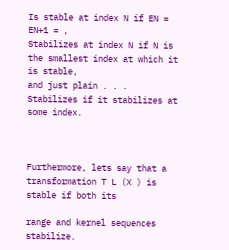Is stable at index N if EN = EN+1 = ,
Stabilizes at index N if N is the smallest index at which it is stable,
and just plain . . .
Stabilizes if it stabilizes at some index.



Furthermore, lets say that a transformation T L (X ) is stable if both its

range and kernel sequences stabilize.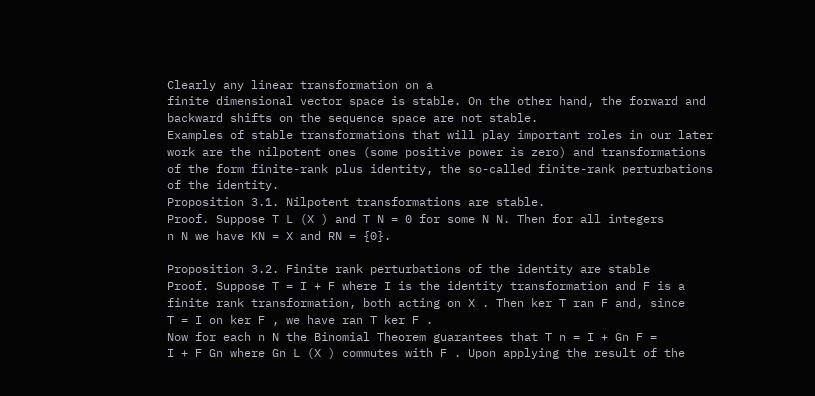Clearly any linear transformation on a
finite dimensional vector space is stable. On the other hand, the forward and
backward shifts on the sequence space are not stable.
Examples of stable transformations that will play important roles in our later
work are the nilpotent ones (some positive power is zero) and transformations
of the form finite-rank plus identity, the so-called finite-rank perturbations
of the identity.
Proposition 3.1. Nilpotent transformations are stable.
Proof. Suppose T L (X ) and T N = 0 for some N N. Then for all integers
n N we have KN = X and RN = {0}.

Proposition 3.2. Finite rank perturbations of the identity are stable
Proof. Suppose T = I + F where I is the identity transformation and F is a
finite rank transformation, both acting on X . Then ker T ran F and, since
T = I on ker F , we have ran T ker F .
Now for each n N the Binomial Theorem guarantees that T n = I + Gn F =
I + F Gn where Gn L (X ) commutes with F . Upon applying the result of the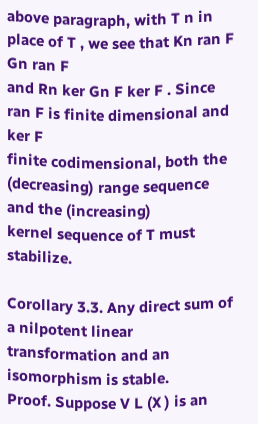above paragraph, with T n in place of T , we see that Kn ran F Gn ran F
and Rn ker Gn F ker F . Since ran F is finite dimensional and ker F
finite codimensional, both the (decreasing) range sequence and the (increasing)
kernel sequence of T must stabilize.

Corollary 3.3. Any direct sum of a nilpotent linear transformation and an
isomorphism is stable.
Proof. Suppose V L (X ) is an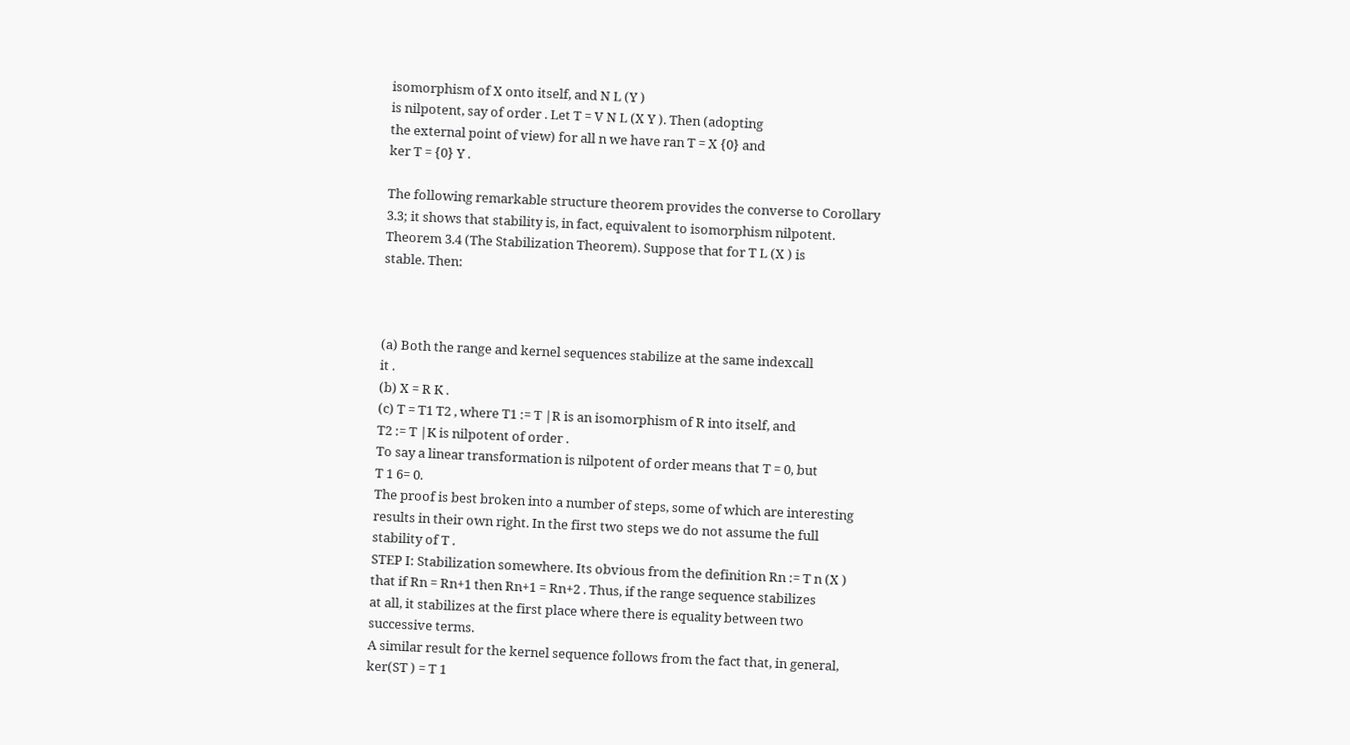isomorphism of X onto itself, and N L (Y )
is nilpotent, say of order . Let T = V N L (X Y ). Then (adopting
the external point of view) for all n we have ran T = X {0} and
ker T = {0} Y .

The following remarkable structure theorem provides the converse to Corollary
3.3; it shows that stability is, in fact, equivalent to isomorphism nilpotent.
Theorem 3.4 (The Stabilization Theorem). Suppose that for T L (X ) is
stable. Then:



(a) Both the range and kernel sequences stabilize at the same indexcall
it .
(b) X = R K .
(c) T = T1 T2 , where T1 := T |R is an isomorphism of R into itself, and
T2 := T |K is nilpotent of order .
To say a linear transformation is nilpotent of order means that T = 0, but
T 1 6= 0.
The proof is best broken into a number of steps, some of which are interesting
results in their own right. In the first two steps we do not assume the full
stability of T .
STEP I: Stabilization somewhere. Its obvious from the definition Rn := T n (X )
that if Rn = Rn+1 then Rn+1 = Rn+2 . Thus, if the range sequence stabilizes
at all, it stabilizes at the first place where there is equality between two
successive terms.
A similar result for the kernel sequence follows from the fact that, in general,
ker(ST ) = T 1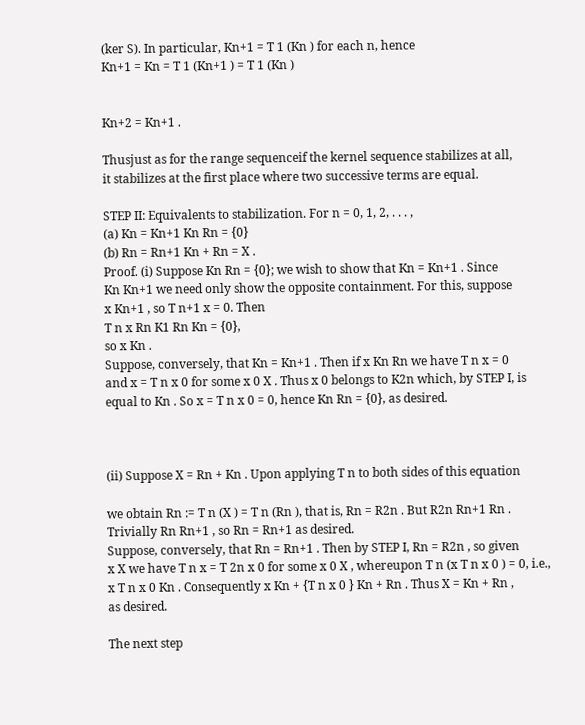(ker S). In particular, Kn+1 = T 1 (Kn ) for each n, hence
Kn+1 = Kn = T 1 (Kn+1 ) = T 1 (Kn )


Kn+2 = Kn+1 .

Thusjust as for the range sequenceif the kernel sequence stabilizes at all,
it stabilizes at the first place where two successive terms are equal.

STEP II: Equivalents to stabilization. For n = 0, 1, 2, . . . ,
(a) Kn = Kn+1 Kn Rn = {0}
(b) Rn = Rn+1 Kn + Rn = X .
Proof. (i) Suppose Kn Rn = {0}; we wish to show that Kn = Kn+1 . Since
Kn Kn+1 we need only show the opposite containment. For this, suppose
x Kn+1 , so T n+1 x = 0. Then
T n x Rn K1 Rn Kn = {0},
so x Kn .
Suppose, conversely, that Kn = Kn+1 . Then if x Kn Rn we have T n x = 0
and x = T n x 0 for some x 0 X . Thus x 0 belongs to K2n which, by STEP I, is
equal to Kn . So x = T n x 0 = 0, hence Kn Rn = {0}, as desired.



(ii) Suppose X = Rn + Kn . Upon applying T n to both sides of this equation

we obtain Rn := T n (X ) = T n (Rn ), that is, Rn = R2n . But R2n Rn+1 Rn .
Trivially Rn Rn+1 , so Rn = Rn+1 as desired.
Suppose, conversely, that Rn = Rn+1 . Then by STEP I, Rn = R2n , so given
x X we have T n x = T 2n x 0 for some x 0 X , whereupon T n (x T n x 0 ) = 0, i.e.,
x T n x 0 Kn . Consequently x Kn + {T n x 0 } Kn + Rn . Thus X = Kn + Rn ,
as desired.

The next step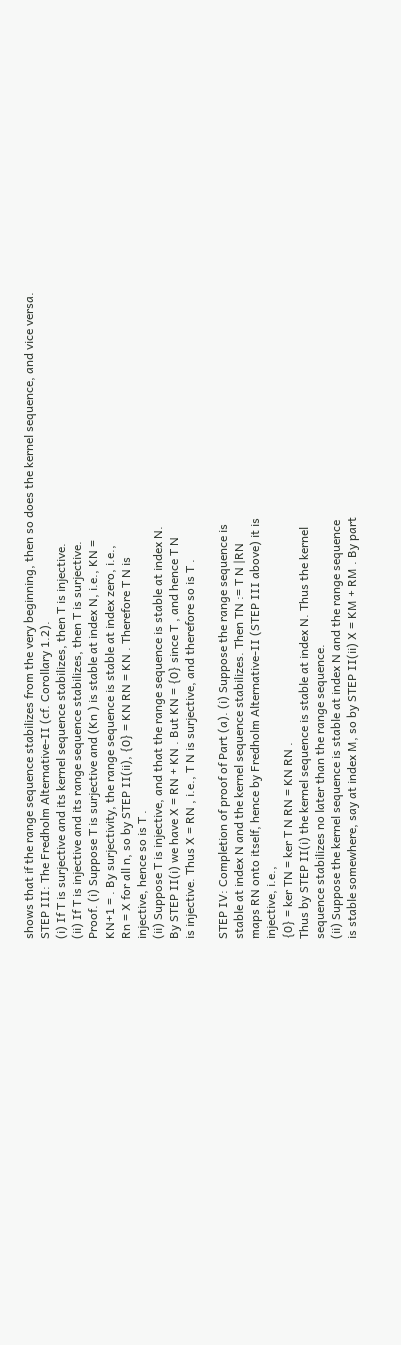shows that if the range sequence stabilizes from the very beginning, then so does the kernel sequence, and vice versa.
STEP III: The Fredholm Alternative-II (cf. Corollary 1.2).
(i) If T is surjective and its kernel sequence stabilizes, then T is injective.
(ii) If T is injective and its range sequence stabilizes, then T is surjective.
Proof. (i) Suppose T is surjective and (Kn ) is stable at index N, i.e., KN =
KN+1 = . By surjectivity, the range sequence is stable at index zero, i.e.,
Rn = X for all n, so by STEP II(ii), {0} = KN RN = KN . Therefore T N is
injective, hence so is T .
(ii) Suppose T is injective, and that the range sequence is stable at index N.
By STEP II(i) we have X = RN + KN . But KN = {0} since T , and hence T N
is injective. Thus X = RN , i.e., T N is surjective, and therefore so is T .

STEP IV: Completion of proof of Part (a). (i) Suppose the range sequence is
stable at index N and the kernel sequence stabilizes. Then TN := T N |RN
maps RN onto itself, hence by Fredholm Alternative-II (STEP III above) it is
injective, i.e.,
{0} = ker TN = ker T N RN = KN RN .
Thus by STEP II(i) the kernel sequence is stable at index N. Thus the kernel
sequence stabilizes no later than the range sequence.
(ii) Suppose the kernel sequence is stable at index N and the range sequence
is stable somewhere, say at index M, so by STEP II(ii) X = KM + RM . By part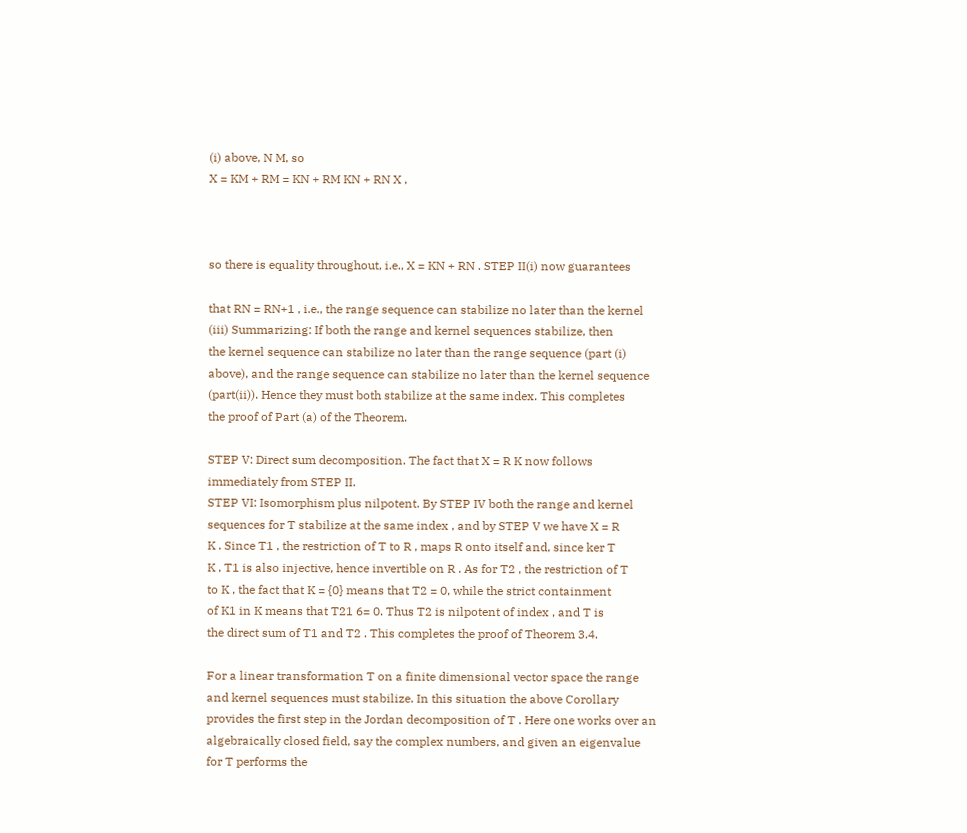(i) above, N M, so
X = KM + RM = KN + RM KN + RN X ,



so there is equality throughout, i.e., X = KN + RN . STEP II(i) now guarantees

that RN = RN+1 , i.e., the range sequence can stabilize no later than the kernel
(iii) Summarizing: If both the range and kernel sequences stabilize, then
the kernel sequence can stabilize no later than the range sequence (part (i)
above), and the range sequence can stabilize no later than the kernel sequence
(part(ii)). Hence they must both stabilize at the same index. This completes
the proof of Part (a) of the Theorem.

STEP V: Direct sum decomposition. The fact that X = R K now follows
immediately from STEP II.
STEP VI: Isomorphism plus nilpotent. By STEP IV both the range and kernel
sequences for T stabilize at the same index , and by STEP V we have X = R
K . Since T1 , the restriction of T to R , maps R onto itself and, since ker T
K , T1 is also injective, hence invertible on R . As for T2 , the restriction of T
to K , the fact that K = {0} means that T2 = 0, while the strict containment
of K1 in K means that T21 6= 0. Thus T2 is nilpotent of index , and T is
the direct sum of T1 and T2 . This completes the proof of Theorem 3.4.

For a linear transformation T on a finite dimensional vector space the range
and kernel sequences must stabilize. In this situation the above Corollary
provides the first step in the Jordan decomposition of T . Here one works over an
algebraically closed field, say the complex numbers, and given an eigenvalue
for T performs the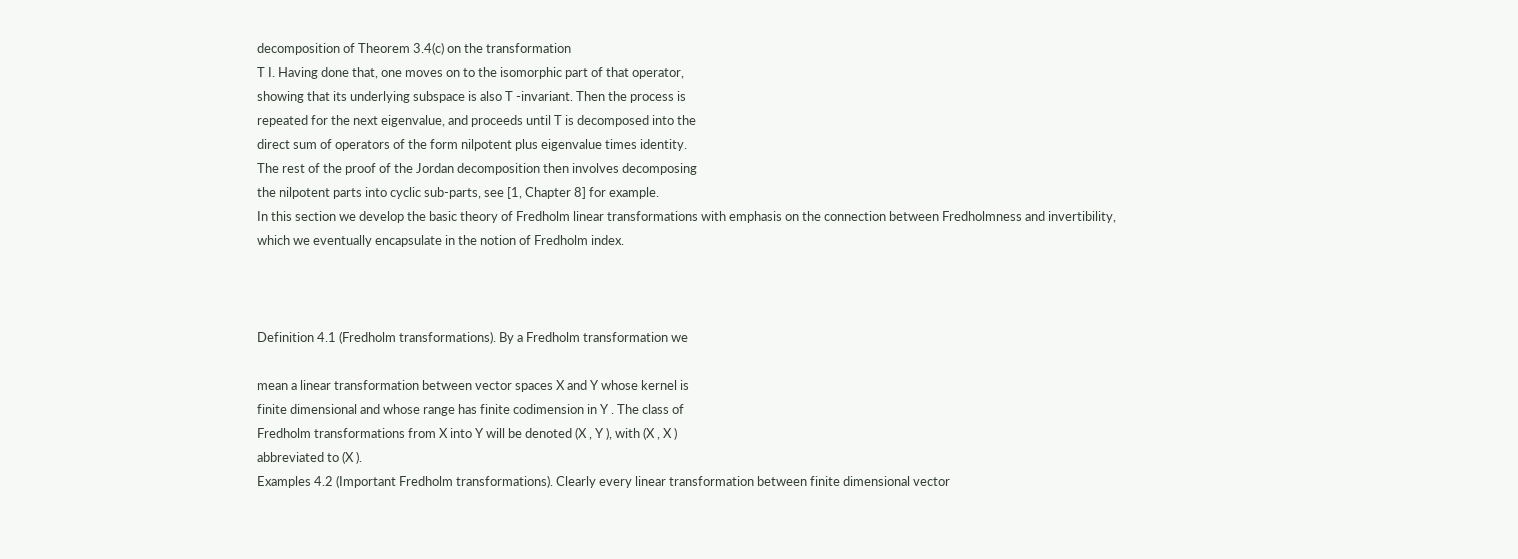decomposition of Theorem 3.4(c) on the transformation
T I. Having done that, one moves on to the isomorphic part of that operator,
showing that its underlying subspace is also T -invariant. Then the process is
repeated for the next eigenvalue, and proceeds until T is decomposed into the
direct sum of operators of the form nilpotent plus eigenvalue times identity.
The rest of the proof of the Jordan decomposition then involves decomposing
the nilpotent parts into cyclic sub-parts, see [1, Chapter 8] for example.
In this section we develop the basic theory of Fredholm linear transformations with emphasis on the connection between Fredholmness and invertibility,
which we eventually encapsulate in the notion of Fredholm index.



Definition 4.1 (Fredholm transformations). By a Fredholm transformation we

mean a linear transformation between vector spaces X and Y whose kernel is
finite dimensional and whose range has finite codimension in Y . The class of
Fredholm transformations from X into Y will be denoted (X , Y ), with (X , X )
abbreviated to (X ).
Examples 4.2 (Important Fredholm transformations). Clearly every linear transformation between finite dimensional vector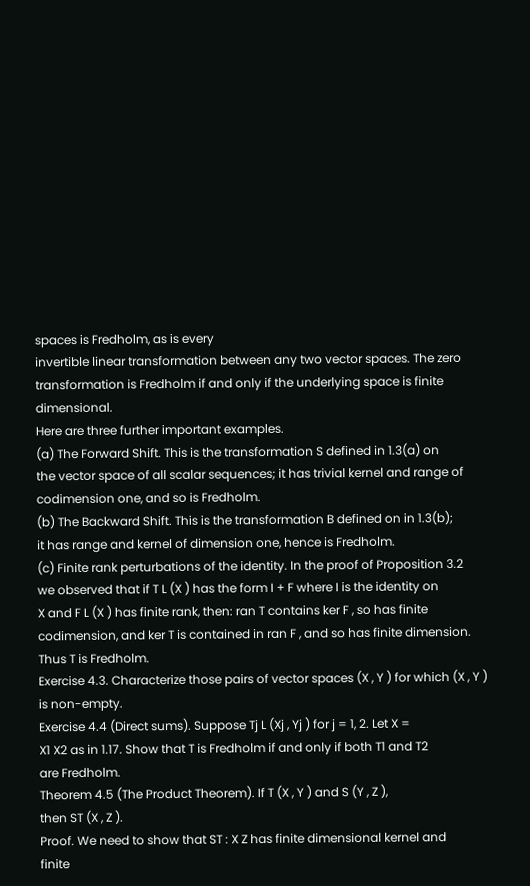spaces is Fredholm, as is every
invertible linear transformation between any two vector spaces. The zero transformation is Fredholm if and only if the underlying space is finite dimensional.
Here are three further important examples.
(a) The Forward Shift. This is the transformation S defined in 1.3(a) on
the vector space of all scalar sequences; it has trivial kernel and range of
codimension one, and so is Fredholm.
(b) The Backward Shift. This is the transformation B defined on in 1.3(b);
it has range and kernel of dimension one, hence is Fredholm.
(c) Finite rank perturbations of the identity. In the proof of Proposition 3.2
we observed that if T L (X ) has the form I + F where I is the identity on
X and F L (X ) has finite rank, then: ran T contains ker F , so has finite
codimension, and ker T is contained in ran F , and so has finite dimension.
Thus T is Fredholm.
Exercise 4.3. Characterize those pairs of vector spaces (X , Y ) for which (X , Y )
is non-empty.
Exercise 4.4 (Direct sums). Suppose Tj L (Xj , Yj ) for j = 1, 2. Let X =
X1 X2 as in 1.17. Show that T is Fredholm if and only if both T1 and T2
are Fredholm.
Theorem 4.5 (The Product Theorem). If T (X , Y ) and S (Y , Z ),
then ST (X , Z ).
Proof. We need to show that ST : X Z has finite dimensional kernel and
finite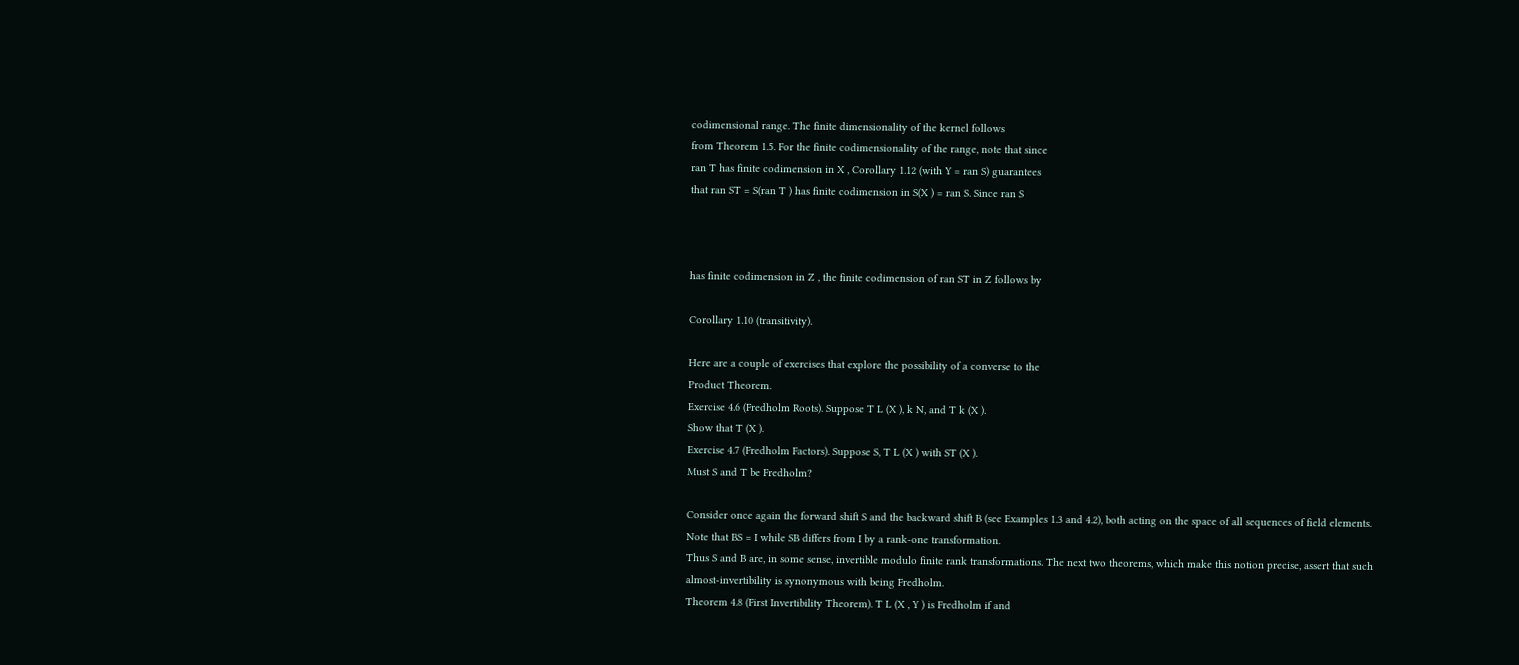codimensional range. The finite dimensionality of the kernel follows
from Theorem 1.5. For the finite codimensionality of the range, note that since
ran T has finite codimension in X , Corollary 1.12 (with Y = ran S) guarantees
that ran ST = S(ran T ) has finite codimension in S(X ) = ran S. Since ran S



has finite codimension in Z , the finite codimension of ran ST in Z follows by

Corollary 1.10 (transitivity).

Here are a couple of exercises that explore the possibility of a converse to the
Product Theorem.
Exercise 4.6 (Fredholm Roots). Suppose T L (X ), k N, and T k (X ).
Show that T (X ).
Exercise 4.7 (Fredholm Factors). Suppose S, T L (X ) with ST (X ).
Must S and T be Fredholm?

Consider once again the forward shift S and the backward shift B (see Examples 1.3 and 4.2), both acting on the space of all sequences of field elements.
Note that BS = I while SB differs from I by a rank-one transformation.
Thus S and B are, in some sense, invertible modulo finite rank transformations. The next two theorems, which make this notion precise, assert that such
almost-invertibility is synonymous with being Fredholm.
Theorem 4.8 (First Invertibility Theorem). T L (X , Y ) is Fredholm if and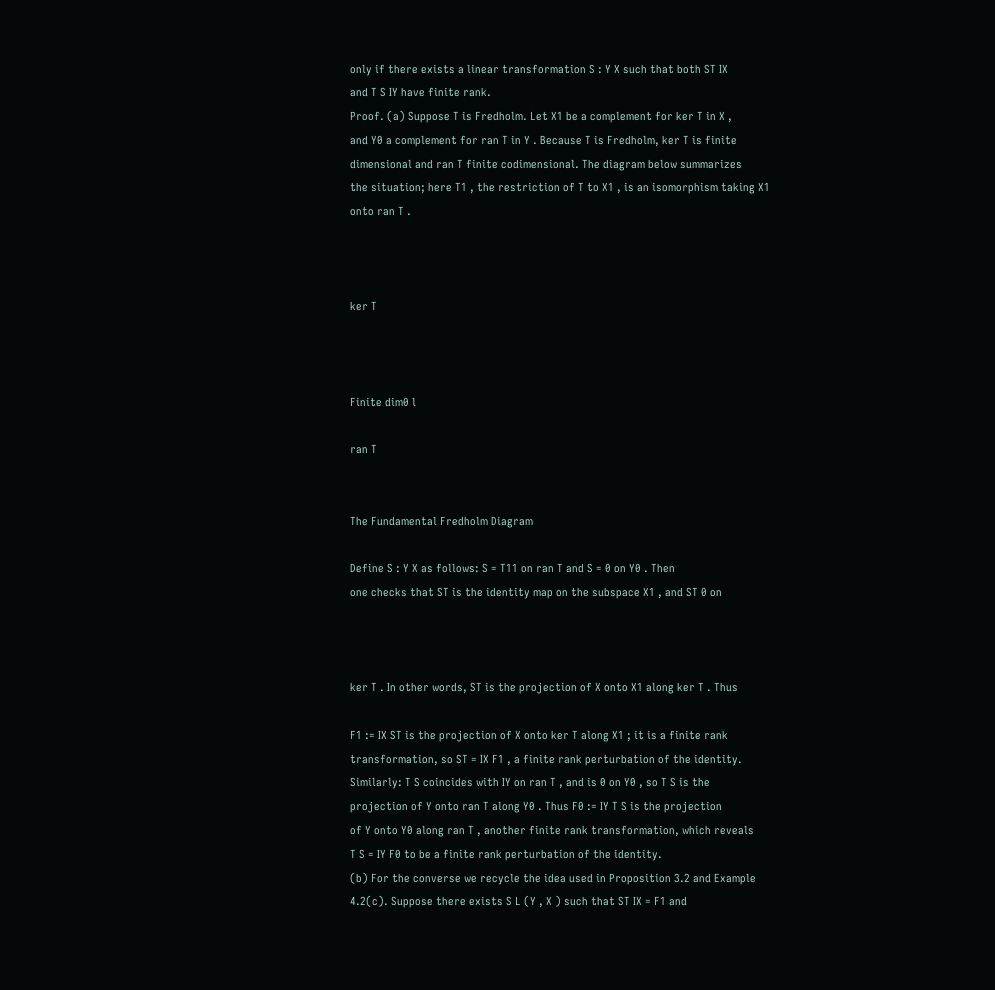only if there exists a linear transformation S : Y X such that both ST IX
and T S IY have finite rank.
Proof. (a) Suppose T is Fredholm. Let X1 be a complement for ker T in X ,
and Y0 a complement for ran T in Y . Because T is Fredholm, ker T is finite
dimensional and ran T finite codimensional. The diagram below summarizes
the situation; here T1 , the restriction of T to X1 , is an isomorphism taking X1
onto ran T .



ker T



Finite dim0 l

ran T


The Fundamental Fredholm Diagram

Define S : Y X as follows: S = T11 on ran T and S = 0 on Y0 . Then
one checks that ST is the identity map on the subspace X1 , and ST 0 on



ker T . In other words, ST is the projection of X onto X1 along ker T . Thus

F1 := IX ST is the projection of X onto ker T along X1 ; it is a finite rank
transformation, so ST = IX F1 , a finite rank perturbation of the identity.
Similarly: T S coincides with IY on ran T , and is 0 on Y0 , so T S is the
projection of Y onto ran T along Y0 . Thus F0 := IY T S is the projection
of Y onto Y0 along ran T , another finite rank transformation, which reveals
T S = IY F0 to be a finite rank perturbation of the identity.
(b) For the converse we recycle the idea used in Proposition 3.2 and Example
4.2(c). Suppose there exists S L (Y , X ) such that ST IX = F1 and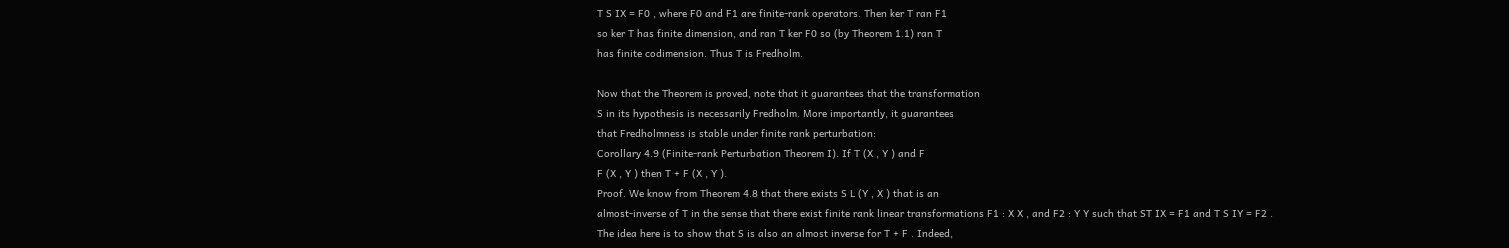T S IX = F0 , where F0 and F1 are finite-rank operators. Then ker T ran F1
so ker T has finite dimension, and ran T ker F0 so (by Theorem 1.1) ran T
has finite codimension. Thus T is Fredholm.

Now that the Theorem is proved, note that it guarantees that the transformation
S in its hypothesis is necessarily Fredholm. More importantly, it guarantees
that Fredholmness is stable under finite rank perturbation:
Corollary 4.9 (Finite-rank Perturbation Theorem I). If T (X , Y ) and F
F (X , Y ) then T + F (X , Y ).
Proof. We know from Theorem 4.8 that there exists S L (Y , X ) that is an
almost-inverse of T in the sense that there exist finite rank linear transformations F1 : X X , and F2 : Y Y such that ST IX = F1 and T S IY = F2 .
The idea here is to show that S is also an almost inverse for T + F . Indeed,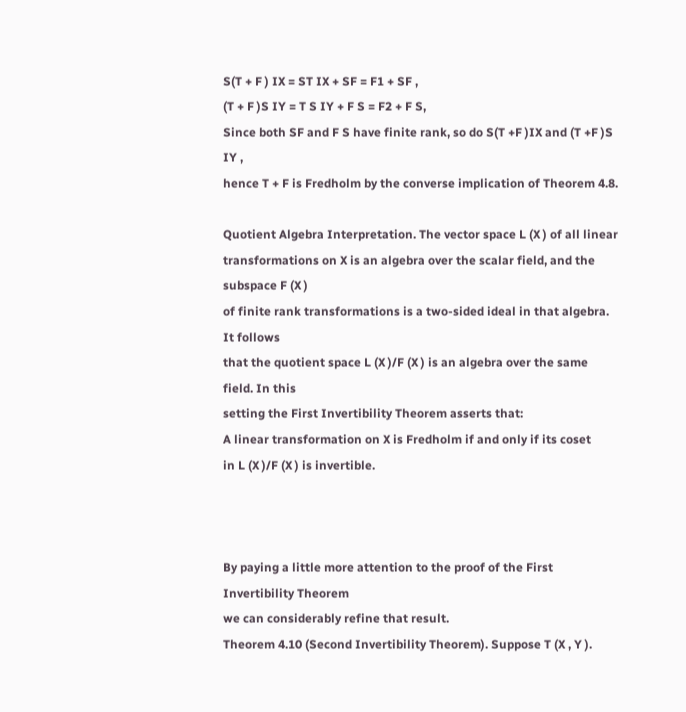S(T + F ) IX = ST IX + SF = F1 + SF ,
(T + F )S IY = T S IY + F S = F2 + F S,
Since both SF and F S have finite rank, so do S(T +F )IX and (T +F )S IY ,
hence T + F is Fredholm by the converse implication of Theorem 4.8.

Quotient Algebra Interpretation. The vector space L (X ) of all linear transformations on X is an algebra over the scalar field, and the subspace F (X )
of finite rank transformations is a two-sided ideal in that algebra. It follows
that the quotient space L (X )/F (X ) is an algebra over the same field. In this
setting the First Invertibility Theorem asserts that:
A linear transformation on X is Fredholm if and only if its coset
in L (X )/F (X ) is invertible.



By paying a little more attention to the proof of the First Invertibility Theorem
we can considerably refine that result.
Theorem 4.10 (Second Invertibility Theorem). Suppose T (X , Y ).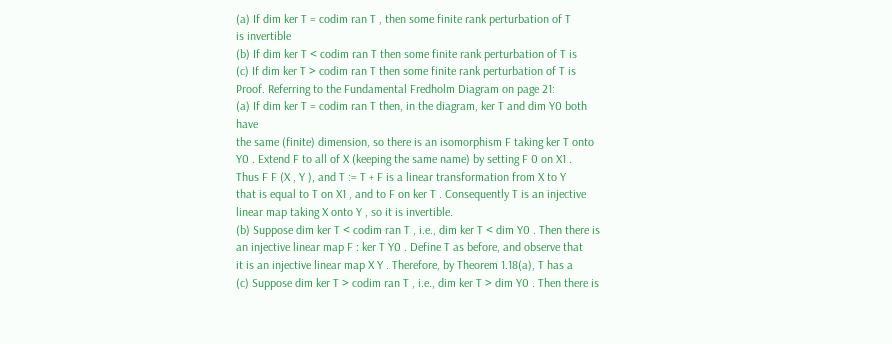(a) If dim ker T = codim ran T , then some finite rank perturbation of T
is invertible
(b) If dim ker T < codim ran T then some finite rank perturbation of T is
(c) If dim ker T > codim ran T then some finite rank perturbation of T is
Proof. Referring to the Fundamental Fredholm Diagram on page 21:
(a) If dim ker T = codim ran T then, in the diagram, ker T and dim Y0 both have
the same (finite) dimension, so there is an isomorphism F taking ker T onto
Y0 . Extend F to all of X (keeping the same name) by setting F 0 on X1 .
Thus F F (X , Y ), and T := T + F is a linear transformation from X to Y
that is equal to T on X1 , and to F on ker T . Consequently T is an injective
linear map taking X onto Y , so it is invertible.
(b) Suppose dim ker T < codim ran T , i.e., dim ker T < dim Y0 . Then there is
an injective linear map F : ker T Y0 . Define T as before, and observe that
it is an injective linear map X Y . Therefore, by Theorem 1.18(a), T has a
(c) Suppose dim ker T > codim ran T , i.e., dim ker T > dim Y0 . Then there is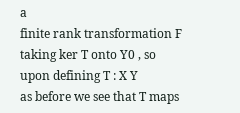a
finite rank transformation F taking ker T onto Y0 , so upon defining T : X Y
as before we see that T maps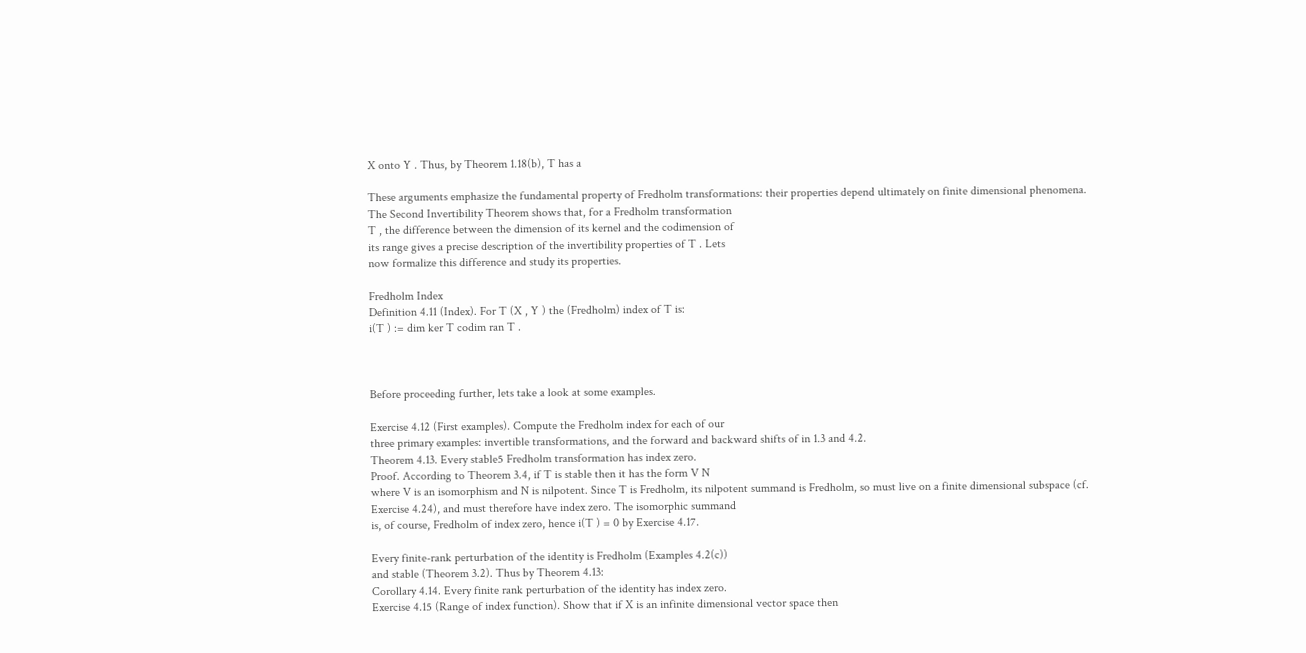X onto Y . Thus, by Theorem 1.18(b), T has a

These arguments emphasize the fundamental property of Fredholm transformations: their properties depend ultimately on finite dimensional phenomena.
The Second Invertibility Theorem shows that, for a Fredholm transformation
T , the difference between the dimension of its kernel and the codimension of
its range gives a precise description of the invertibility properties of T . Lets
now formalize this difference and study its properties.

Fredholm Index
Definition 4.11 (Index). For T (X , Y ) the (Fredholm) index of T is:
i(T ) := dim ker T codim ran T .



Before proceeding further, lets take a look at some examples.

Exercise 4.12 (First examples). Compute the Fredholm index for each of our
three primary examples: invertible transformations, and the forward and backward shifts of in 1.3 and 4.2.
Theorem 4.13. Every stable5 Fredholm transformation has index zero.
Proof. According to Theorem 3.4, if T is stable then it has the form V N
where V is an isomorphism and N is nilpotent. Since T is Fredholm, its nilpotent summand is Fredholm, so must live on a finite dimensional subspace (cf.
Exercise 4.24), and must therefore have index zero. The isomorphic summand
is, of course, Fredholm of index zero, hence i(T ) = 0 by Exercise 4.17.

Every finite-rank perturbation of the identity is Fredholm (Examples 4.2(c))
and stable (Theorem 3.2). Thus by Theorem 4.13:
Corollary 4.14. Every finite rank perturbation of the identity has index zero.
Exercise 4.15 (Range of index function). Show that if X is an infinite dimensional vector space then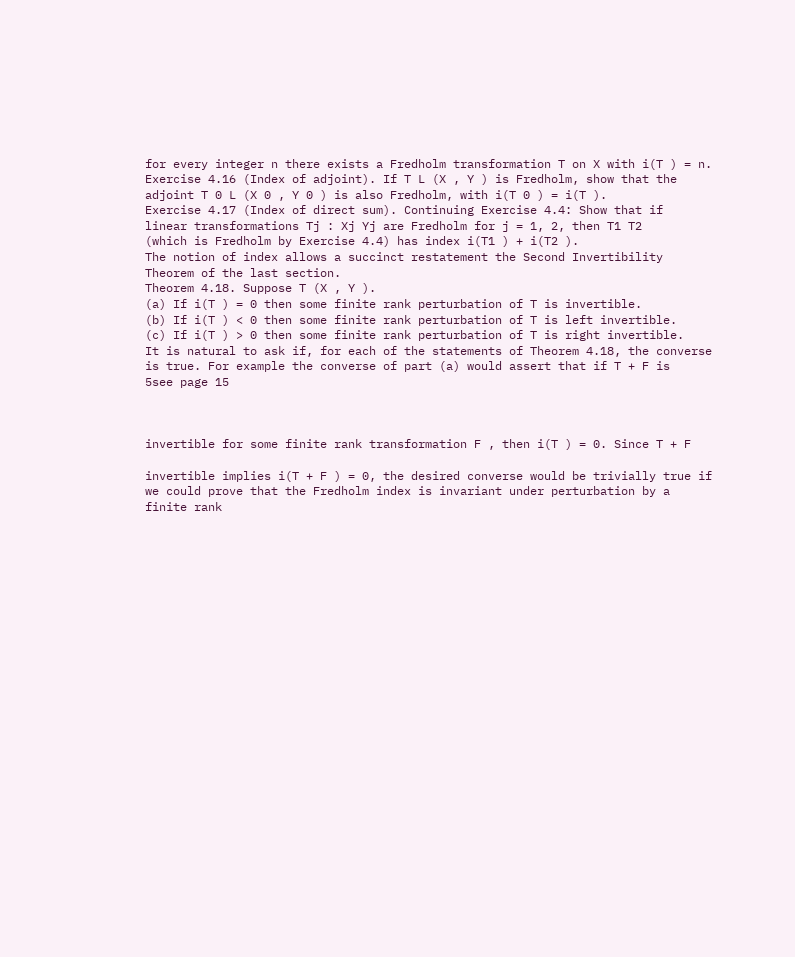for every integer n there exists a Fredholm transformation T on X with i(T ) = n.
Exercise 4.16 (Index of adjoint). If T L (X , Y ) is Fredholm, show that the
adjoint T 0 L (X 0 , Y 0 ) is also Fredholm, with i(T 0 ) = i(T ).
Exercise 4.17 (Index of direct sum). Continuing Exercise 4.4: Show that if
linear transformations Tj : Xj Yj are Fredholm for j = 1, 2, then T1 T2
(which is Fredholm by Exercise 4.4) has index i(T1 ) + i(T2 ).
The notion of index allows a succinct restatement the Second Invertibility
Theorem of the last section.
Theorem 4.18. Suppose T (X , Y ).
(a) If i(T ) = 0 then some finite rank perturbation of T is invertible.
(b) If i(T ) < 0 then some finite rank perturbation of T is left invertible.
(c) If i(T ) > 0 then some finite rank perturbation of T is right invertible.
It is natural to ask if, for each of the statements of Theorem 4.18, the converse
is true. For example the converse of part (a) would assert that if T + F is
5see page 15



invertible for some finite rank transformation F , then i(T ) = 0. Since T + F

invertible implies i(T + F ) = 0, the desired converse would be trivially true if
we could prove that the Fredholm index is invariant under perturbation by a
finite rank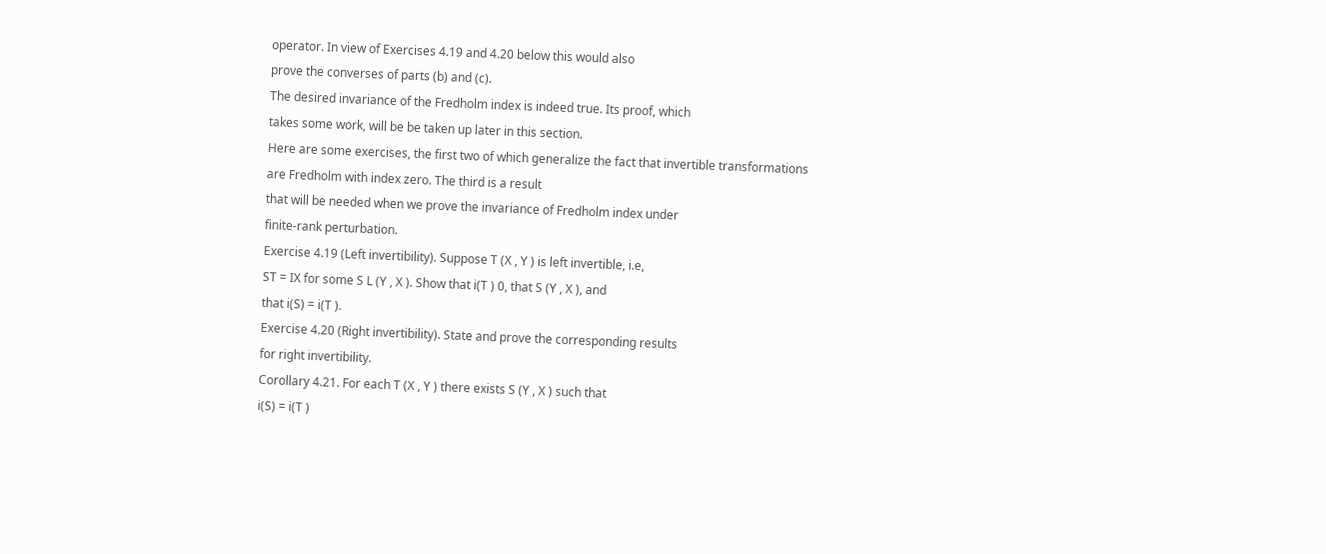operator. In view of Exercises 4.19 and 4.20 below this would also
prove the converses of parts (b) and (c).
The desired invariance of the Fredholm index is indeed true. Its proof, which
takes some work, will be be taken up later in this section.
Here are some exercises, the first two of which generalize the fact that invertible transformations are Fredholm with index zero. The third is a result
that will be needed when we prove the invariance of Fredholm index under
finite-rank perturbation.
Exercise 4.19 (Left invertibility). Suppose T (X , Y ) is left invertible, i.e,
ST = IX for some S L (Y , X ). Show that i(T ) 0, that S (Y , X ), and
that i(S) = i(T ).
Exercise 4.20 (Right invertibility). State and prove the corresponding results
for right invertibility.
Corollary 4.21. For each T (X , Y ) there exists S (Y , X ) such that
i(S) = i(T )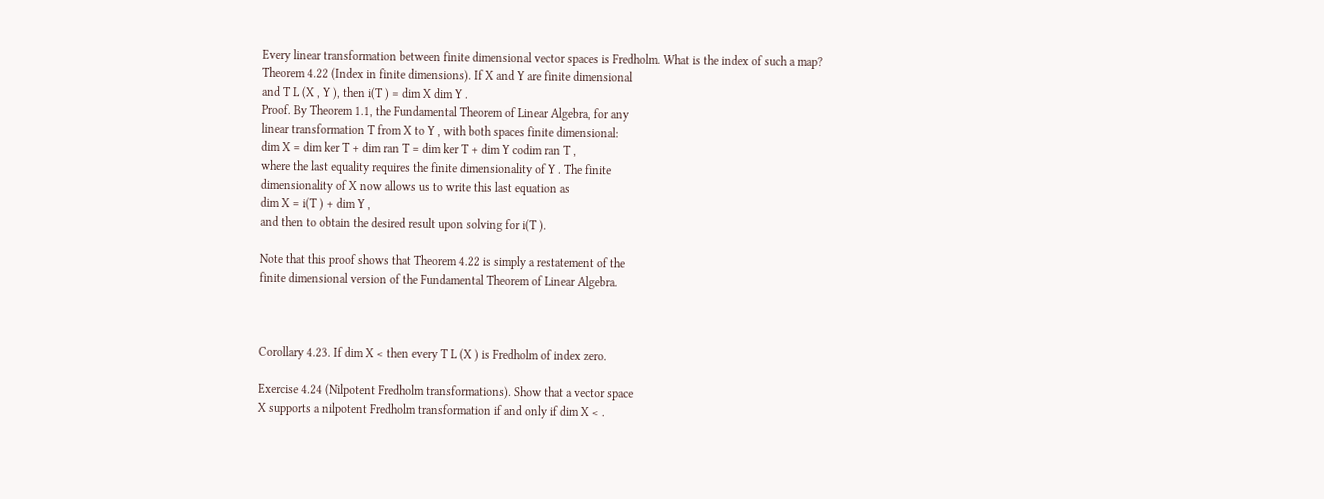Every linear transformation between finite dimensional vector spaces is Fredholm. What is the index of such a map?
Theorem 4.22 (Index in finite dimensions). If X and Y are finite dimensional
and T L (X , Y ), then i(T ) = dim X dim Y .
Proof. By Theorem 1.1, the Fundamental Theorem of Linear Algebra, for any
linear transformation T from X to Y , with both spaces finite dimensional:
dim X = dim ker T + dim ran T = dim ker T + dim Y codim ran T ,
where the last equality requires the finite dimensionality of Y . The finite
dimensionality of X now allows us to write this last equation as
dim X = i(T ) + dim Y ,
and then to obtain the desired result upon solving for i(T ).

Note that this proof shows that Theorem 4.22 is simply a restatement of the
finite dimensional version of the Fundamental Theorem of Linear Algebra.



Corollary 4.23. If dim X < then every T L (X ) is Fredholm of index zero.

Exercise 4.24 (Nilpotent Fredholm transformations). Show that a vector space
X supports a nilpotent Fredholm transformation if and only if dim X < .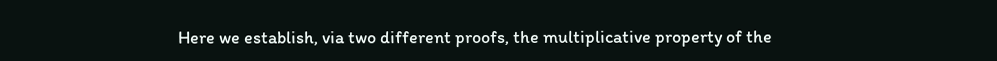Here we establish, via two different proofs, the multiplicative property of the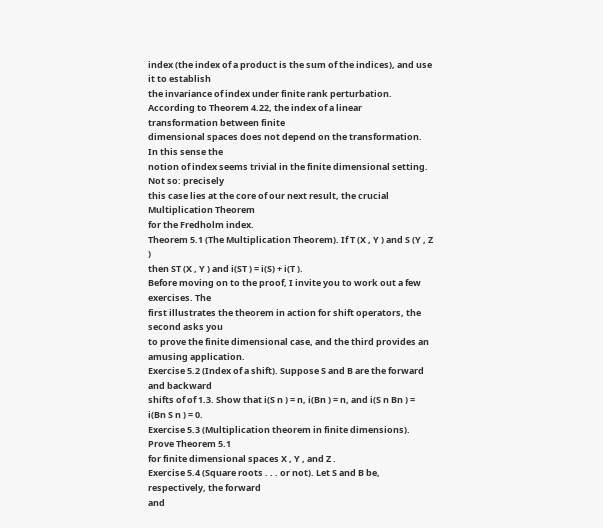index (the index of a product is the sum of the indices), and use it to establish
the invariance of index under finite rank perturbation.
According to Theorem 4.22, the index of a linear transformation between finite
dimensional spaces does not depend on the transformation. In this sense the
notion of index seems trivial in the finite dimensional setting. Not so: precisely
this case lies at the core of our next result, the crucial Multiplication Theorem
for the Fredholm index.
Theorem 5.1 (The Multiplication Theorem). If T (X , Y ) and S (Y , Z )
then ST (X , Y ) and i(ST ) = i(S) + i(T ).
Before moving on to the proof, I invite you to work out a few exercises. The
first illustrates the theorem in action for shift operators, the second asks you
to prove the finite dimensional case, and the third provides an amusing application.
Exercise 5.2 (Index of a shift). Suppose S and B are the forward and backward
shifts of of 1.3. Show that i(S n ) = n, i(Bn ) = n, and i(S n Bn ) = i(Bn S n ) = 0.
Exercise 5.3 (Multiplication theorem in finite dimensions). Prove Theorem 5.1
for finite dimensional spaces X , Y , and Z .
Exercise 5.4 (Square roots . . . or not). Let S and B be, respectively, the forward
and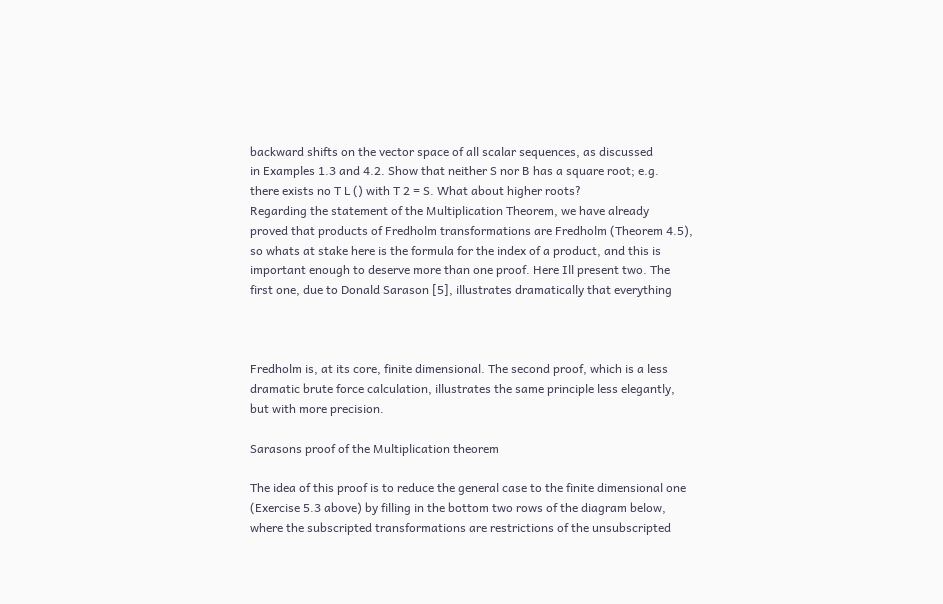backward shifts on the vector space of all scalar sequences, as discussed
in Examples 1.3 and 4.2. Show that neither S nor B has a square root; e.g.
there exists no T L () with T 2 = S. What about higher roots?
Regarding the statement of the Multiplication Theorem, we have already
proved that products of Fredholm transformations are Fredholm (Theorem 4.5),
so whats at stake here is the formula for the index of a product, and this is
important enough to deserve more than one proof. Here Ill present two. The
first one, due to Donald Sarason [5], illustrates dramatically that everything



Fredholm is, at its core, finite dimensional. The second proof, which is a less
dramatic brute force calculation, illustrates the same principle less elegantly,
but with more precision.

Sarasons proof of the Multiplication theorem

The idea of this proof is to reduce the general case to the finite dimensional one
(Exercise 5.3 above) by filling in the bottom two rows of the diagram below,
where the subscripted transformations are restrictions of the unsubscripted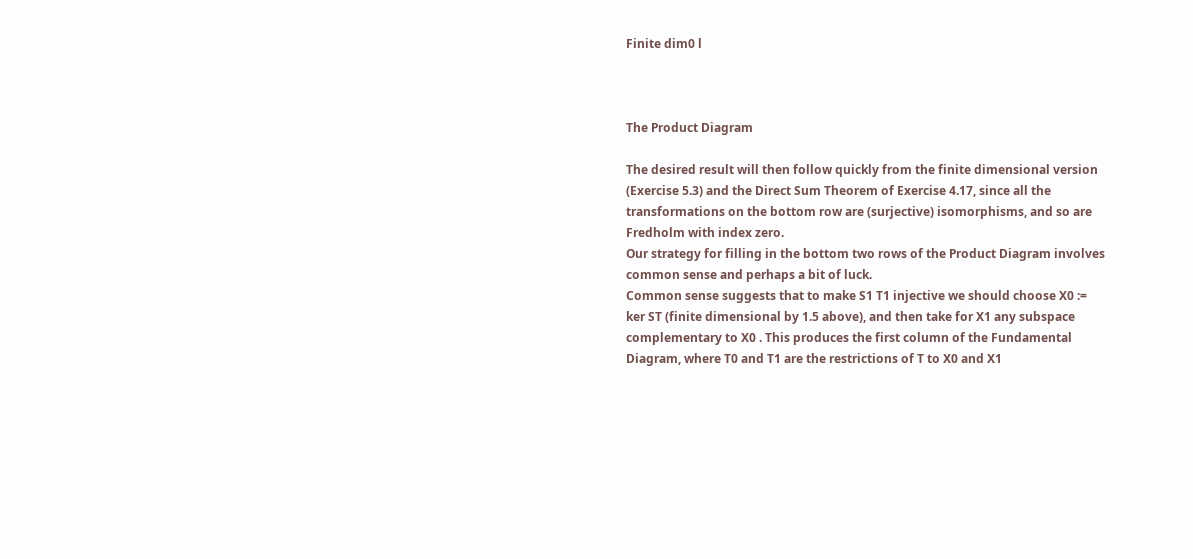Finite dim0 l



The Product Diagram

The desired result will then follow quickly from the finite dimensional version
(Exercise 5.3) and the Direct Sum Theorem of Exercise 4.17, since all the
transformations on the bottom row are (surjective) isomorphisms, and so are
Fredholm with index zero.
Our strategy for filling in the bottom two rows of the Product Diagram involves
common sense and perhaps a bit of luck.
Common sense suggests that to make S1 T1 injective we should choose X0 :=
ker ST (finite dimensional by 1.5 above), and then take for X1 any subspace
complementary to X0 . This produces the first column of the Fundamental
Diagram, where T0 and T1 are the restrictions of T to X0 and X1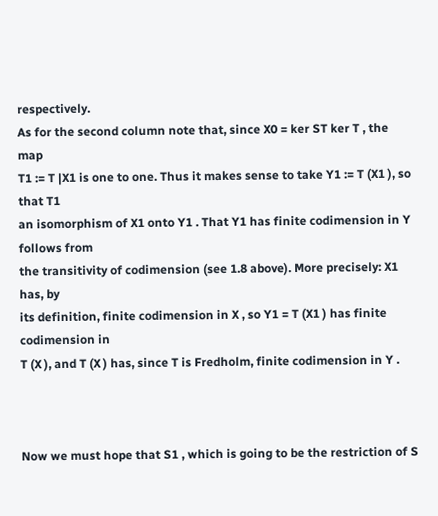respectively.
As for the second column note that, since X0 = ker ST ker T , the map
T1 := T |X1 is one to one. Thus it makes sense to take Y1 := T (X1 ), so that T1
an isomorphism of X1 onto Y1 . That Y1 has finite codimension in Y follows from
the transitivity of codimension (see 1.8 above). More precisely: X1 has, by
its definition, finite codimension in X , so Y1 = T (X1 ) has finite codimension in
T (X ), and T (X ) has, since T is Fredholm, finite codimension in Y .



Now we must hope that S1 , which is going to be the restriction of S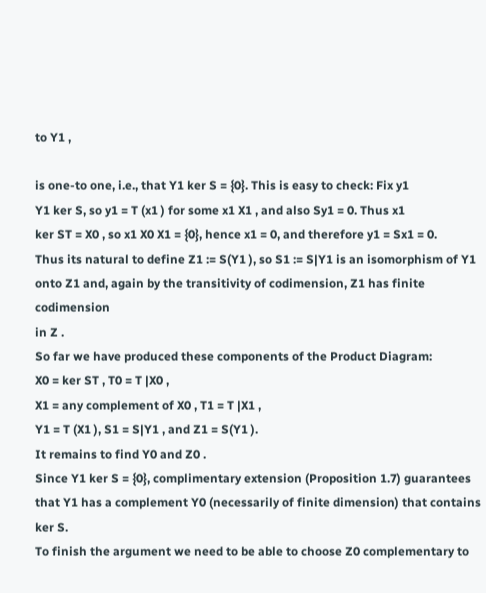to Y1 ,

is one-to one, i.e., that Y1 ker S = {0}. This is easy to check: Fix y1
Y1 ker S, so y1 = T (x1 ) for some x1 X1 , and also Sy1 = 0. Thus x1
ker ST = X0 , so x1 X0 X1 = {0}, hence x1 = 0, and therefore y1 = Sx1 = 0.
Thus its natural to define Z1 := S(Y1 ), so S1 := S|Y1 is an isomorphism of Y1
onto Z1 and, again by the transitivity of codimension, Z1 has finite codimension
in Z .
So far we have produced these components of the Product Diagram:
X0 = ker ST , T0 = T |X0 ,
X1 = any complement of X0 , T1 = T |X1 ,
Y1 = T (X1 ), S1 = S|Y1 , and Z1 = S(Y1 ).
It remains to find Y0 and Z0 .
Since Y1 ker S = {0}, complimentary extension (Proposition 1.7) guarantees
that Y1 has a complement Y0 (necessarily of finite dimension) that contains
ker S.
To finish the argument we need to be able to choose Z0 complementary to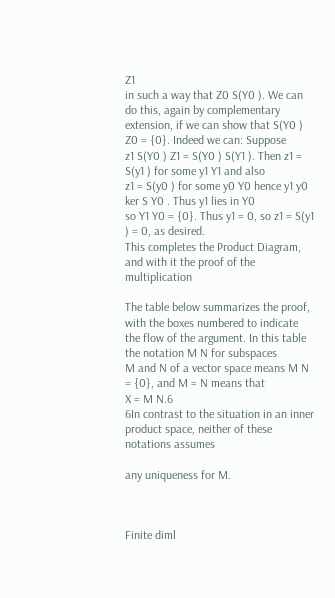Z1
in such a way that Z0 S(Y0 ). We can do this, again by complementary
extension, if we can show that S(Y0 ) Z0 = {0}. Indeed we can: Suppose
z1 S(Y0 ) Z1 = S(Y0 ) S(Y1 ). Then z1 = S(y1 ) for some y1 Y1 and also
z1 = S(y0 ) for some y0 Y0 hence y1 y0 ker S Y0 . Thus y1 lies in Y0
so Y1 Y0 = {0}. Thus y1 = 0, so z1 = S(y1 ) = 0, as desired.
This completes the Product Diagram, and with it the proof of the multiplication

The table below summarizes the proof, with the boxes numbered to indicate
the flow of the argument. In this table the notation M N for subspaces
M and N of a vector space means M N = {0}, and M = N means that
X = M N.6
6In contrast to the situation in an inner product space, neither of these notations assumes

any uniqueness for M.



Finite diml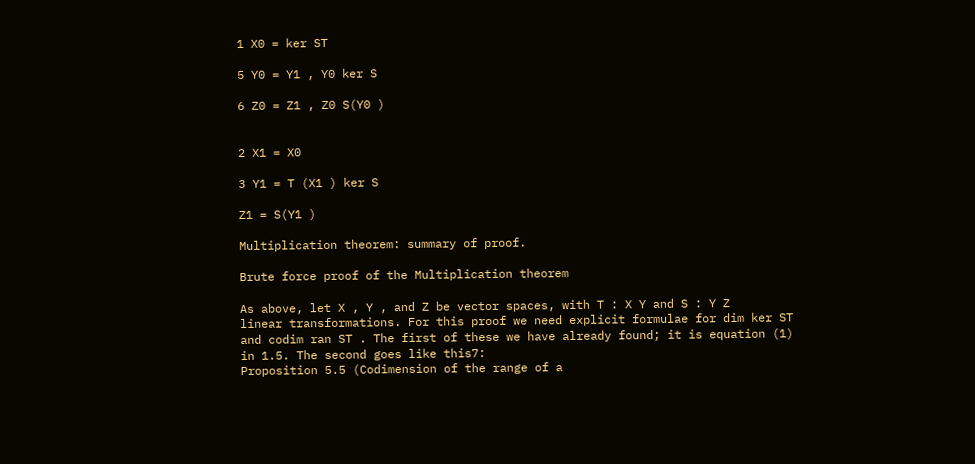1 X0 = ker ST

5 Y0 = Y1 , Y0 ker S

6 Z0 = Z1 , Z0 S(Y0 )


2 X1 = X0

3 Y1 = T (X1 ) ker S

Z1 = S(Y1 )

Multiplication theorem: summary of proof.

Brute force proof of the Multiplication theorem

As above, let X , Y , and Z be vector spaces, with T : X Y and S : Y Z
linear transformations. For this proof we need explicit formulae for dim ker ST
and codim ran ST . The first of these we have already found; it is equation (1)
in 1.5. The second goes like this7:
Proposition 5.5 (Codimension of the range of a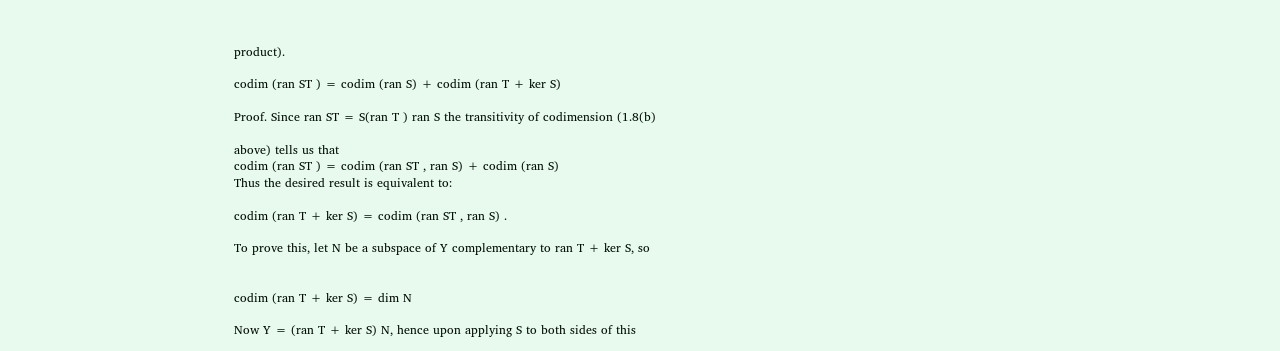product).

codim (ran ST ) = codim (ran S) + codim (ran T + ker S)

Proof. Since ran ST = S(ran T ) ran S the transitivity of codimension (1.8(b)

above) tells us that
codim (ran ST ) = codim (ran ST , ran S) + codim (ran S)
Thus the desired result is equivalent to:

codim (ran T + ker S) = codim (ran ST , ran S) .

To prove this, let N be a subspace of Y complementary to ran T + ker S, so


codim (ran T + ker S) = dim N

Now Y = (ran T + ker S) N, hence upon applying S to both sides of this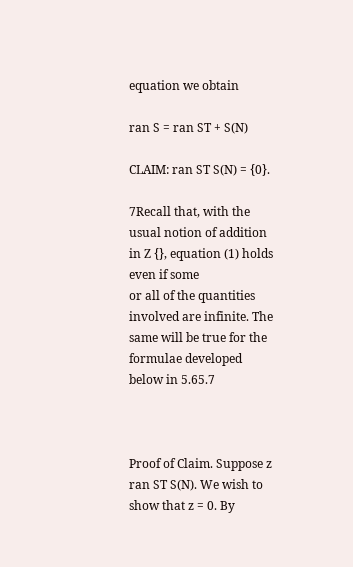equation we obtain

ran S = ran ST + S(N)

CLAIM: ran ST S(N) = {0}.

7Recall that, with the usual notion of addition in Z {}, equation (1) holds even if some
or all of the quantities involved are infinite. The same will be true for the formulae developed
below in 5.65.7



Proof of Claim. Suppose z ran ST S(N). We wish to show that z = 0. By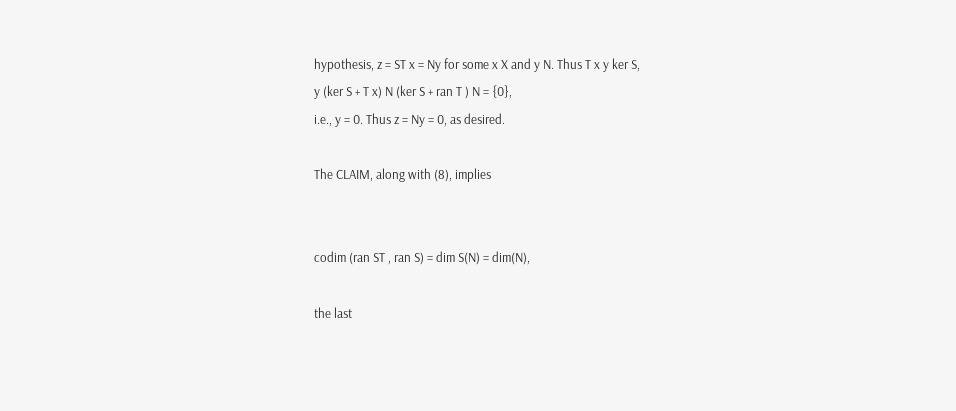hypothesis, z = ST x = Ny for some x X and y N. Thus T x y ker S,
y (ker S + T x) N (ker S + ran T ) N = {0},
i.e., y = 0. Thus z = Ny = 0, as desired.

The CLAIM, along with (8), implies


codim (ran ST , ran S) = dim S(N) = dim(N),

the last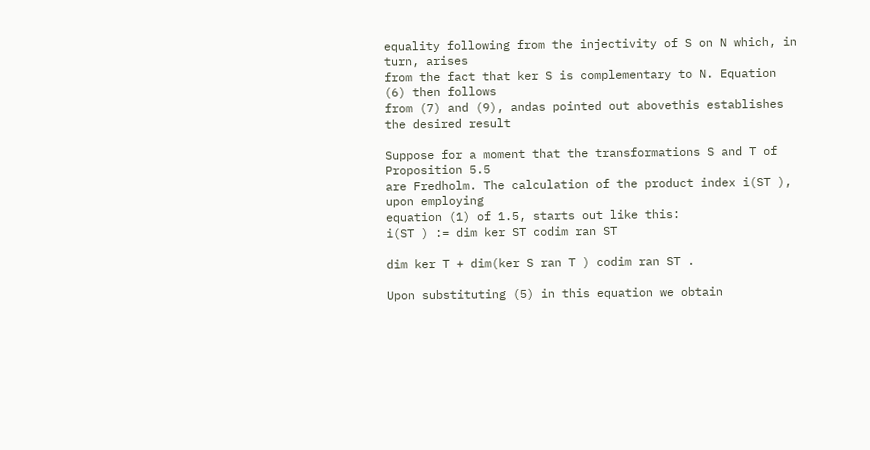equality following from the injectivity of S on N which, in turn, arises
from the fact that ker S is complementary to N. Equation (6) then follows
from (7) and (9), andas pointed out abovethis establishes the desired result

Suppose for a moment that the transformations S and T of Proposition 5.5
are Fredholm. The calculation of the product index i(ST ), upon employing
equation (1) of 1.5, starts out like this:
i(ST ) := dim ker ST codim ran ST

dim ker T + dim(ker S ran T ) codim ran ST .

Upon substituting (5) in this equation we obtain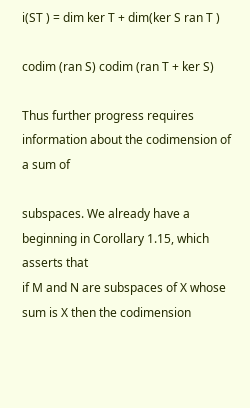i(ST ) = dim ker T + dim(ker S ran T )

codim (ran S) codim (ran T + ker S)

Thus further progress requires information about the codimension of a sum of

subspaces. We already have a beginning in Corollary 1.15, which asserts that
if M and N are subspaces of X whose sum is X then the codimension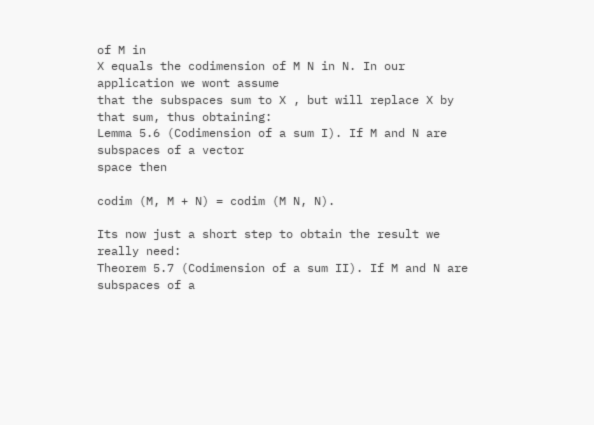of M in
X equals the codimension of M N in N. In our application we wont assume
that the subspaces sum to X , but will replace X by that sum, thus obtaining:
Lemma 5.6 (Codimension of a sum I). If M and N are subspaces of a vector
space then

codim (M, M + N) = codim (M N, N).

Its now just a short step to obtain the result we really need:
Theorem 5.7 (Codimension of a sum II). If M and N are subspaces of a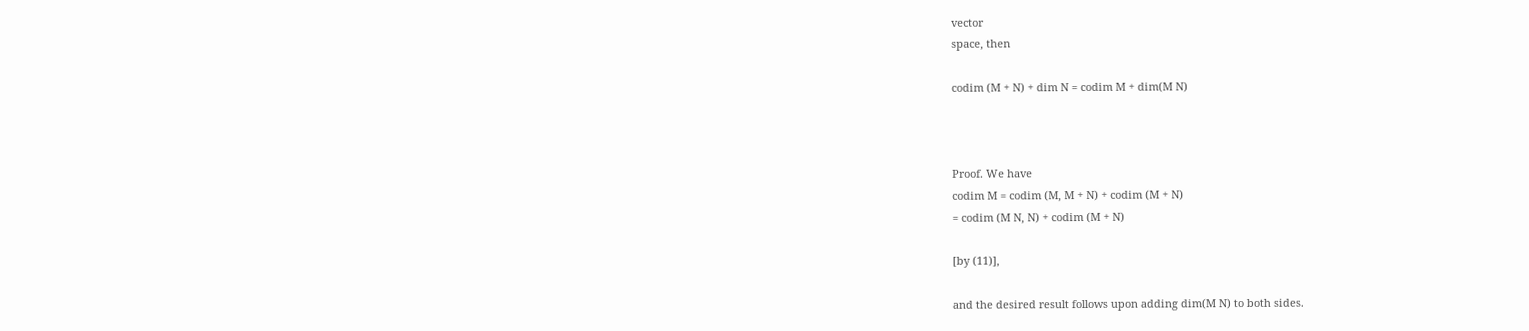vector
space, then

codim (M + N) + dim N = codim M + dim(M N)



Proof. We have
codim M = codim (M, M + N) + codim (M + N)
= codim (M N, N) + codim (M + N)

[by (11)],

and the desired result follows upon adding dim(M N) to both sides.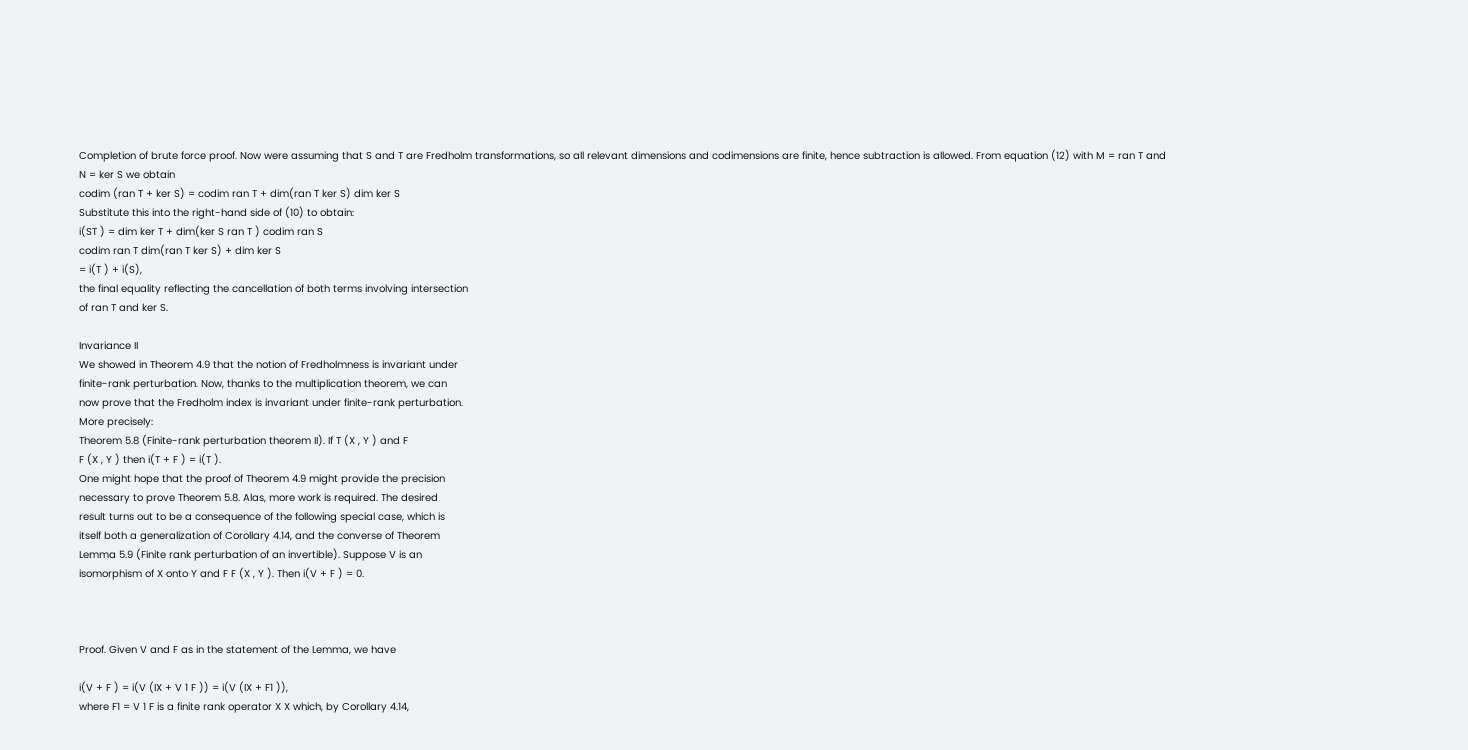Completion of brute force proof. Now were assuming that S and T are Fredholm transformations, so all relevant dimensions and codimensions are finite, hence subtraction is allowed. From equation (12) with M = ran T and
N = ker S we obtain
codim (ran T + ker S) = codim ran T + dim(ran T ker S) dim ker S
Substitute this into the right-hand side of (10) to obtain:
i(ST ) = dim ker T + dim(ker S ran T ) codim ran S
codim ran T dim(ran T ker S) + dim ker S
= i(T ) + i(S),
the final equality reflecting the cancellation of both terms involving intersection
of ran T and ker S.

Invariance II
We showed in Theorem 4.9 that the notion of Fredholmness is invariant under
finite-rank perturbation. Now, thanks to the multiplication theorem, we can
now prove that the Fredholm index is invariant under finite-rank perturbation.
More precisely:
Theorem 5.8 (Finite-rank perturbation theorem II). If T (X , Y ) and F
F (X , Y ) then i(T + F ) = i(T ).
One might hope that the proof of Theorem 4.9 might provide the precision
necessary to prove Theorem 5.8. Alas, more work is required. The desired
result turns out to be a consequence of the following special case, which is
itself both a generalization of Corollary 4.14, and the converse of Theorem
Lemma 5.9 (Finite rank perturbation of an invertible). Suppose V is an
isomorphism of X onto Y and F F (X , Y ). Then i(V + F ) = 0.



Proof. Given V and F as in the statement of the Lemma, we have

i(V + F ) = i(V (IX + V 1 F )) = i(V (IX + F1 )),
where F1 = V 1 F is a finite rank operator X X which, by Corollary 4.14,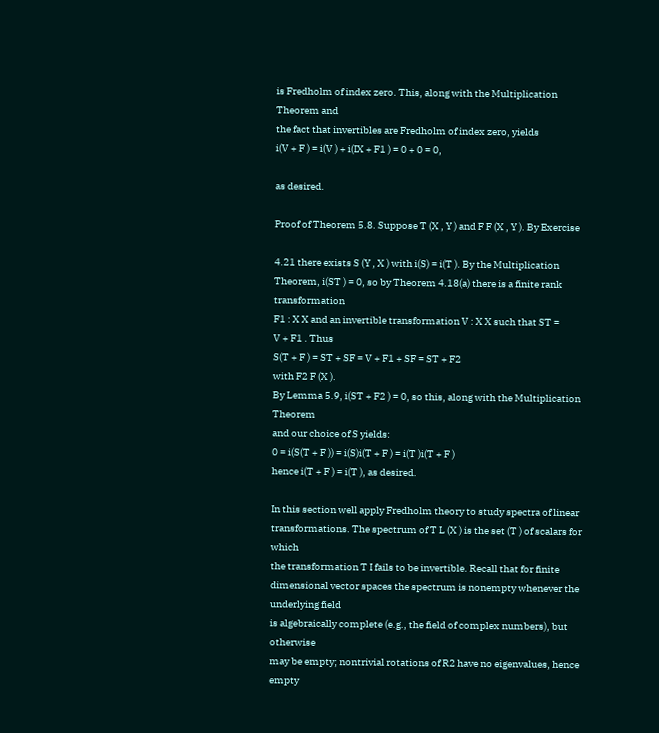is Fredholm of index zero. This, along with the Multiplication Theorem and
the fact that invertibles are Fredholm of index zero, yields
i(V + F ) = i(V ) + i(IX + F1 ) = 0 + 0 = 0,

as desired.

Proof of Theorem 5.8. Suppose T (X , Y ) and F F (X , Y ). By Exercise

4.21 there exists S (Y , X ) with i(S) = i(T ). By the Multiplication
Theorem, i(ST ) = 0, so by Theorem 4.18(a) there is a finite rank transformation
F1 : X X and an invertible transformation V : X X such that ST =
V + F1 . Thus
S(T + F ) = ST + SF = V + F1 + SF = ST + F2
with F2 F (X ).
By Lemma 5.9, i(ST + F2 ) = 0, so this, along with the Multiplication Theorem
and our choice of S yields:
0 = i(S(T + F )) = i(S)i(T + F ) = i(T )i(T + F )
hence i(T + F ) = i(T ), as desired.

In this section well apply Fredholm theory to study spectra of linear transformations. The spectrum of T L (X ) is the set (T ) of scalars for which
the transformation T I fails to be invertible. Recall that for finite dimensional vector spaces the spectrum is nonempty whenever the underlying field
is algebraically complete (e.g., the field of complex numbers), but otherwise
may be empty; nontrivial rotations of R2 have no eigenvalues, hence empty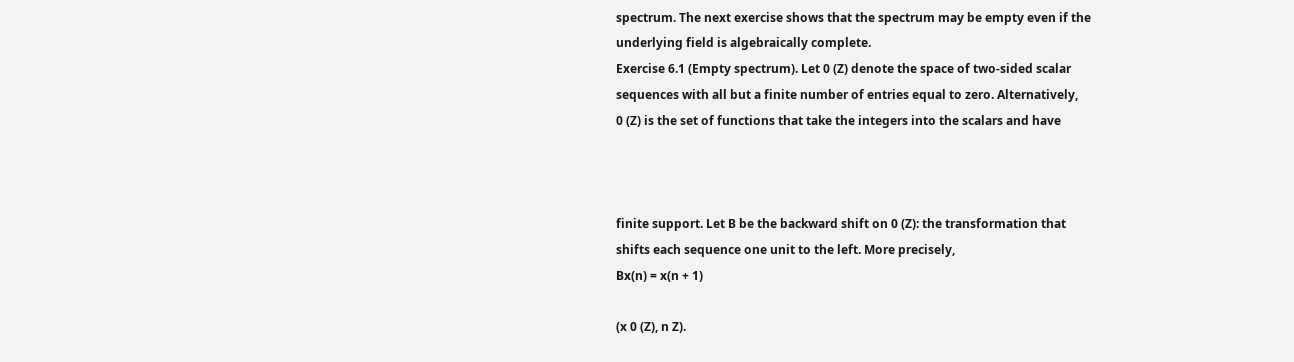spectrum. The next exercise shows that the spectrum may be empty even if the
underlying field is algebraically complete.
Exercise 6.1 (Empty spectrum). Let 0 (Z) denote the space of two-sided scalar
sequences with all but a finite number of entries equal to zero. Alternatively,
0 (Z) is the set of functions that take the integers into the scalars and have



finite support. Let B be the backward shift on 0 (Z): the transformation that
shifts each sequence one unit to the left. More precisely,
Bx(n) = x(n + 1)

(x 0 (Z), n Z).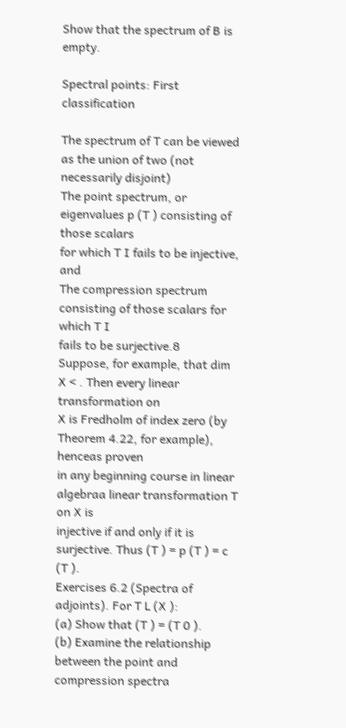Show that the spectrum of B is empty.

Spectral points: First classification

The spectrum of T can be viewed as the union of two (not necessarily disjoint)
The point spectrum, or eigenvalues p (T ) consisting of those scalars
for which T I fails to be injective, and
The compression spectrum consisting of those scalars for which T I
fails to be surjective.8
Suppose, for example, that dim X < . Then every linear transformation on
X is Fredholm of index zero (by Theorem 4.22, for example), henceas proven
in any beginning course in linear algebraa linear transformation T on X is
injective if and only if it is surjective. Thus (T ) = p (T ) = c (T ).
Exercises 6.2 (Spectra of adjoints). For T L (X ):
(a) Show that (T ) = (T 0 ).
(b) Examine the relationship between the point and compression spectra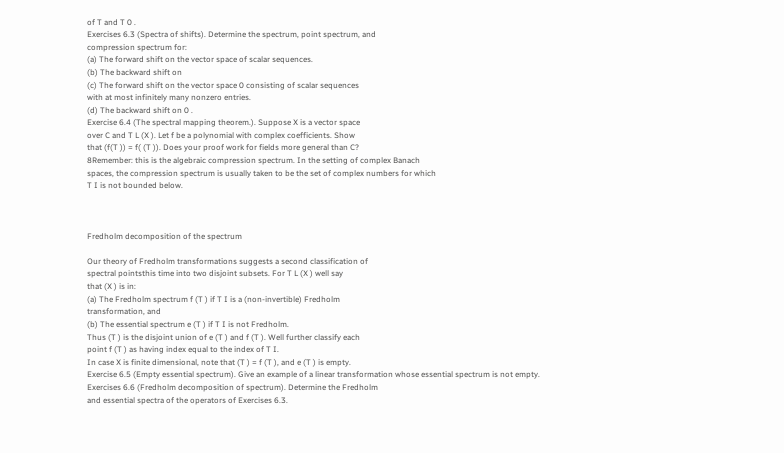of T and T 0 .
Exercises 6.3 (Spectra of shifts). Determine the spectrum, point spectrum, and
compression spectrum for:
(a) The forward shift on the vector space of scalar sequences.
(b) The backward shift on
(c) The forward shift on the vector space 0 consisting of scalar sequences
with at most infinitely many nonzero entries.
(d) The backward shift on 0 .
Exercise 6.4 (The spectral mapping theorem.). Suppose X is a vector space
over C and T L (X ). Let f be a polynomial with complex coefficients. Show
that (f(T )) = f( (T )). Does your proof work for fields more general than C?
8Remember: this is the algebraic compression spectrum. In the setting of complex Banach
spaces, the compression spectrum is usually taken to be the set of complex numbers for which
T I is not bounded below.



Fredholm decomposition of the spectrum

Our theory of Fredholm transformations suggests a second classification of
spectral pointsthis time into two disjoint subsets. For T L (X ) well say
that (X ) is in:
(a) The Fredholm spectrum f (T ) if T I is a (non-invertible) Fredholm
transformation, and
(b) The essential spectrum e (T ) if T I is not Fredholm.
Thus (T ) is the disjoint union of e (T ) and f (T ). Well further classify each
point f (T ) as having index equal to the index of T I.
In case X is finite dimensional, note that (T ) = f (T ), and e (T ) is empty.
Exercise 6.5 (Empty essential spectrum). Give an example of a linear transformation whose essential spectrum is not empty.
Exercises 6.6 (Fredholm decomposition of spectrum). Determine the Fredholm
and essential spectra of the operators of Exercises 6.3.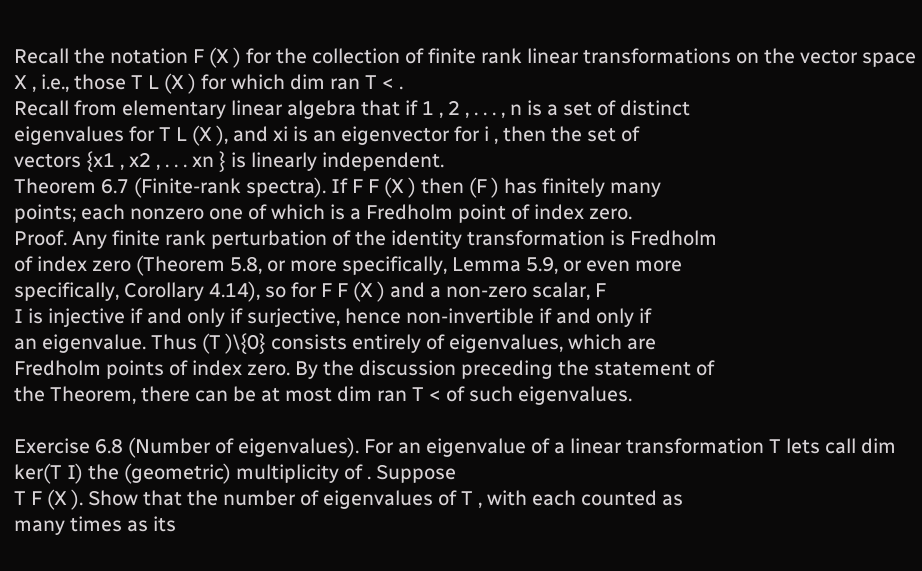Recall the notation F (X ) for the collection of finite rank linear transformations on the vector space X , i.e., those T L (X ) for which dim ran T < .
Recall from elementary linear algebra that if 1 , 2 , . . . , n is a set of distinct
eigenvalues for T L (X ), and xi is an eigenvector for i , then the set of
vectors {x1 , x2 , . . . xn } is linearly independent.
Theorem 6.7 (Finite-rank spectra). If F F (X ) then (F ) has finitely many
points; each nonzero one of which is a Fredholm point of index zero.
Proof. Any finite rank perturbation of the identity transformation is Fredholm
of index zero (Theorem 5.8, or more specifically, Lemma 5.9, or even more
specifically, Corollary 4.14), so for F F (X ) and a non-zero scalar, F
I is injective if and only if surjective, hence non-invertible if and only if
an eigenvalue. Thus (T )\{0} consists entirely of eigenvalues, which are
Fredholm points of index zero. By the discussion preceding the statement of
the Theorem, there can be at most dim ran T < of such eigenvalues.

Exercise 6.8 (Number of eigenvalues). For an eigenvalue of a linear transformation T lets call dim ker(T I) the (geometric) multiplicity of . Suppose
T F (X ). Show that the number of eigenvalues of T , with each counted as
many times as its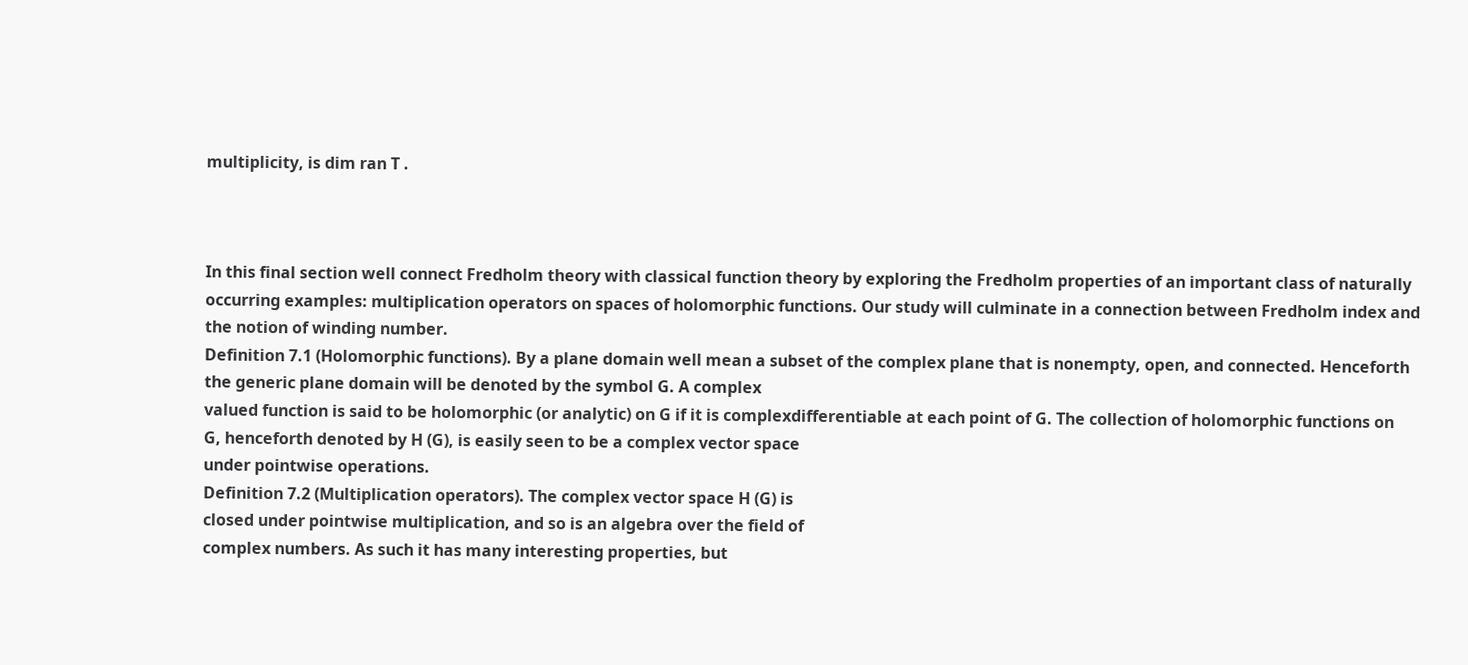multiplicity, is dim ran T .



In this final section well connect Fredholm theory with classical function theory by exploring the Fredholm properties of an important class of naturally
occurring examples: multiplication operators on spaces of holomorphic functions. Our study will culminate in a connection between Fredholm index and
the notion of winding number.
Definition 7.1 (Holomorphic functions). By a plane domain well mean a subset of the complex plane that is nonempty, open, and connected. Henceforth
the generic plane domain will be denoted by the symbol G. A complex
valued function is said to be holomorphic (or analytic) on G if it is complexdifferentiable at each point of G. The collection of holomorphic functions on
G, henceforth denoted by H (G), is easily seen to be a complex vector space
under pointwise operations.
Definition 7.2 (Multiplication operators). The complex vector space H (G) is
closed under pointwise multiplication, and so is an algebra over the field of
complex numbers. As such it has many interesting properties, but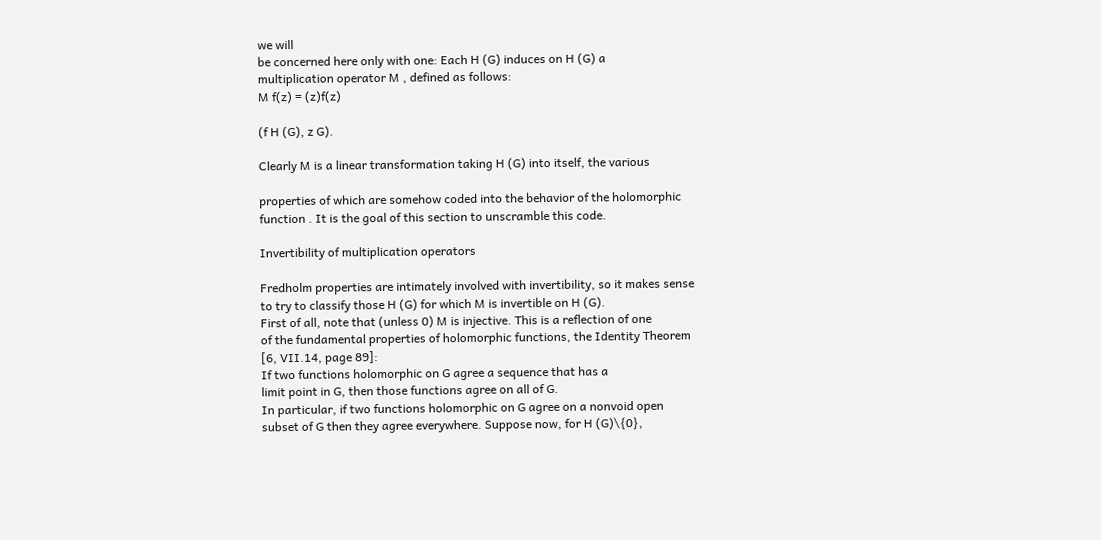we will
be concerned here only with one: Each H (G) induces on H (G) a
multiplication operator M , defined as follows:
M f(z) = (z)f(z)

(f H (G), z G).

Clearly M is a linear transformation taking H (G) into itself, the various

properties of which are somehow coded into the behavior of the holomorphic
function . It is the goal of this section to unscramble this code.

Invertibility of multiplication operators

Fredholm properties are intimately involved with invertibility, so it makes sense
to try to classify those H (G) for which M is invertible on H (G).
First of all, note that (unless 0) M is injective. This is a reflection of one
of the fundamental properties of holomorphic functions, the Identity Theorem
[6, VII.14, page 89]:
If two functions holomorphic on G agree a sequence that has a
limit point in G, then those functions agree on all of G.
In particular, if two functions holomorphic on G agree on a nonvoid open
subset of G then they agree everywhere. Suppose now, for H (G)\{0},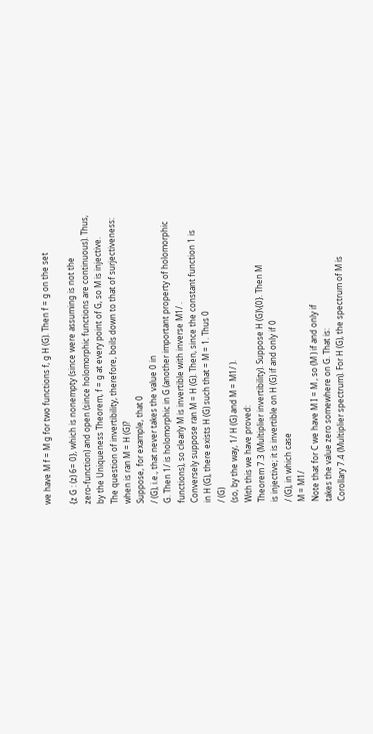we have M f = M g for two functions f, g H (G). Then f = g on the set

{z G : (z) 6= 0}, which is nonempty (since were assuming is not the
zero-function) and open (since holomorphic functions are continuous). Thus,
by the Uniqueness Theorem, f = g at every point of G, so M is injective.
The question of invertibility, therefore, boils down to that of surjectiveness:
when is ran M = H (G)?
Suppose, for example, that 0
/ (G), i.e., that never takes the value 0 in
G. Then 1/ is holomorphic in G (another important property of holomorphic
functions), so clearly M is invertible with inverse M1/ .
Conversely suppose ran M = H (G). Then, since the constant function 1 is
in H (G), there exists H (G) such that = M = 1. Thus 0
/ (G)
(so, by the way, 1/ H (G) and M = M1/ ).
With this we have proved:
Theorem 7.3 (Multiplier invertibility). Suppose H (G)\{0}. Then M
is injective; it is invertible on H (G) if and only if 0
/ (G), in which case
M = M1/
Note that for C we have M I = M , so (M ) if and only if
takes the value zero somewhere on G. That is:
Corollary 7.4 (Multiplier spectrum). For H (G), the spectrum of M is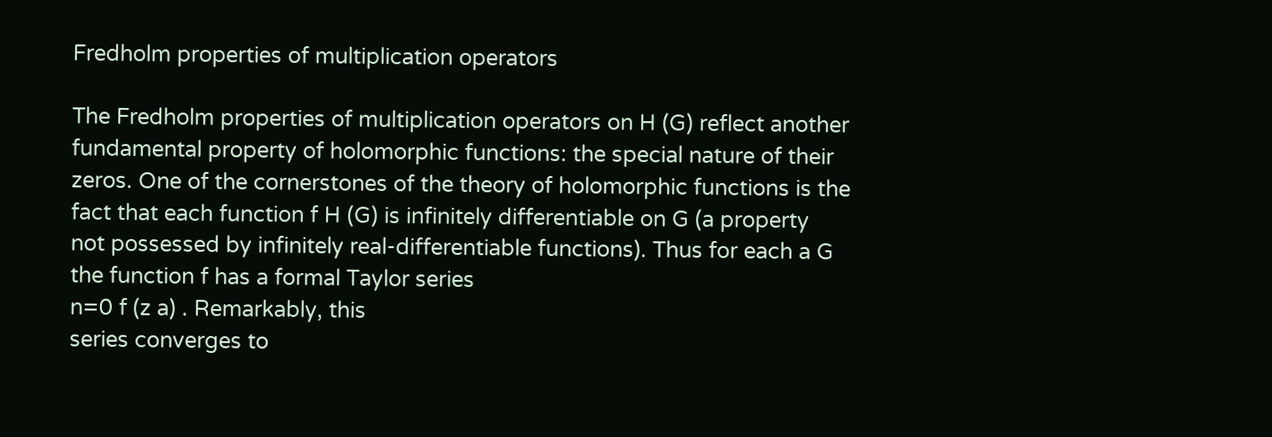Fredholm properties of multiplication operators

The Fredholm properties of multiplication operators on H (G) reflect another
fundamental property of holomorphic functions: the special nature of their
zeros. One of the cornerstones of the theory of holomorphic functions is the
fact that each function f H (G) is infinitely differentiable on G (a property
not possessed by infinitely real-differentiable functions). Thus for each a G
the function f has a formal Taylor series
n=0 f (z a) . Remarkably, this
series converges to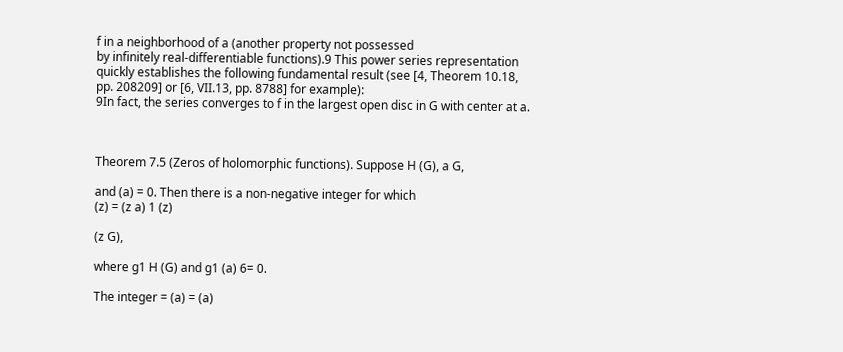f in a neighborhood of a (another property not possessed
by infinitely real-differentiable functions).9 This power series representation
quickly establishes the following fundamental result (see [4, Theorem 10.18,
pp. 208209] or [6, VII.13, pp. 8788] for example):
9In fact, the series converges to f in the largest open disc in G with center at a.



Theorem 7.5 (Zeros of holomorphic functions). Suppose H (G), a G,

and (a) = 0. Then there is a non-negative integer for which
(z) = (z a) 1 (z)

(z G),

where g1 H (G) and g1 (a) 6= 0.

The integer = (a) = (a)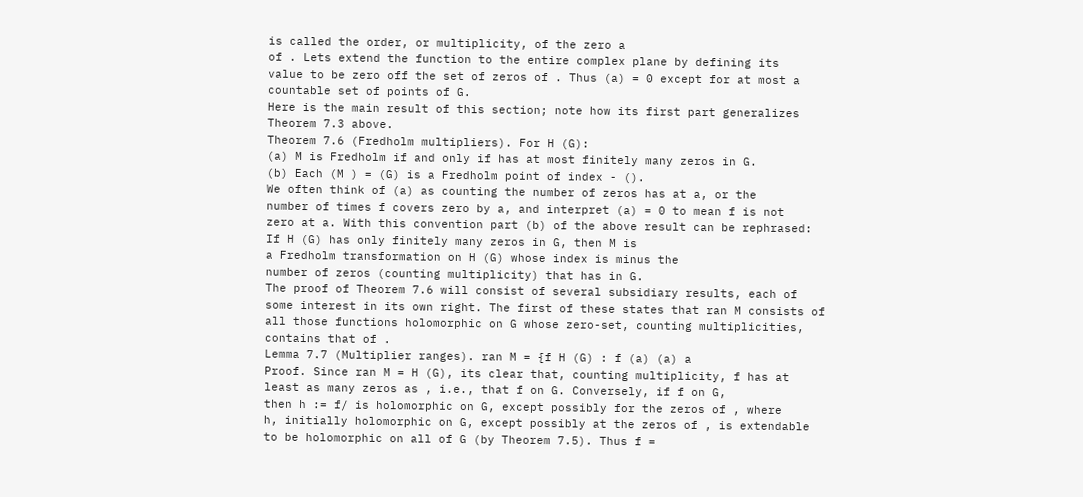is called the order, or multiplicity, of the zero a
of . Lets extend the function to the entire complex plane by defining its
value to be zero off the set of zeros of . Thus (a) = 0 except for at most a
countable set of points of G.
Here is the main result of this section; note how its first part generalizes
Theorem 7.3 above.
Theorem 7.6 (Fredholm multipliers). For H (G):
(a) M is Fredholm if and only if has at most finitely many zeros in G.
(b) Each (M ) = (G) is a Fredholm point of index - ().
We often think of (a) as counting the number of zeros has at a, or the
number of times f covers zero by a, and interpret (a) = 0 to mean f is not
zero at a. With this convention part (b) of the above result can be rephrased:
If H (G) has only finitely many zeros in G, then M is
a Fredholm transformation on H (G) whose index is minus the
number of zeros (counting multiplicity) that has in G.
The proof of Theorem 7.6 will consist of several subsidiary results, each of
some interest in its own right. The first of these states that ran M consists of
all those functions holomorphic on G whose zero-set, counting multiplicities,
contains that of .
Lemma 7.7 (Multiplier ranges). ran M = {f H (G) : f (a) (a) a
Proof. Since ran M = H (G), its clear that, counting multiplicity, f has at
least as many zeros as , i.e., that f on G. Conversely, if f on G,
then h := f/ is holomorphic on G, except possibly for the zeros of , where
h, initially holomorphic on G, except possibly at the zeros of , is extendable
to be holomorphic on all of G (by Theorem 7.5). Thus f =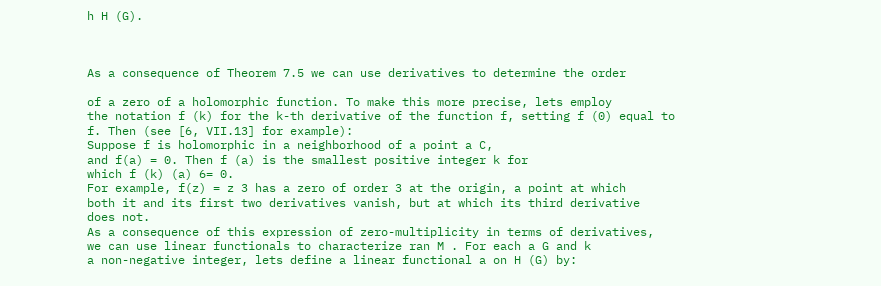h H (G).



As a consequence of Theorem 7.5 we can use derivatives to determine the order

of a zero of a holomorphic function. To make this more precise, lets employ
the notation f (k) for the k-th derivative of the function f, setting f (0) equal to
f. Then (see [6, VII.13] for example):
Suppose f is holomorphic in a neighborhood of a point a C,
and f(a) = 0. Then f (a) is the smallest positive integer k for
which f (k) (a) 6= 0.
For example, f(z) = z 3 has a zero of order 3 at the origin, a point at which
both it and its first two derivatives vanish, but at which its third derivative
does not.
As a consequence of this expression of zero-multiplicity in terms of derivatives,
we can use linear functionals to characterize ran M . For each a G and k
a non-negative integer, lets define a linear functional a on H (G) by: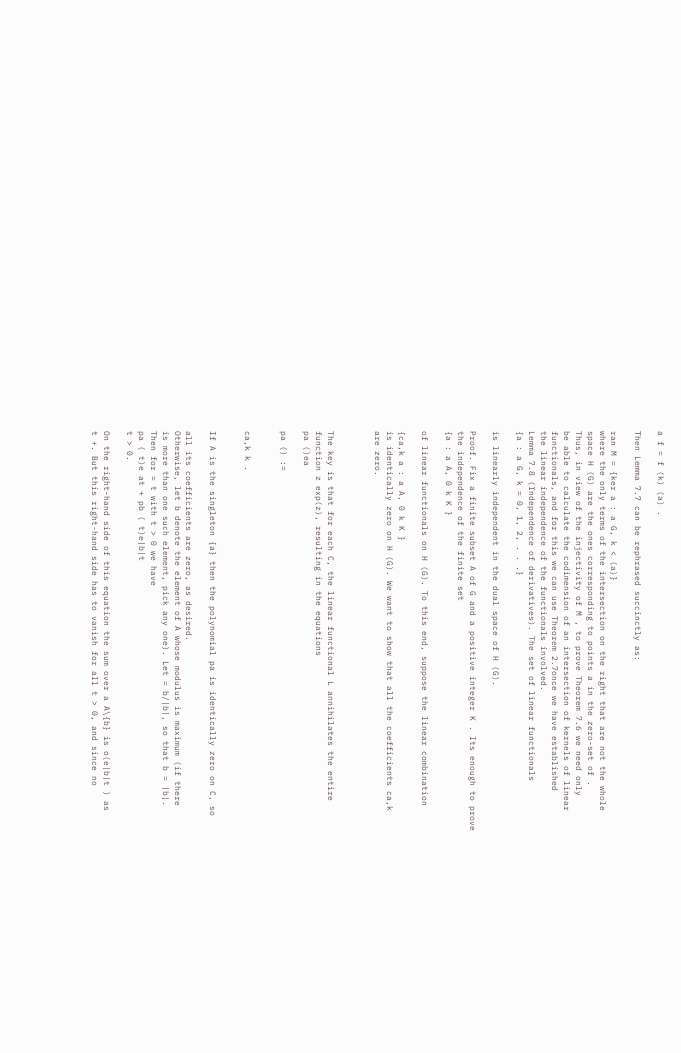a f = f (k) (a) .

Then Lemma 7.7 can be rephrased succinctly as:

ran M = {ker a : a G, k < (a)}
where the only terms of the intersection on the right that are not the whole
space H (G) are the ones corresponding to points a in the zero-set of .
Thus, in view of the injectivity of M , to prove Theorem 7.6 we need only
be able to calculate the codimension of an intersection of kernels of linear
functionals, and for this we can use Theorem 2.7once we have established
the linear independence of the functionals involved.
Lemma 7.8 (Independence of derivatives). The set of linear functionals
{a : a G, k = 0, 1, 2, . . .}

is linearly independent in the dual space of H (G).

Proof. Fix a finite subset A of G and a positive integer K . Its enough to prove
the independence of the finite set
{a : a A, 0 k K }

of linear functionals on H (G). To this end, suppose the linear combination

{ca,k a : a A, 0 k K }
is identically zero on H (G). We want to show that all the coefficients ca,k
are zero.



The key is that for each C, the linear functional L annihilates the entire
function z exp(z), resulting in the equations
pa ()ea

pa () :=


ca,k k .


If A is the singleton {a} then the polynomial pa is identically zero on C, so

all its coefficients are zero, as desired.
Otherwise, let b denote the element of A whose modulus is maximum (if there
is more than one such element, pick any one). Let = b/|b|, so that b = |b|.
Then for = t with t > 0 we have
pa ( t)e at + pb ( t)e|b|t
t > 0.

On the right-hand side of this equation the sum over a A\{b} is o(e|b|t ) as
t +. But this right-hand side has to vanish for all t > 0, and since no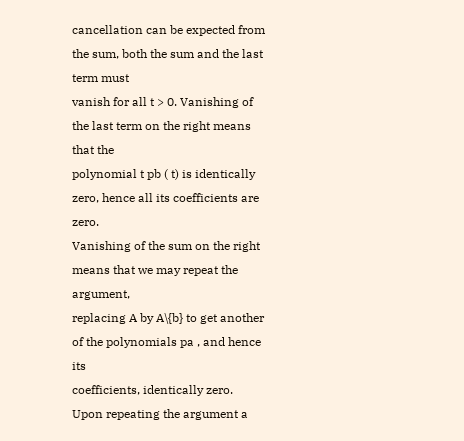cancellation can be expected from the sum, both the sum and the last term must
vanish for all t > 0. Vanishing of the last term on the right means that the
polynomial t pb ( t) is identically zero, hence all its coefficients are zero.
Vanishing of the sum on the right means that we may repeat the argument,
replacing A by A\{b} to get another of the polynomials pa , and hence its
coefficients, identically zero. Upon repeating the argument a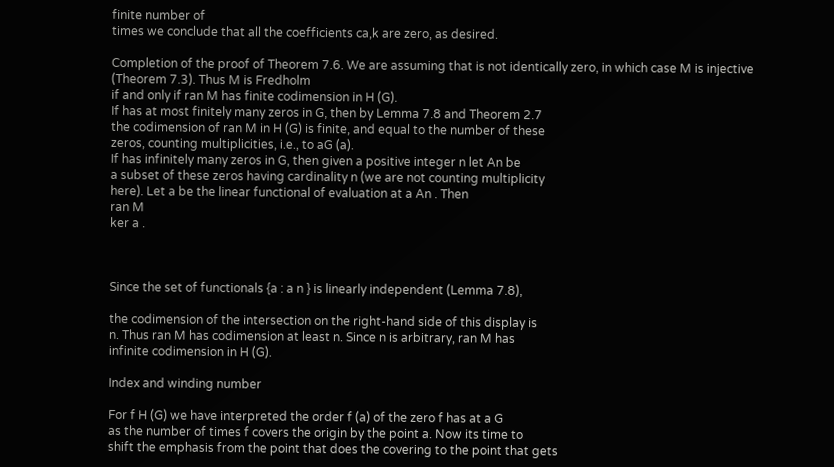finite number of
times we conclude that all the coefficients ca,k are zero, as desired.

Completion of the proof of Theorem 7.6. We are assuming that is not identically zero, in which case M is injective (Theorem 7.3). Thus M is Fredholm
if and only if ran M has finite codimension in H (G).
If has at most finitely many zeros in G, then by Lemma 7.8 and Theorem 2.7
the codimension of ran M in H (G) is finite, and equal to the number of these
zeros, counting multiplicities, i.e., to aG (a).
If has infinitely many zeros in G, then given a positive integer n let An be
a subset of these zeros having cardinality n (we are not counting multiplicity
here). Let a be the linear functional of evaluation at a An . Then
ran M
ker a .



Since the set of functionals {a : a n } is linearly independent (Lemma 7.8),

the codimension of the intersection on the right-hand side of this display is
n. Thus ran M has codimension at least n. Since n is arbitrary, ran M has
infinite codimension in H (G).

Index and winding number

For f H (G) we have interpreted the order f (a) of the zero f has at a G
as the number of times f covers the origin by the point a. Now its time to
shift the emphasis from the point that does the covering to the point that gets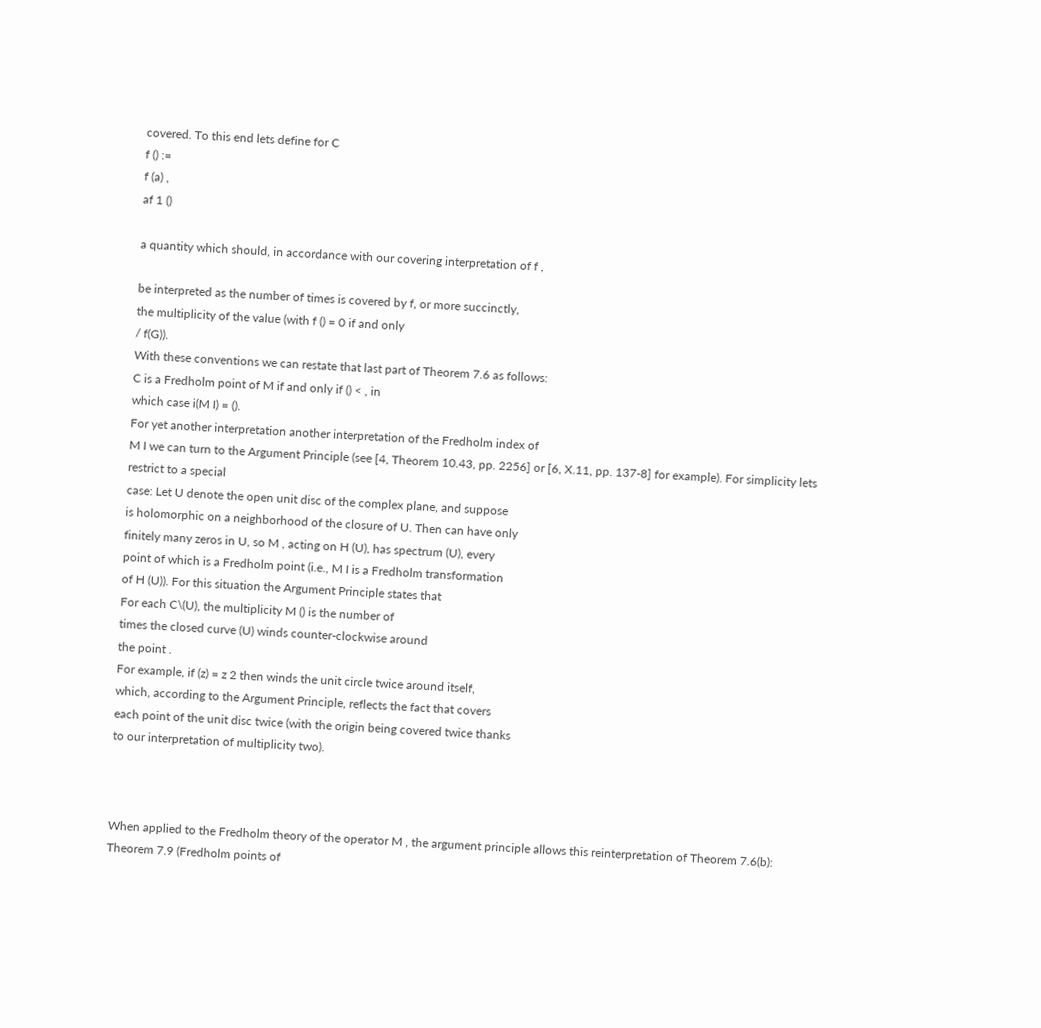covered. To this end lets define for C
f () :=
f (a) ,
af 1 ()

a quantity which should, in accordance with our covering interpretation of f ,

be interpreted as the number of times is covered by f, or more succinctly,
the multiplicity of the value (with f () = 0 if and only
/ f(G)).
With these conventions we can restate that last part of Theorem 7.6 as follows:
C is a Fredholm point of M if and only if () < , in
which case i(M I) = ().
For yet another interpretation another interpretation of the Fredholm index of
M I we can turn to the Argument Principle (see [4, Theorem 10.43, pp. 2256] or [6, X.11, pp. 137-8] for example). For simplicity lets restrict to a special
case: Let U denote the open unit disc of the complex plane, and suppose
is holomorphic on a neighborhood of the closure of U. Then can have only
finitely many zeros in U, so M , acting on H (U), has spectrum (U), every
point of which is a Fredholm point (i.e., M I is a Fredholm transformation
of H (U)). For this situation the Argument Principle states that
For each C\(U), the multiplicity M () is the number of
times the closed curve (U) winds counter-clockwise around
the point .
For example, if (z) = z 2 then winds the unit circle twice around itself,
which, according to the Argument Principle, reflects the fact that covers
each point of the unit disc twice (with the origin being covered twice thanks
to our interpretation of multiplicity two).



When applied to the Fredholm theory of the operator M , the argument principle allows this reinterpretation of Theorem 7.6(b):
Theorem 7.9 (Fredholm points of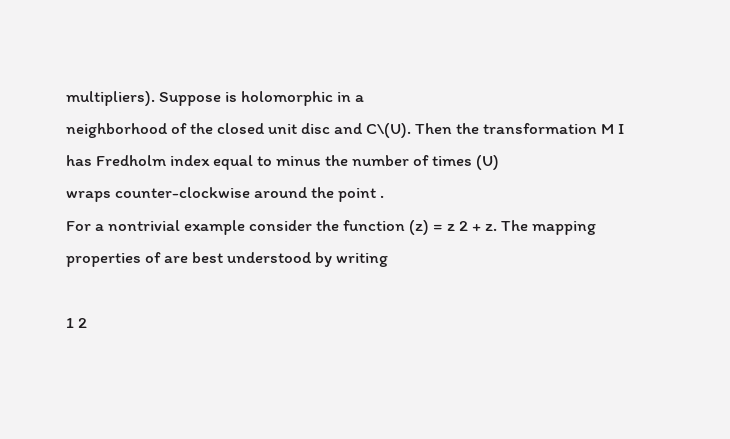multipliers). Suppose is holomorphic in a
neighborhood of the closed unit disc and C\(U). Then the transformation M I has Fredholm index equal to minus the number of times (U)
wraps counter-clockwise around the point .
For a nontrivial example consider the function (z) = z 2 + z. The mapping
properties of are best understood by writing

1 2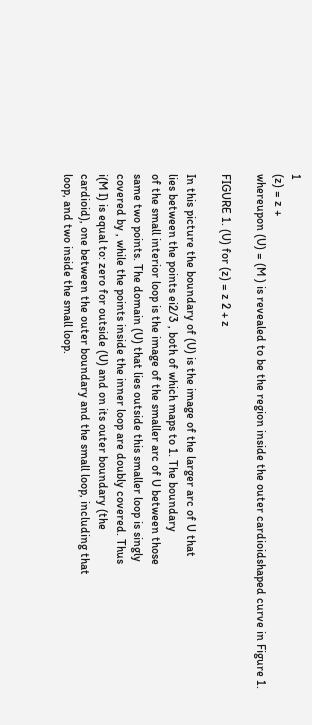1
(z) = z +
whereupon (U) = (M ) is revealed to be the region inside the outer cardioidshaped curve in Figure 1.

FIGURE 1. (U) for (z) = z 2 + z

In this picture the boundary of (U) is the image of the larger arc of U that
lies between the points ei2/3 , both of which maps to 1. The boundary
of the small interior loop is the image of the smaller arc of U between those
same two points. The domain (U) that lies outside this smaller loop is singly
covered by , while the points inside the inner loop are doubly covered. Thus
i(M I) is equal to: zero for outside (U) and on its outer boundary (the
cardioid), one between the outer boundary and the small loop, including that
loop, and two inside the small loop.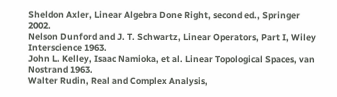Sheldon Axler, Linear Algebra Done Right, second ed., Springer 2002.
Nelson Dunford and J. T. Schwartz, Linear Operators, Part I, Wiley Interscience 1963.
John L. Kelley, Isaac Namioka, et al. Linear Topological Spaces, van Nostrand 1963.
Walter Rudin, Real and Complex Analysis,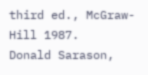third ed., McGraw-Hill 1987.
Donald Sarason,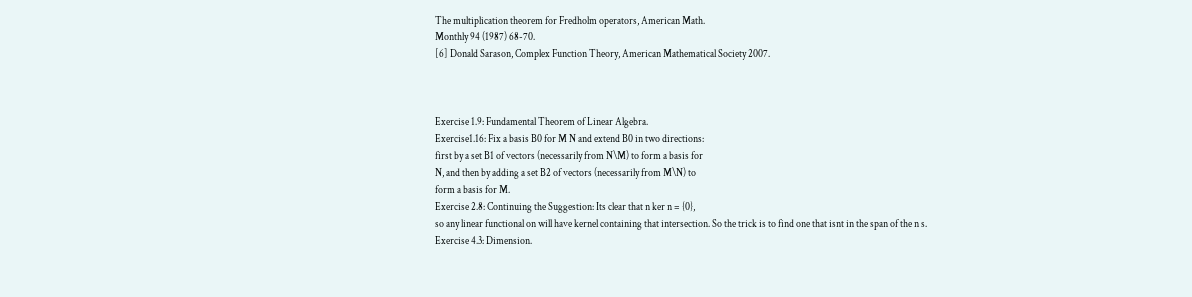The multiplication theorem for Fredholm operators, American Math.
Monthly 94 (1987) 68-70.
[6] Donald Sarason, Complex Function Theory, American Mathematical Society 2007.



Exercise 1.9: Fundamental Theorem of Linear Algebra.
Exercise1.16: Fix a basis B0 for M N and extend B0 in two directions:
first by a set B1 of vectors (necessarily from N\M) to form a basis for
N, and then by adding a set B2 of vectors (necessarily from M\N) to
form a basis for M.
Exercise 2.8: Continuing the Suggestion: Its clear that n ker n = {0},
so any linear functional on will have kernel containing that intersection. So the trick is to find one that isnt in the span of the n s.
Exercise 4.3: Dimension.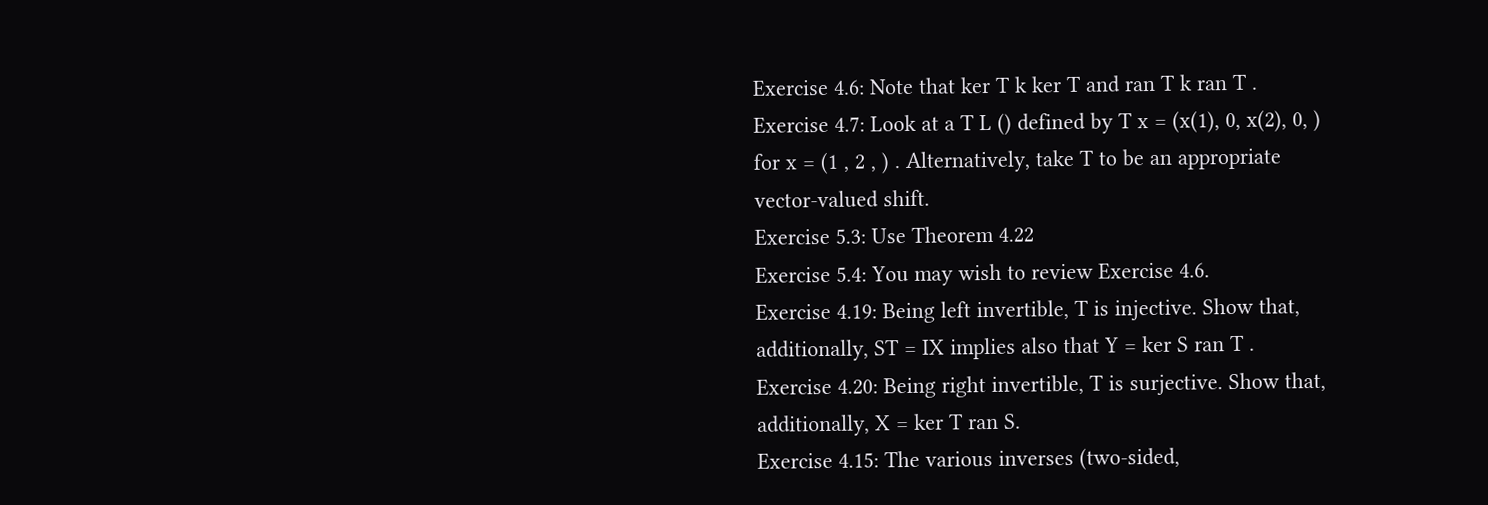Exercise 4.6: Note that ker T k ker T and ran T k ran T .
Exercise 4.7: Look at a T L () defined by T x = (x(1), 0, x(2), 0, )
for x = (1 , 2 , ) . Alternatively, take T to be an appropriate
vector-valued shift.
Exercise 5.3: Use Theorem 4.22
Exercise 5.4: You may wish to review Exercise 4.6.
Exercise 4.19: Being left invertible, T is injective. Show that, additionally, ST = IX implies also that Y = ker S ran T .
Exercise 4.20: Being right invertible, T is surjective. Show that, additionally, X = ker T ran S.
Exercise 4.15: The various inverses (two-sided,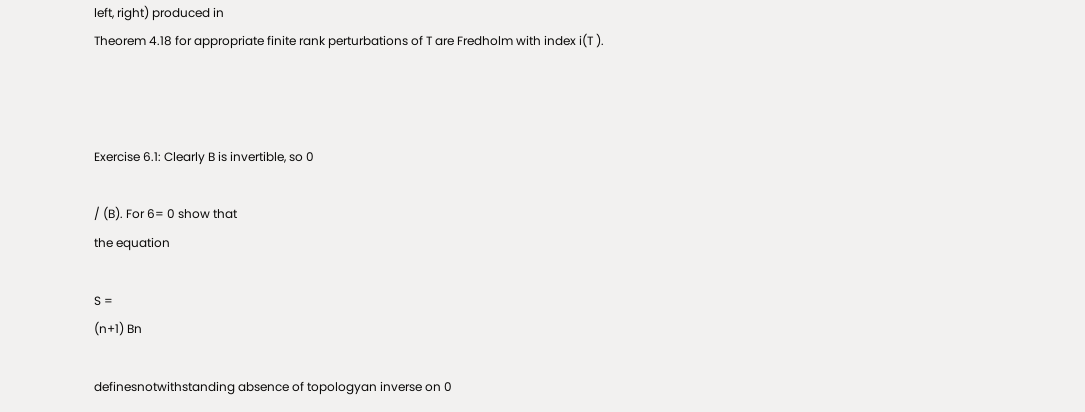left, right) produced in
Theorem 4.18 for appropriate finite rank perturbations of T are Fredholm with index i(T ).



Exercise 6.1: Clearly B is invertible, so 0

/ (B). For 6= 0 show that
the equation

S =
(n+1) Bn

definesnotwithstanding absence of topologyan inverse on 0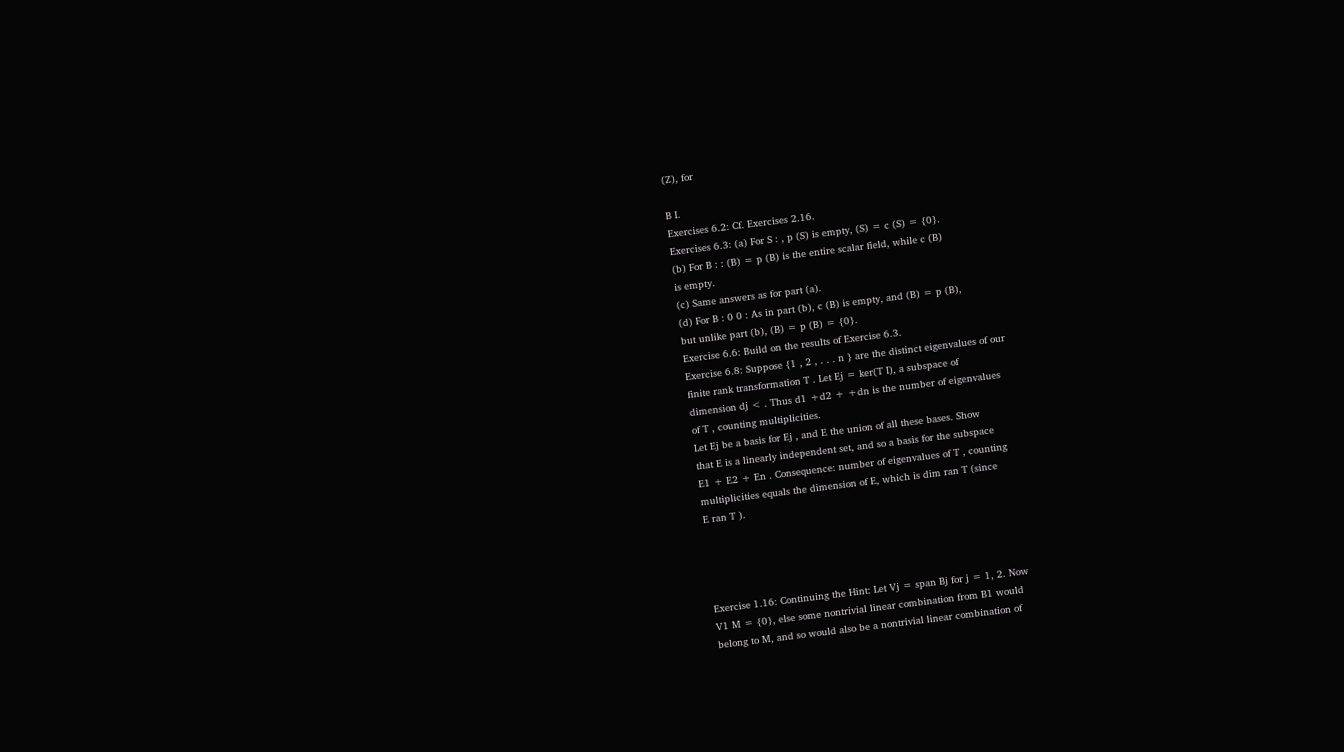(Z), for

B I.
Exercises 6.2: Cf. Exercises 2.16.
Exercises 6.3: (a) For S : , p (S) is empty, (S) = c (S) = {0}.
(b) For B : : (B) = p (B) is the entire scalar field, while c (B)
is empty.
(c) Same answers as for part (a).
(d) For B : 0 0 : As in part (b), c (B) is empty, and (B) = p (B),
but unlike part (b), (B) = p (B) = {0}.
Exercise 6.6: Build on the results of Exercise 6.3.
Exercise 6.8: Suppose {1 , 2 , . . . n } are the distinct eigenvalues of our
finite rank transformation T . Let Ej = ker(T I), a subspace of
dimension dj < . Thus d1 +d2 + +dn is the number of eigenvalues
of T , counting multiplicities.
Let Ej be a basis for Ej , and E the union of all these bases. Show
that E is a linearly independent set, and so a basis for the subspace
E1 + E2 + En . Consequence: number of eigenvalues of T , counting
multiplicities equals the dimension of E, which is dim ran T (since
E ran T ).




Exercise 1.16: Continuing the Hint: Let Vj = span Bj for j = 1, 2. Now
V1 M = {0}, else some nontrivial linear combination from B1 would
belong to M, and so would also be a nontrivial linear combination of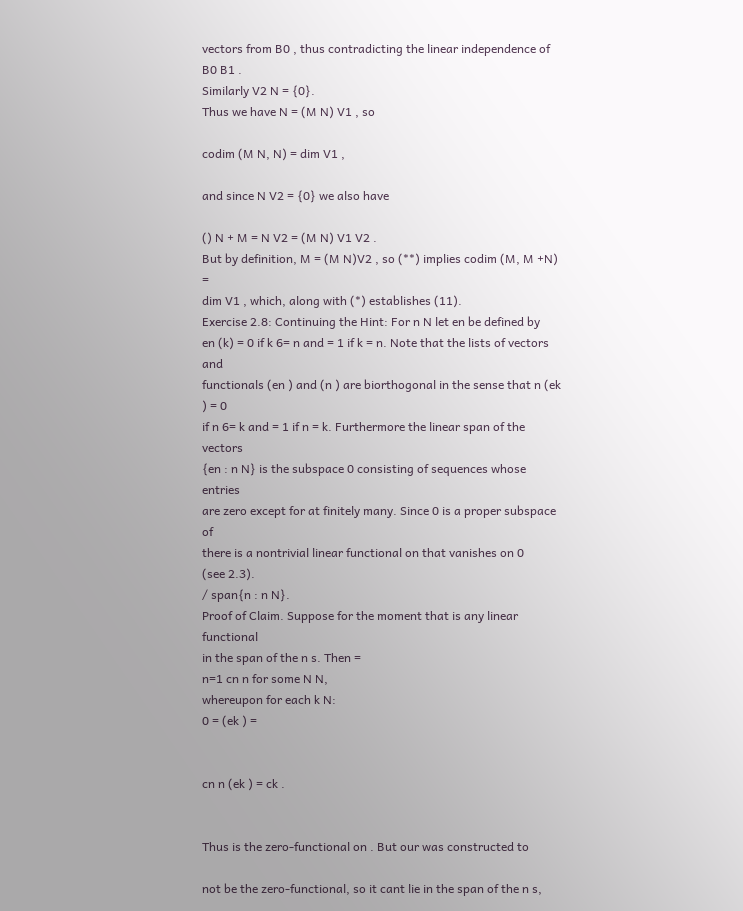vectors from B0 , thus contradicting the linear independence of B0 B1 .
Similarly V2 N = {0}.
Thus we have N = (M N) V1 , so

codim (M N, N) = dim V1 ,

and since N V2 = {0} we also have

() N + M = N V2 = (M N) V1 V2 .
But by definition, M = (M N)V2 , so (**) implies codim (M, M +N) =
dim V1 , which, along with (*) establishes (11).
Exercise 2.8: Continuing the Hint: For n N let en be defined by
en (k) = 0 if k 6= n and = 1 if k = n. Note that the lists of vectors and
functionals (en ) and (n ) are biorthogonal in the sense that n (ek ) = 0
if n 6= k and = 1 if n = k. Furthermore the linear span of the vectors
{en : n N} is the subspace 0 consisting of sequences whose entries
are zero except for at finitely many. Since 0 is a proper subspace of
there is a nontrivial linear functional on that vanishes on 0
(see 2.3).
/ span{n : n N}.
Proof of Claim. Suppose for the moment that is any linear functional
in the span of the n s. Then =
n=1 cn n for some N N,
whereupon for each k N:
0 = (ek ) =


cn n (ek ) = ck .


Thus is the zero-functional on . But our was constructed to

not be the zero-functional, so it cant lie in the span of the n s,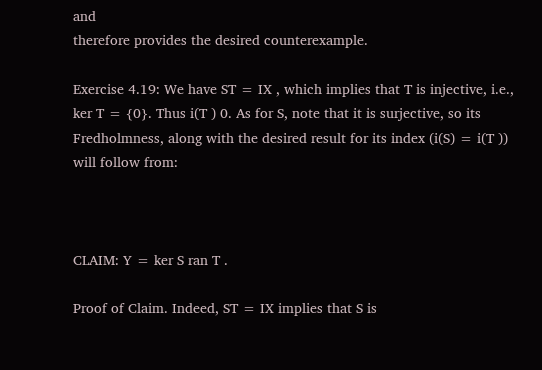and
therefore provides the desired counterexample.

Exercise 4.19: We have ST = IX , which implies that T is injective, i.e.,
ker T = {0}. Thus i(T ) 0. As for S, note that it is surjective, so its
Fredholmness, along with the desired result for its index (i(S) = i(T ))
will follow from:



CLAIM: Y = ker S ran T .

Proof of Claim. Indeed, ST = IX implies that S is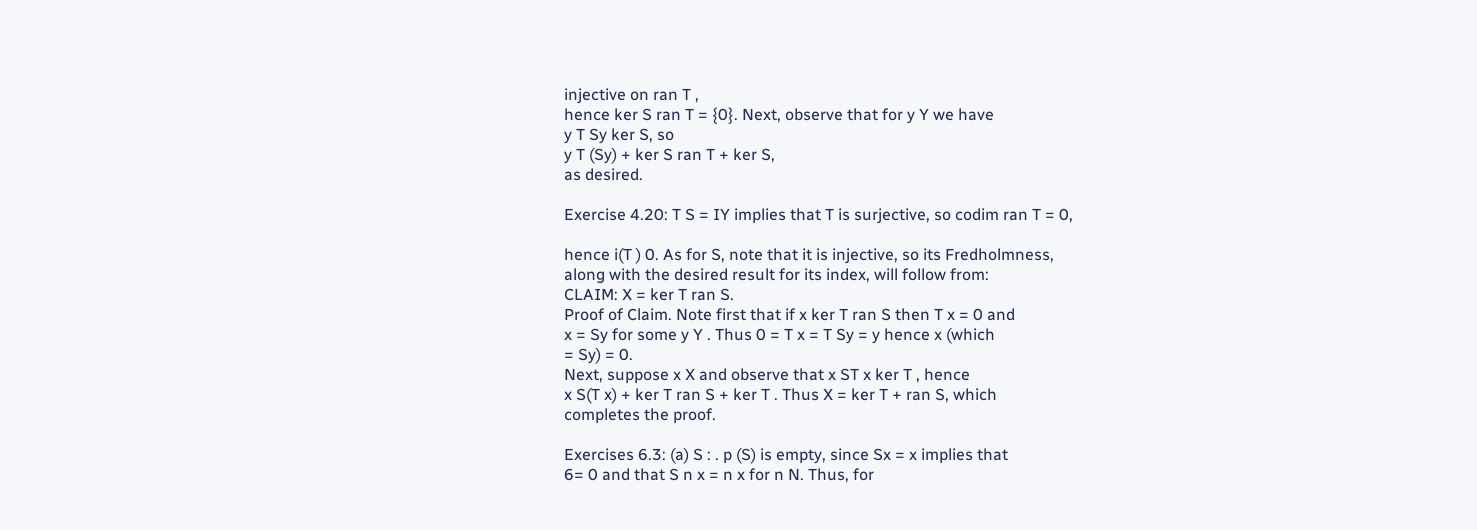injective on ran T ,
hence ker S ran T = {0}. Next, observe that for y Y we have
y T Sy ker S, so
y T (Sy) + ker S ran T + ker S,
as desired.

Exercise 4.20: T S = IY implies that T is surjective, so codim ran T = 0,

hence i(T ) 0. As for S, note that it is injective, so its Fredholmness,
along with the desired result for its index, will follow from:
CLAIM: X = ker T ran S.
Proof of Claim. Note first that if x ker T ran S then T x = 0 and
x = Sy for some y Y . Thus 0 = T x = T Sy = y hence x (which
= Sy) = 0.
Next, suppose x X and observe that x ST x ker T , hence
x S(T x) + ker T ran S + ker T . Thus X = ker T + ran S, which
completes the proof.

Exercises 6.3: (a) S : . p (S) is empty, since Sx = x implies that
6= 0 and that S n x = n x for n N. Thus, for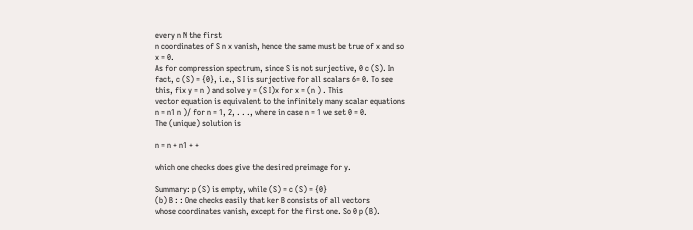every n N the first
n coordinates of S n x vanish, hence the same must be true of x and so
x = 0.
As for compression spectrum, since S is not surjective, 0 c (S). In
fact, c (S) = {0}, i.e., S I is surjective for all scalars 6= 0. To see
this, fix y = n ) and solve y = (S I)x for x = (n ) . This
vector equation is equivalent to the infinitely many scalar equations
n = n1 n )/ for n = 1, 2, . . ., where in case n = 1 we set 0 = 0.
The (unique) solution is

n = n + n1 + +

which one checks does give the desired preimage for y.

Summary: p (S) is empty, while (S) = c (S) = {0}
(b) B : : One checks easily that ker B consists of all vectors
whose coordinates vanish, except for the first one. So 0 p (B).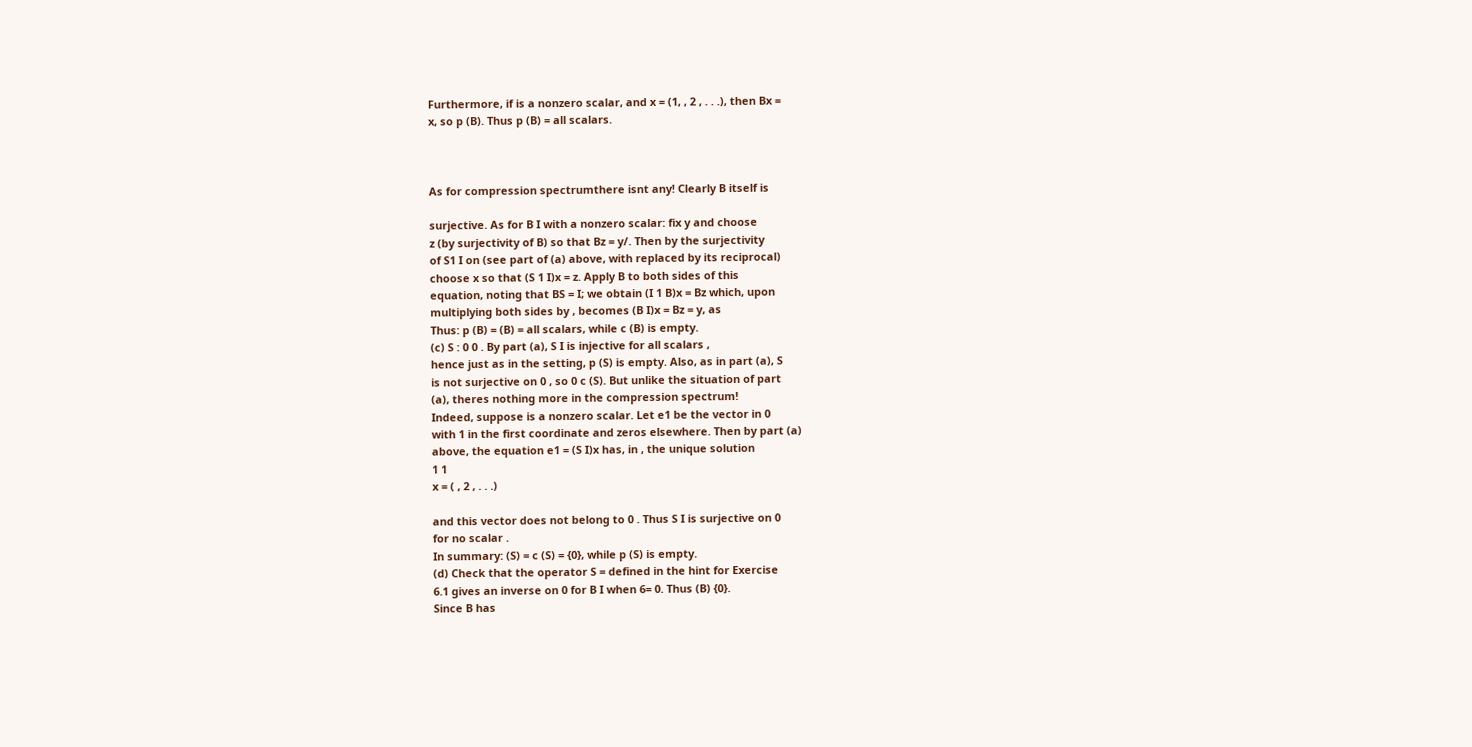Furthermore, if is a nonzero scalar, and x = (1, , 2 , . . .), then Bx =
x, so p (B). Thus p (B) = all scalars.



As for compression spectrumthere isnt any! Clearly B itself is

surjective. As for B I with a nonzero scalar: fix y and choose
z (by surjectivity of B) so that Bz = y/. Then by the surjectivity
of S1 I on (see part of (a) above, with replaced by its reciprocal)
choose x so that (S 1 I)x = z. Apply B to both sides of this
equation, noting that BS = I; we obtain (I 1 B)x = Bz which, upon
multiplying both sides by , becomes (B I)x = Bz = y, as
Thus: p (B) = (B) = all scalars, while c (B) is empty.
(c) S : 0 0 . By part (a), S I is injective for all scalars ,
hence just as in the setting, p (S) is empty. Also, as in part (a), S
is not surjective on 0 , so 0 c (S). But unlike the situation of part
(a), theres nothing more in the compression spectrum!
Indeed, suppose is a nonzero scalar. Let e1 be the vector in 0
with 1 in the first coordinate and zeros elsewhere. Then by part (a)
above, the equation e1 = (S I)x has, in , the unique solution
1 1
x = ( , 2 , . . .)

and this vector does not belong to 0 . Thus S I is surjective on 0
for no scalar .
In summary: (S) = c (S) = {0}, while p (S) is empty.
(d) Check that the operator S = defined in the hint for Exercise
6.1 gives an inverse on 0 for B I when 6= 0. Thus (B) {0}.
Since B has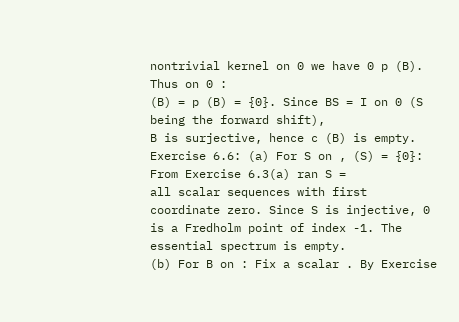nontrivial kernel on 0 we have 0 p (B). Thus on 0 :
(B) = p (B) = {0}. Since BS = I on 0 (S being the forward shift),
B is surjective, hence c (B) is empty.
Exercise 6.6: (a) For S on , (S) = {0}: From Exercise 6.3(a) ran S =
all scalar sequences with first coordinate zero. Since S is injective, 0
is a Fredholm point of index -1. The essential spectrum is empty.
(b) For B on : Fix a scalar . By Exercise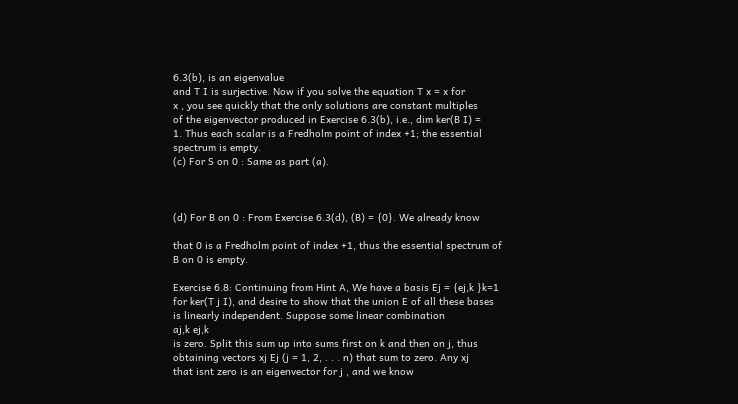6.3(b), is an eigenvalue
and T I is surjective. Now if you solve the equation T x = x for
x , you see quickly that the only solutions are constant multiples
of the eigenvector produced in Exercise 6.3(b), i.e., dim ker(B I) =
1. Thus each scalar is a Fredholm point of index +1; the essential
spectrum is empty.
(c) For S on 0 : Same as part (a).



(d) For B on 0 : From Exercise 6.3(d), (B) = {0}. We already know

that 0 is a Fredholm point of index +1, thus the essential spectrum of
B on 0 is empty.

Exercise 6.8: Continuing from Hint A, We have a basis Ej = {ej,k }k=1
for ker(T j I), and desire to show that the union E of all these bases
is linearly independent. Suppose some linear combination
aj,k ej,k
is zero. Split this sum up into sums first on k and then on j, thus
obtaining vectors xj Ej (j = 1, 2, . . . n) that sum to zero. Any xj
that isnt zero is an eigenvector for j , and we know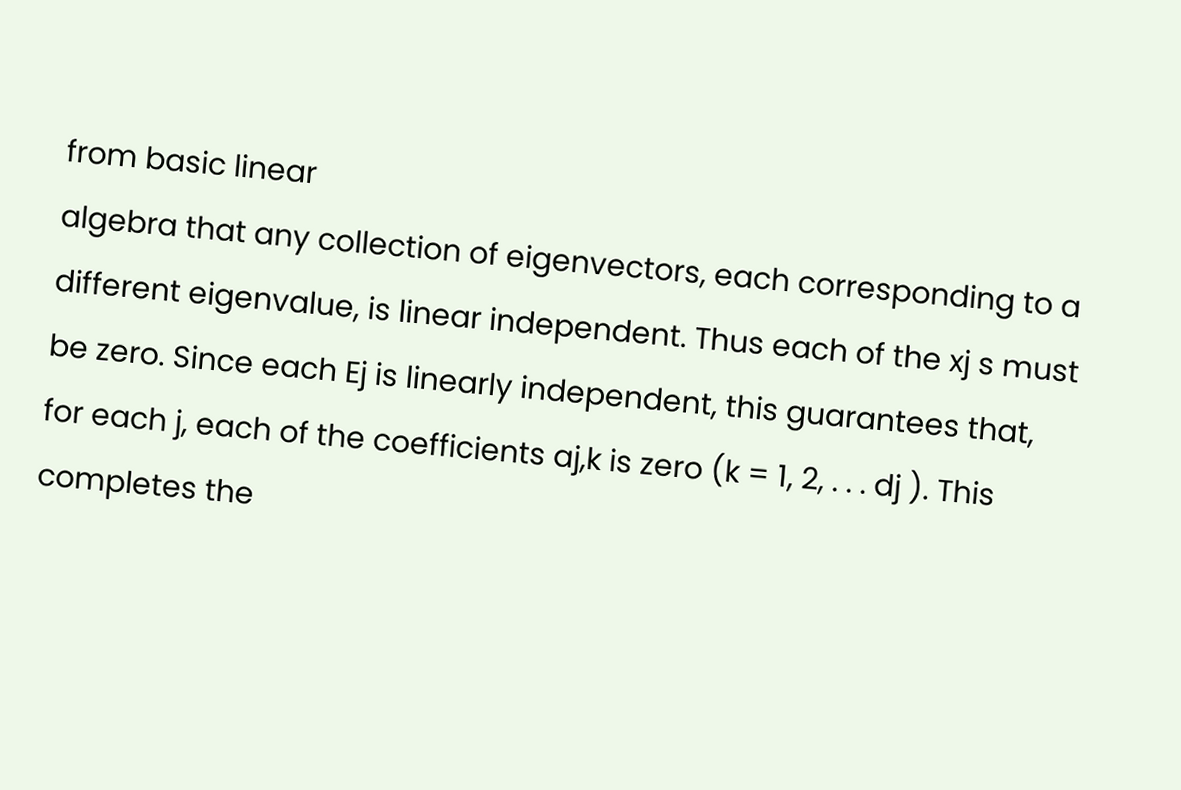from basic linear
algebra that any collection of eigenvectors, each corresponding to a
different eigenvalue, is linear independent. Thus each of the xj s must
be zero. Since each Ej is linearly independent, this guarantees that,
for each j, each of the coefficients aj,k is zero (k = 1, 2, . . . dj ). This
completes the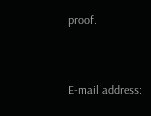proof.


E-mail address: